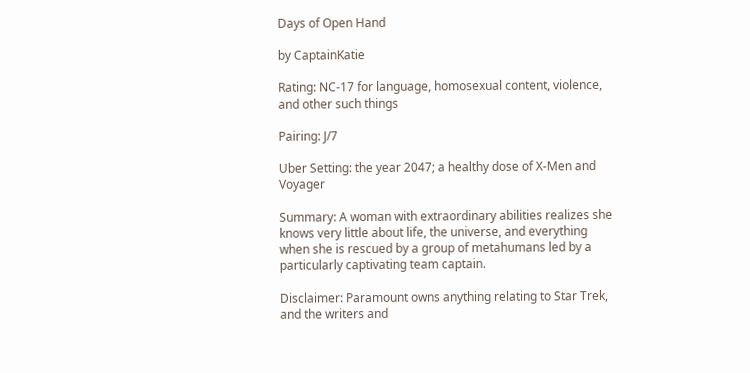Days of Open Hand

by CaptainKatie

Rating: NC-17 for language, homosexual content, violence, and other such things

Pairing: J/7

Uber Setting: the year 2047; a healthy dose of X-Men and Voyager

Summary: A woman with extraordinary abilities realizes she knows very little about life, the universe, and everything when she is rescued by a group of metahumans led by a particularly captivating team captain.

Disclaimer: Paramount owns anything relating to Star Trek, and the writers and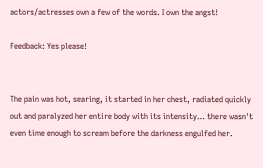actors/actresses own a few of the words. I own the angst!

Feedback: Yes please!


The pain was hot, searing, it started in her chest, radiated quickly out and paralyzed her entire body with its intensity… there wasn't even time enough to scream before the darkness engulfed her.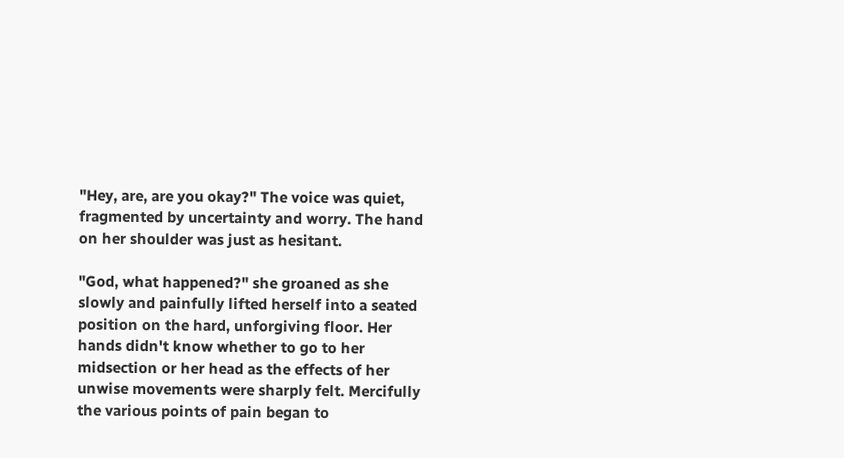"Hey, are, are you okay?" The voice was quiet, fragmented by uncertainty and worry. The hand on her shoulder was just as hesitant.

"God, what happened?" she groaned as she slowly and painfully lifted herself into a seated position on the hard, unforgiving floor. Her hands didn't know whether to go to her midsection or her head as the effects of her unwise movements were sharply felt. Mercifully the various points of pain began to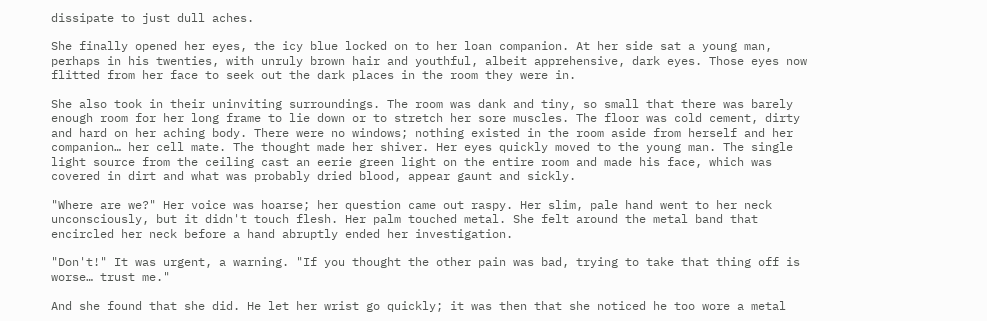dissipate to just dull aches.

She finally opened her eyes, the icy blue locked on to her loan companion. At her side sat a young man, perhaps in his twenties, with unruly brown hair and youthful, albeit apprehensive, dark eyes. Those eyes now flitted from her face to seek out the dark places in the room they were in.

She also took in their uninviting surroundings. The room was dank and tiny, so small that there was barely enough room for her long frame to lie down or to stretch her sore muscles. The floor was cold cement, dirty and hard on her aching body. There were no windows; nothing existed in the room aside from herself and her companion… her cell mate. The thought made her shiver. Her eyes quickly moved to the young man. The single light source from the ceiling cast an eerie green light on the entire room and made his face, which was covered in dirt and what was probably dried blood, appear gaunt and sickly.

"Where are we?" Her voice was hoarse; her question came out raspy. Her slim, pale hand went to her neck unconsciously, but it didn't touch flesh. Her palm touched metal. She felt around the metal band that encircled her neck before a hand abruptly ended her investigation.

"Don't!" It was urgent, a warning. "If you thought the other pain was bad, trying to take that thing off is worse… trust me."

And she found that she did. He let her wrist go quickly; it was then that she noticed he too wore a metal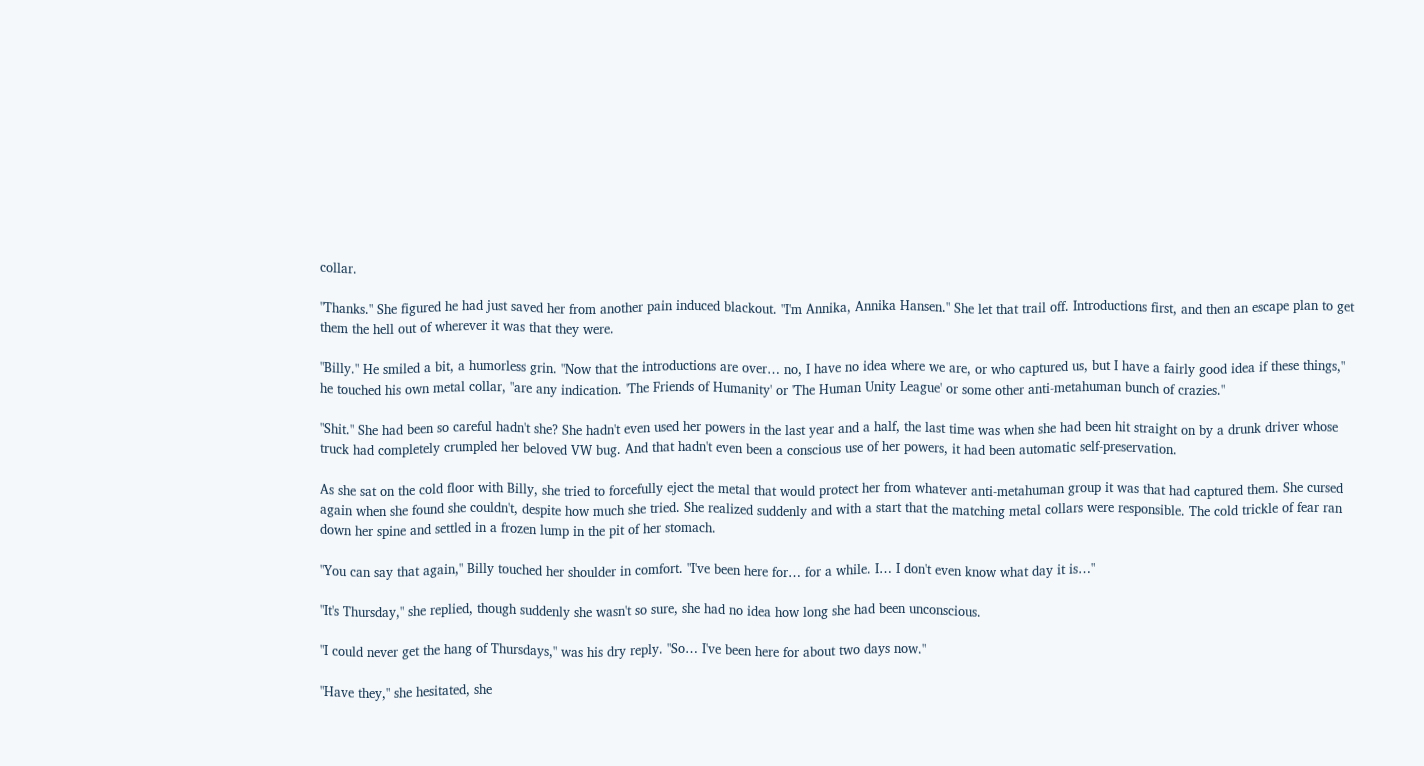collar.

"Thanks." She figured he had just saved her from another pain induced blackout. "I'm Annika, Annika Hansen." She let that trail off. Introductions first, and then an escape plan to get them the hell out of wherever it was that they were.

"Billy." He smiled a bit, a humorless grin. "Now that the introductions are over… no, I have no idea where we are, or who captured us, but I have a fairly good idea if these things," he touched his own metal collar, "are any indication. 'The Friends of Humanity' or 'The Human Unity League' or some other anti-metahuman bunch of crazies."

"Shit." She had been so careful hadn't she? She hadn't even used her powers in the last year and a half, the last time was when she had been hit straight on by a drunk driver whose truck had completely crumpled her beloved VW bug. And that hadn't even been a conscious use of her powers, it had been automatic self-preservation.

As she sat on the cold floor with Billy, she tried to forcefully eject the metal that would protect her from whatever anti-metahuman group it was that had captured them. She cursed again when she found she couldn't, despite how much she tried. She realized suddenly and with a start that the matching metal collars were responsible. The cold trickle of fear ran down her spine and settled in a frozen lump in the pit of her stomach.

"You can say that again," Billy touched her shoulder in comfort. "I've been here for… for a while. I… I don't even know what day it is…"

"It's Thursday," she replied, though suddenly she wasn't so sure, she had no idea how long she had been unconscious.

"I could never get the hang of Thursdays," was his dry reply. "So… I've been here for about two days now."

"Have they," she hesitated, she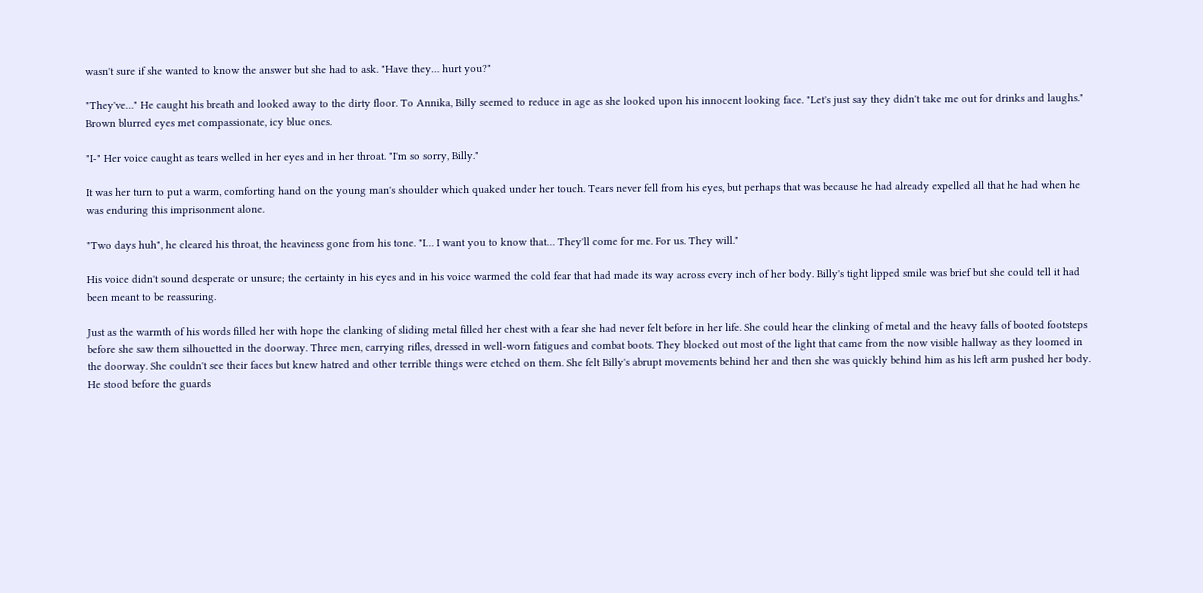wasn't sure if she wanted to know the answer but she had to ask. "Have they… hurt you?"

"They've…" He caught his breath and looked away to the dirty floor. To Annika, Billy seemed to reduce in age as she looked upon his innocent looking face. "Let's just say they didn't take me out for drinks and laughs." Brown blurred eyes met compassionate, icy blue ones.

"I-" Her voice caught as tears welled in her eyes and in her throat. "I'm so sorry, Billy."

It was her turn to put a warm, comforting hand on the young man's shoulder which quaked under her touch. Tears never fell from his eyes, but perhaps that was because he had already expelled all that he had when he was enduring this imprisonment alone.

"Two days huh", he cleared his throat, the heaviness gone from his tone. "I… I want you to know that… They'll come for me. For us. They will."

His voice didn't sound desperate or unsure; the certainty in his eyes and in his voice warmed the cold fear that had made its way across every inch of her body. Billy's tight lipped smile was brief but she could tell it had been meant to be reassuring.

Just as the warmth of his words filled her with hope the clanking of sliding metal filled her chest with a fear she had never felt before in her life. She could hear the clinking of metal and the heavy falls of booted footsteps before she saw them silhouetted in the doorway. Three men, carrying rifles, dressed in well-worn fatigues and combat boots. They blocked out most of the light that came from the now visible hallway as they loomed in the doorway. She couldn't see their faces but knew hatred and other terrible things were etched on them. She felt Billy's abrupt movements behind her and then she was quickly behind him as his left arm pushed her body. He stood before the guards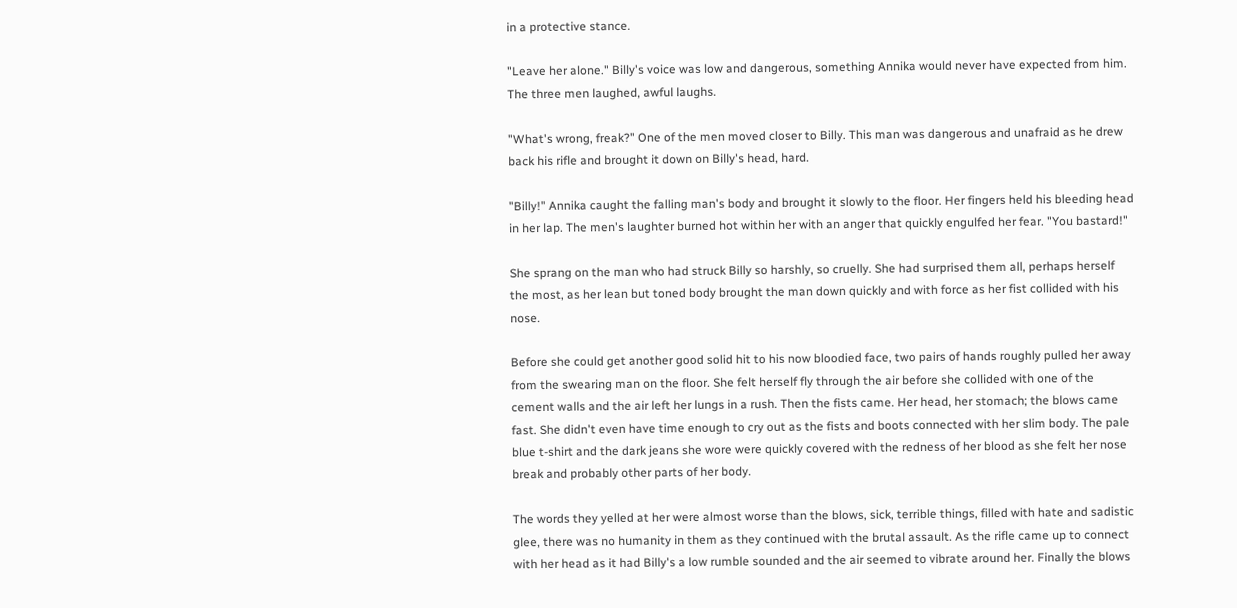in a protective stance.

"Leave her alone." Billy's voice was low and dangerous, something Annika would never have expected from him. The three men laughed, awful laughs.

"What's wrong, freak?" One of the men moved closer to Billy. This man was dangerous and unafraid as he drew back his rifle and brought it down on Billy's head, hard.

"Billy!" Annika caught the falling man's body and brought it slowly to the floor. Her fingers held his bleeding head in her lap. The men's laughter burned hot within her with an anger that quickly engulfed her fear. "You bastard!"

She sprang on the man who had struck Billy so harshly, so cruelly. She had surprised them all, perhaps herself the most, as her lean but toned body brought the man down quickly and with force as her fist collided with his nose.

Before she could get another good solid hit to his now bloodied face, two pairs of hands roughly pulled her away from the swearing man on the floor. She felt herself fly through the air before she collided with one of the cement walls and the air left her lungs in a rush. Then the fists came. Her head, her stomach; the blows came fast. She didn't even have time enough to cry out as the fists and boots connected with her slim body. The pale blue t-shirt and the dark jeans she wore were quickly covered with the redness of her blood as she felt her nose break and probably other parts of her body.

The words they yelled at her were almost worse than the blows, sick, terrible things, filled with hate and sadistic glee, there was no humanity in them as they continued with the brutal assault. As the rifle came up to connect with her head as it had Billy's a low rumble sounded and the air seemed to vibrate around her. Finally the blows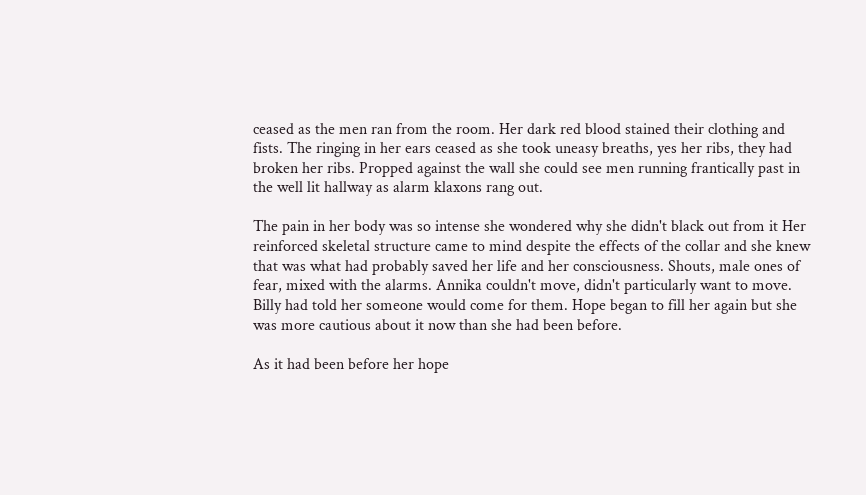ceased as the men ran from the room. Her dark red blood stained their clothing and fists. The ringing in her ears ceased as she took uneasy breaths, yes her ribs, they had broken her ribs. Propped against the wall she could see men running frantically past in the well lit hallway as alarm klaxons rang out.

The pain in her body was so intense she wondered why she didn't black out from it Her reinforced skeletal structure came to mind despite the effects of the collar and she knew that was what had probably saved her life and her consciousness. Shouts, male ones of fear, mixed with the alarms. Annika couldn't move, didn't particularly want to move. Billy had told her someone would come for them. Hope began to fill her again but she was more cautious about it now than she had been before.

As it had been before her hope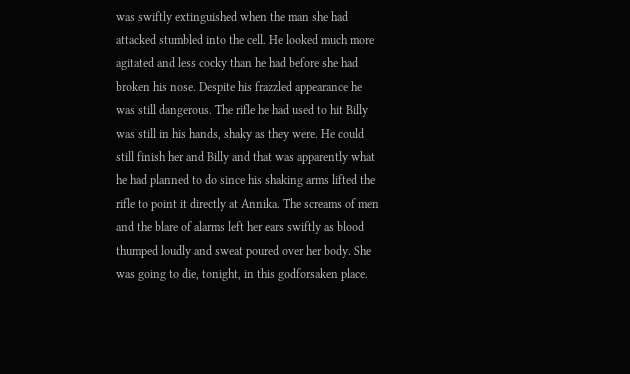was swiftly extinguished when the man she had attacked stumbled into the cell. He looked much more agitated and less cocky than he had before she had broken his nose. Despite his frazzled appearance he was still dangerous. The rifle he had used to hit Billy was still in his hands, shaky as they were. He could still finish her and Billy and that was apparently what he had planned to do since his shaking arms lifted the rifle to point it directly at Annika. The screams of men and the blare of alarms left her ears swiftly as blood thumped loudly and sweat poured over her body. She was going to die, tonight, in this godforsaken place.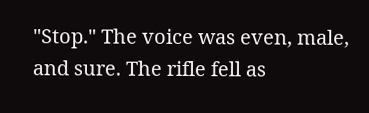"Stop." The voice was even, male, and sure. The rifle fell as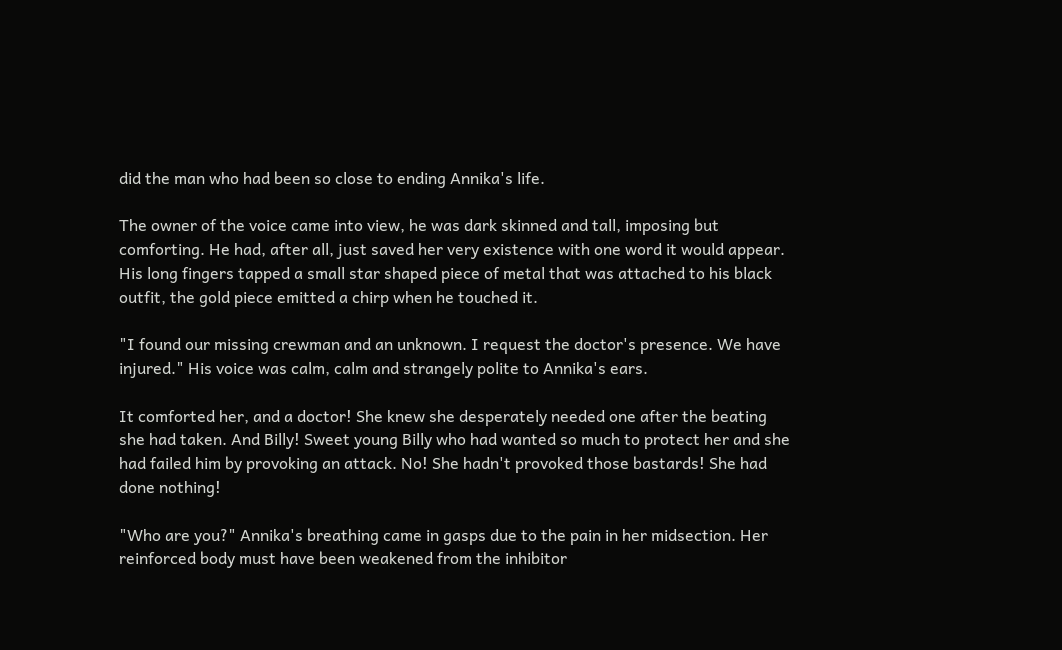did the man who had been so close to ending Annika's life.

The owner of the voice came into view, he was dark skinned and tall, imposing but comforting. He had, after all, just saved her very existence with one word it would appear. His long fingers tapped a small star shaped piece of metal that was attached to his black outfit, the gold piece emitted a chirp when he touched it.

"I found our missing crewman and an unknown. I request the doctor's presence. We have injured." His voice was calm, calm and strangely polite to Annika's ears.

It comforted her, and a doctor! She knew she desperately needed one after the beating she had taken. And Billy! Sweet young Billy who had wanted so much to protect her and she had failed him by provoking an attack. No! She hadn't provoked those bastards! She had done nothing!

"Who are you?" Annika's breathing came in gasps due to the pain in her midsection. Her reinforced body must have been weakened from the inhibitor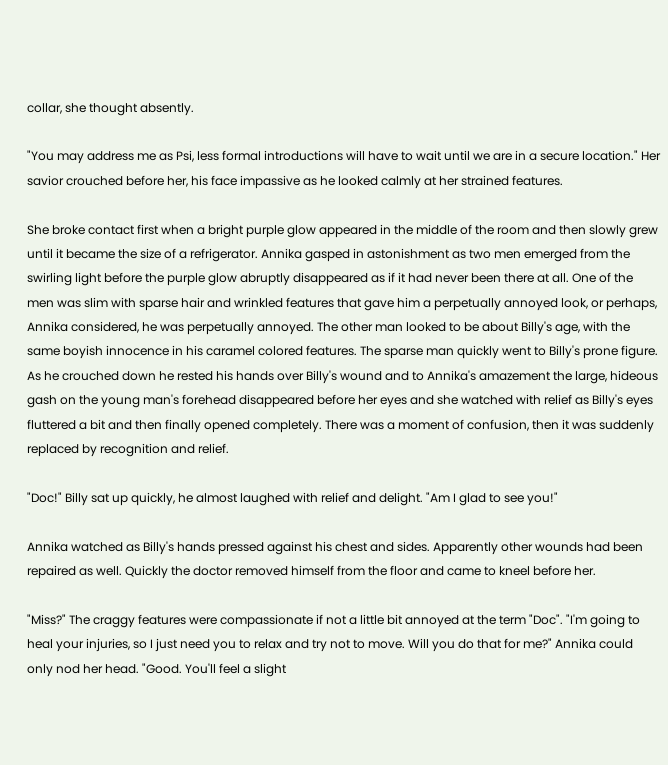collar, she thought absently.

"You may address me as Psi, less formal introductions will have to wait until we are in a secure location." Her savior crouched before her, his face impassive as he looked calmly at her strained features.

She broke contact first when a bright purple glow appeared in the middle of the room and then slowly grew until it became the size of a refrigerator. Annika gasped in astonishment as two men emerged from the swirling light before the purple glow abruptly disappeared as if it had never been there at all. One of the men was slim with sparse hair and wrinkled features that gave him a perpetually annoyed look, or perhaps, Annika considered, he was perpetually annoyed. The other man looked to be about Billy's age, with the same boyish innocence in his caramel colored features. The sparse man quickly went to Billy's prone figure. As he crouched down he rested his hands over Billy's wound and to Annika's amazement the large, hideous gash on the young man's forehead disappeared before her eyes and she watched with relief as Billy's eyes fluttered a bit and then finally opened completely. There was a moment of confusion, then it was suddenly replaced by recognition and relief.

"Doc!" Billy sat up quickly, he almost laughed with relief and delight. "Am I glad to see you!"

Annika watched as Billy's hands pressed against his chest and sides. Apparently other wounds had been repaired as well. Quickly the doctor removed himself from the floor and came to kneel before her.

"Miss?" The craggy features were compassionate if not a little bit annoyed at the term "Doc". "I'm going to heal your injuries, so I just need you to relax and try not to move. Will you do that for me?" Annika could only nod her head. "Good. You'll feel a slight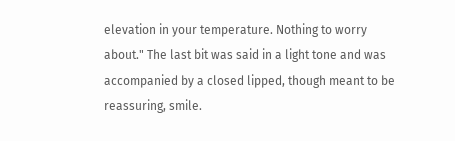elevation in your temperature. Nothing to worry about." The last bit was said in a light tone and was accompanied by a closed lipped, though meant to be reassuring, smile.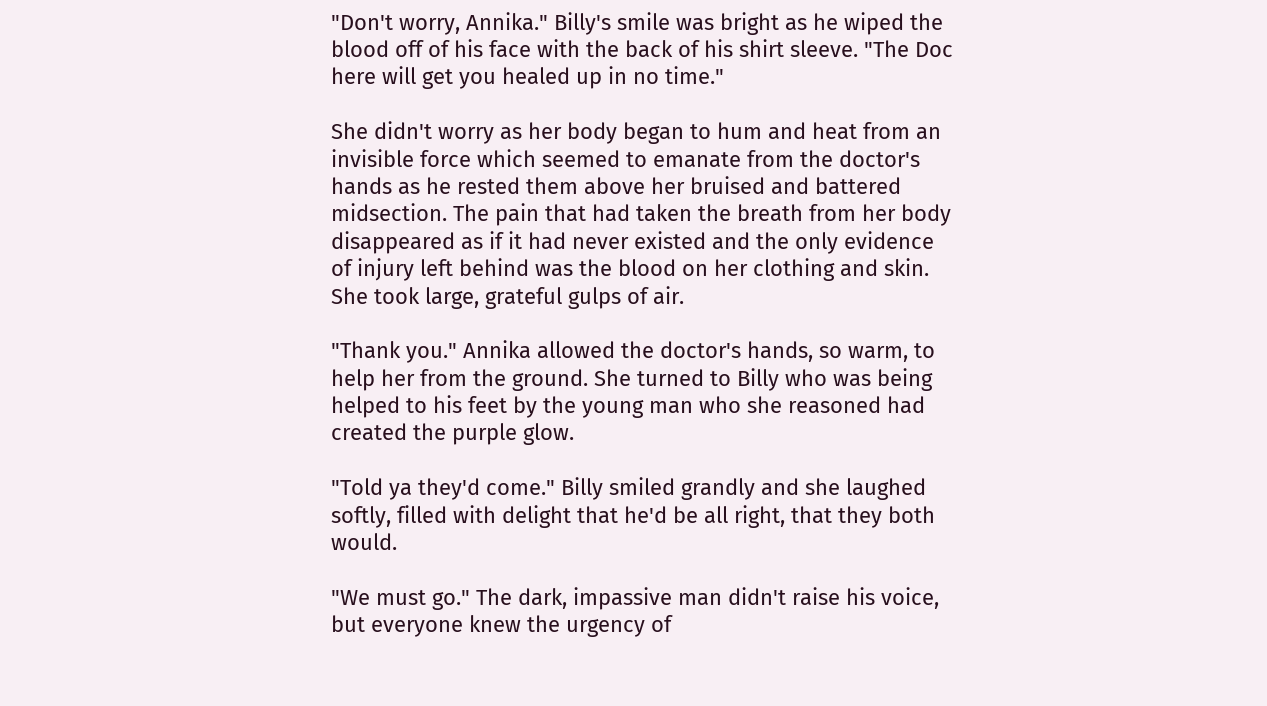"Don't worry, Annika." Billy's smile was bright as he wiped the blood off of his face with the back of his shirt sleeve. "The Doc here will get you healed up in no time."

She didn't worry as her body began to hum and heat from an invisible force which seemed to emanate from the doctor's hands as he rested them above her bruised and battered midsection. The pain that had taken the breath from her body disappeared as if it had never existed and the only evidence of injury left behind was the blood on her clothing and skin. She took large, grateful gulps of air.

"Thank you." Annika allowed the doctor's hands, so warm, to help her from the ground. She turned to Billy who was being helped to his feet by the young man who she reasoned had created the purple glow.

"Told ya they'd come." Billy smiled grandly and she laughed softly, filled with delight that he'd be all right, that they both would.

"We must go." The dark, impassive man didn't raise his voice, but everyone knew the urgency of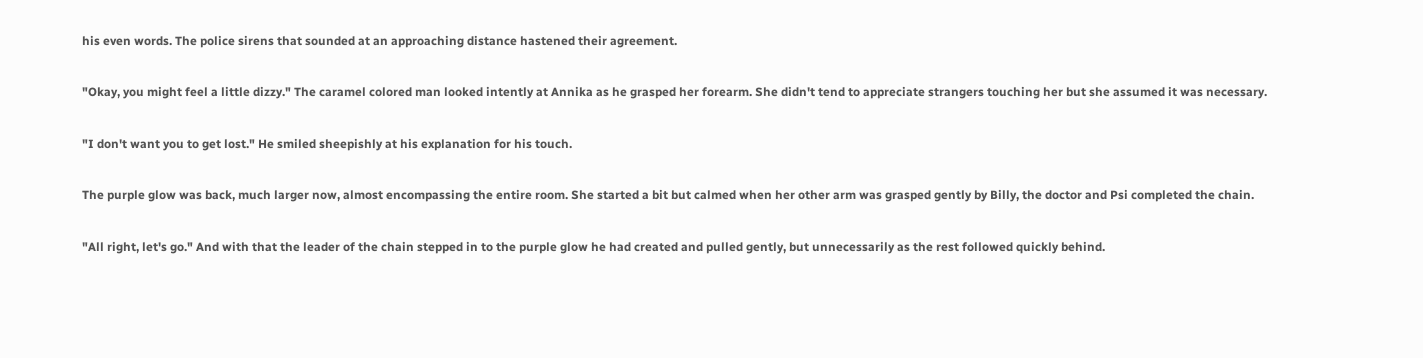his even words. The police sirens that sounded at an approaching distance hastened their agreement.

"Okay, you might feel a little dizzy." The caramel colored man looked intently at Annika as he grasped her forearm. She didn't tend to appreciate strangers touching her but she assumed it was necessary.

"I don't want you to get lost." He smiled sheepishly at his explanation for his touch.

The purple glow was back, much larger now, almost encompassing the entire room. She started a bit but calmed when her other arm was grasped gently by Billy, the doctor and Psi completed the chain.

"All right, let's go." And with that the leader of the chain stepped in to the purple glow he had created and pulled gently, but unnecessarily as the rest followed quickly behind.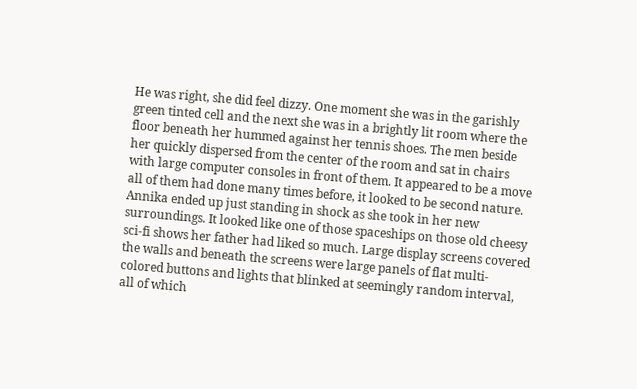He was right, she did feel dizzy. One moment she was in the garishly green tinted cell and the next she was in a brightly lit room where the floor beneath her hummed against her tennis shoes. The men beside her quickly dispersed from the center of the room and sat in chairs with large computer consoles in front of them. It appeared to be a move all of them had done many times before, it looked to be second nature. Annika ended up just standing in shock as she took in her new surroundings. It looked like one of those spaceships on those old cheesy sci-fi shows her father had liked so much. Large display screens covered the walls and beneath the screens were large panels of flat multi-colored buttons and lights that blinked at seemingly random interval, all of which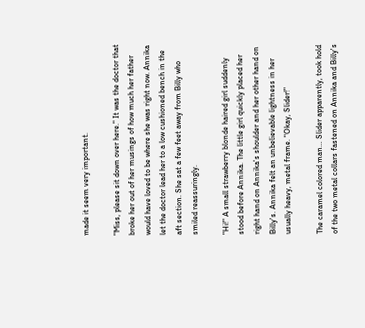made it seem very important.

"Miss, please sit down over here." It was the doctor that broke her out of her musings of how much her father would have loved to be where she was right now. Annika let the doctor lead her to a low cushioned bench in the aft section. She sat a few feet away from Billy who smiled reassuringly.

"Hi!" A small strawberry blonde haired girl suddenly stood before Annika. The little girl quickly placed her right hand on Annika's shoulder and her other hand on Billy's. Annika felt an unbelievable lightness in her usually heavy, metal frame. "Okay, Slider!"

The caramel colored man… Slider apparently, took hold of the two metal collars fastened on Annika and Billy's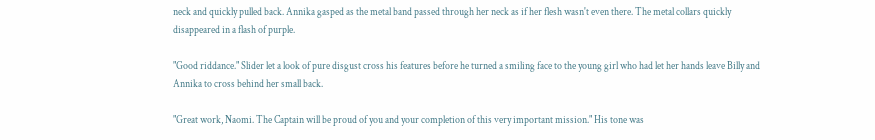neck and quickly pulled back. Annika gasped as the metal band passed through her neck as if her flesh wasn't even there. The metal collars quickly disappeared in a flash of purple.

"Good riddance." Slider let a look of pure disgust cross his features before he turned a smiling face to the young girl who had let her hands leave Billy and Annika to cross behind her small back.

"Great work, Naomi. The Captain will be proud of you and your completion of this very important mission." His tone was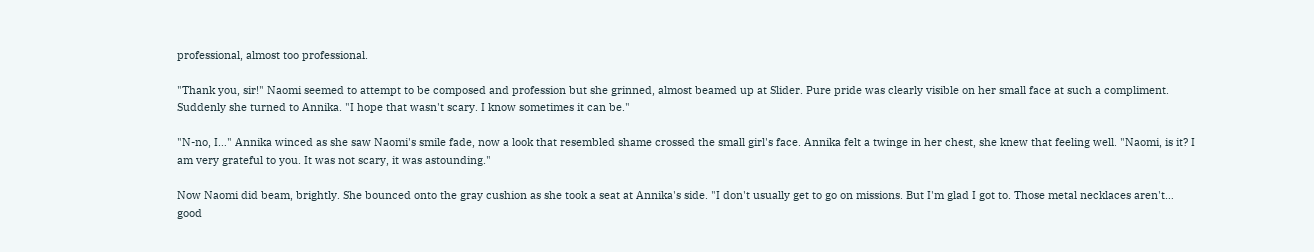professional, almost too professional.

"Thank you, sir!" Naomi seemed to attempt to be composed and profession but she grinned, almost beamed up at Slider. Pure pride was clearly visible on her small face at such a compliment. Suddenly she turned to Annika. "I hope that wasn't scary. I know sometimes it can be."

"N-no, I…" Annika winced as she saw Naomi's smile fade, now a look that resembled shame crossed the small girl's face. Annika felt a twinge in her chest, she knew that feeling well. "Naomi, is it? I am very grateful to you. It was not scary, it was astounding."

Now Naomi did beam, brightly. She bounced onto the gray cushion as she took a seat at Annika's side. "I don't usually get to go on missions. But I'm glad I got to. Those metal necklaces aren't… good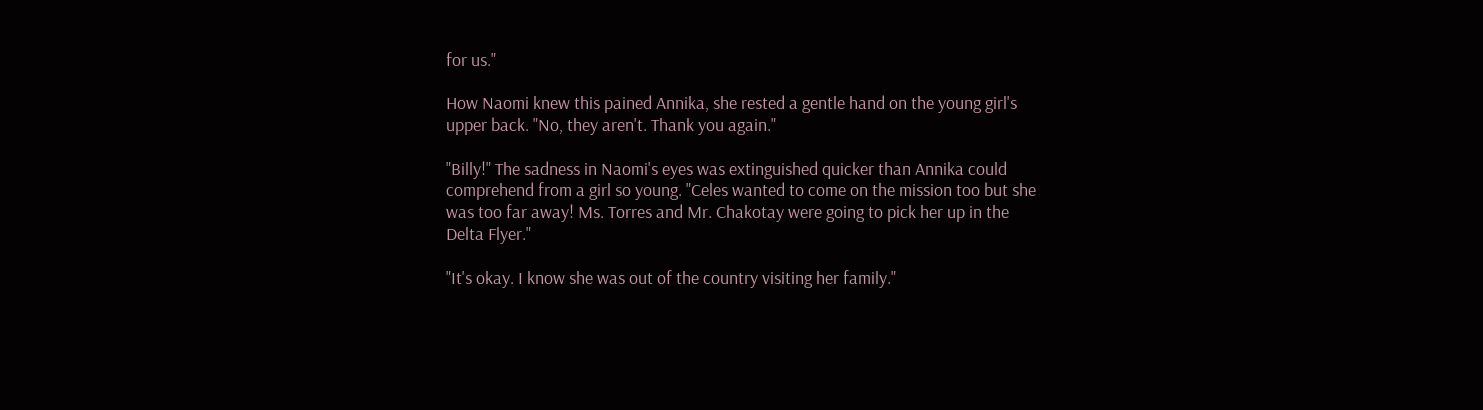for us."

How Naomi knew this pained Annika, she rested a gentle hand on the young girl's upper back. "No, they aren't. Thank you again."

"Billy!" The sadness in Naomi's eyes was extinguished quicker than Annika could comprehend from a girl so young. "Celes wanted to come on the mission too but she was too far away! Ms. Torres and Mr. Chakotay were going to pick her up in the Delta Flyer."

"It's okay. I know she was out of the country visiting her family."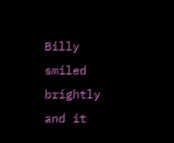Billy smiled brightly and it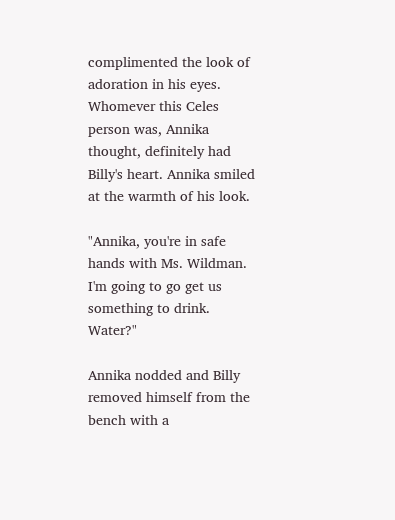complimented the look of adoration in his eyes. Whomever this Celes person was, Annika thought, definitely had Billy's heart. Annika smiled at the warmth of his look.

"Annika, you're in safe hands with Ms. Wildman. I'm going to go get us something to drink. Water?"

Annika nodded and Billy removed himself from the bench with a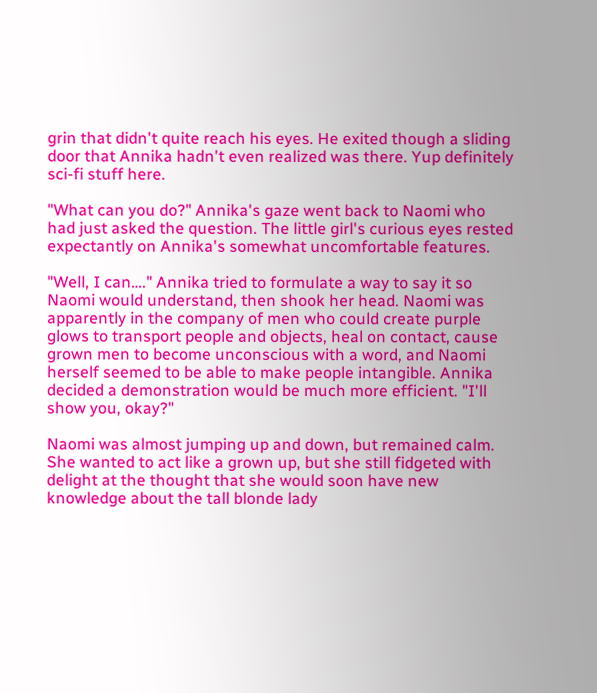grin that didn't quite reach his eyes. He exited though a sliding door that Annika hadn't even realized was there. Yup definitely sci-fi stuff here.

"What can you do?" Annika's gaze went back to Naomi who had just asked the question. The little girl's curious eyes rested expectantly on Annika's somewhat uncomfortable features.

"Well, I can…." Annika tried to formulate a way to say it so Naomi would understand, then shook her head. Naomi was apparently in the company of men who could create purple glows to transport people and objects, heal on contact, cause grown men to become unconscious with a word, and Naomi herself seemed to be able to make people intangible. Annika decided a demonstration would be much more efficient. "I'll show you, okay?"

Naomi was almost jumping up and down, but remained calm. She wanted to act like a grown up, but she still fidgeted with delight at the thought that she would soon have new knowledge about the tall blonde lady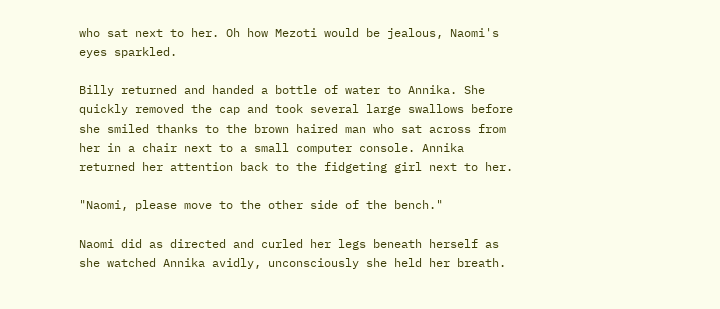who sat next to her. Oh how Mezoti would be jealous, Naomi's eyes sparkled.

Billy returned and handed a bottle of water to Annika. She quickly removed the cap and took several large swallows before she smiled thanks to the brown haired man who sat across from her in a chair next to a small computer console. Annika returned her attention back to the fidgeting girl next to her.

"Naomi, please move to the other side of the bench."

Naomi did as directed and curled her legs beneath herself as she watched Annika avidly, unconsciously she held her breath.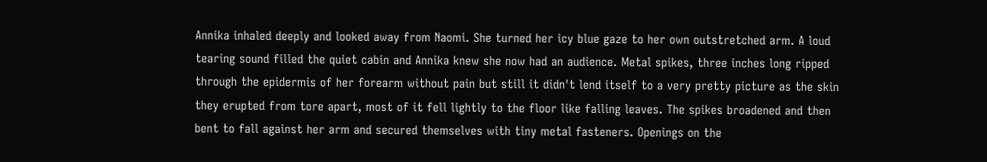Annika inhaled deeply and looked away from Naomi. She turned her icy blue gaze to her own outstretched arm. A loud tearing sound filled the quiet cabin and Annika knew she now had an audience. Metal spikes, three inches long ripped through the epidermis of her forearm without pain but still it didn't lend itself to a very pretty picture as the skin they erupted from tore apart, most of it fell lightly to the floor like falling leaves. The spikes broadened and then bent to fall against her arm and secured themselves with tiny metal fasteners. Openings on the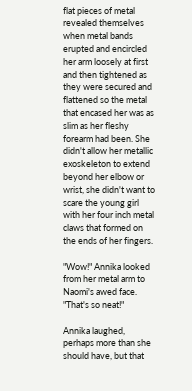flat pieces of metal revealed themselves when metal bands erupted and encircled her arm loosely at first and then tightened as they were secured and flattened so the metal that encased her was as slim as her fleshy forearm had been. She didn't allow her metallic exoskeleton to extend beyond her elbow or wrist, she didn't want to scare the young girl with her four inch metal claws that formed on the ends of her fingers.

"Wow!" Annika looked from her metal arm to Naomi's awed face. "That's so neat!"

Annika laughed, perhaps more than she should have, but that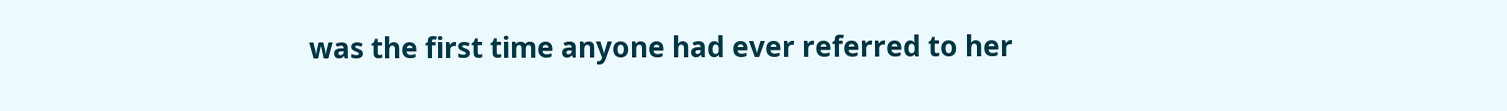was the first time anyone had ever referred to her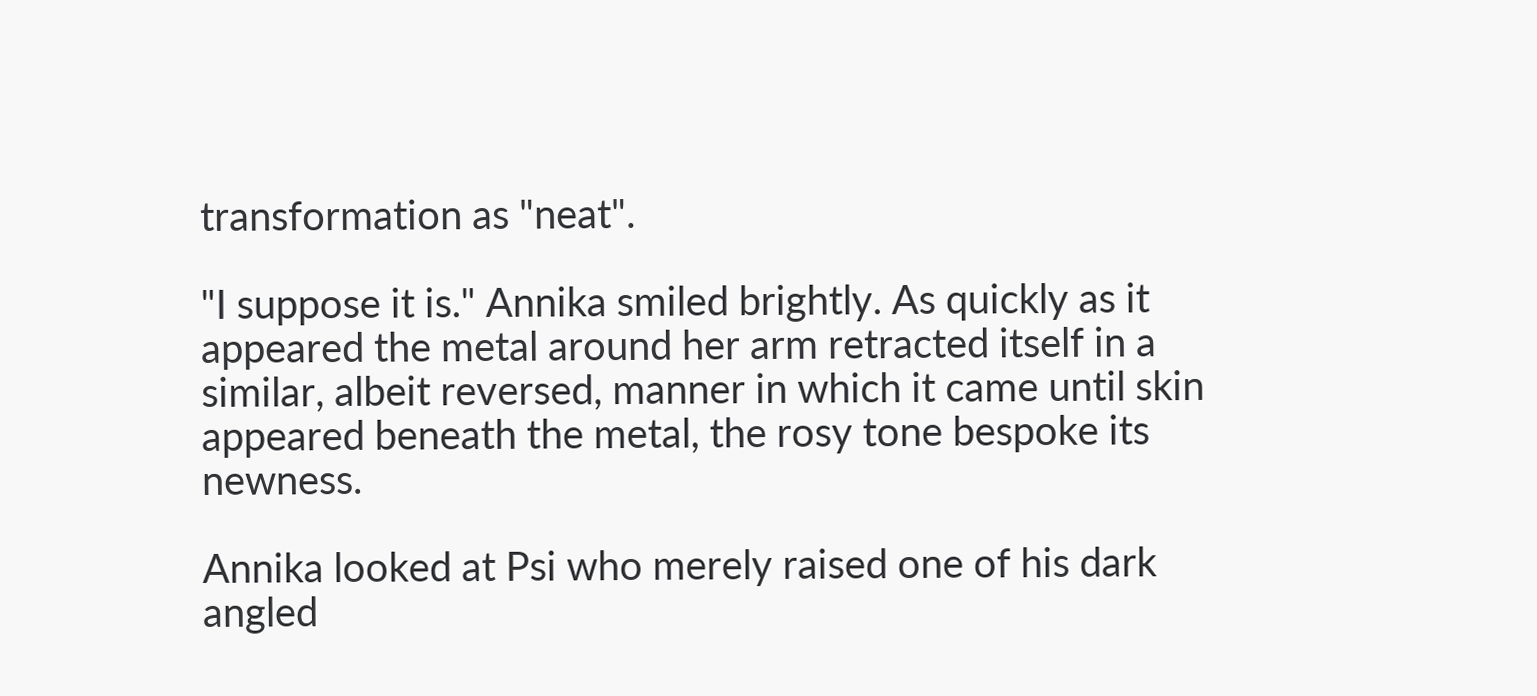transformation as "neat".

"I suppose it is." Annika smiled brightly. As quickly as it appeared the metal around her arm retracted itself in a similar, albeit reversed, manner in which it came until skin appeared beneath the metal, the rosy tone bespoke its newness.

Annika looked at Psi who merely raised one of his dark angled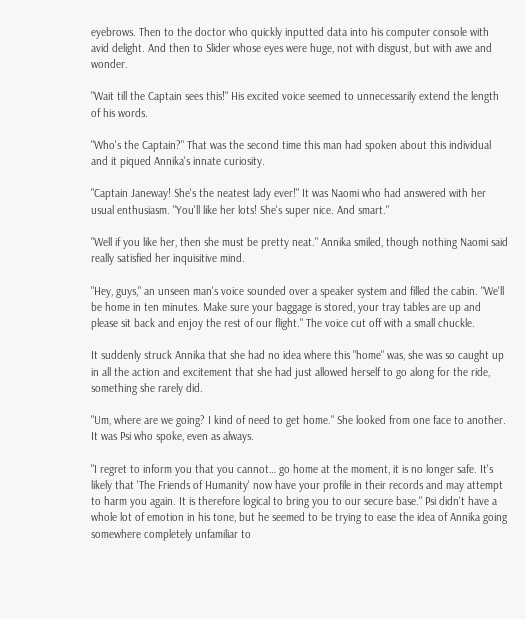eyebrows. Then to the doctor who quickly inputted data into his computer console with avid delight. And then to Slider whose eyes were huge, not with disgust, but with awe and wonder.

"Wait till the Captain sees this!" His excited voice seemed to unnecessarily extend the length of his words.

"Who's the Captain?" That was the second time this man had spoken about this individual and it piqued Annika's innate curiosity.

"Captain Janeway! She's the neatest lady ever!" It was Naomi who had answered with her usual enthusiasm. "You'll like her lots! She's super nice. And smart."

"Well if you like her, then she must be pretty neat." Annika smiled, though nothing Naomi said really satisfied her inquisitive mind.

"Hey, guys," an unseen man's voice sounded over a speaker system and filled the cabin. "We'll be home in ten minutes. Make sure your baggage is stored, your tray tables are up and please sit back and enjoy the rest of our flight." The voice cut off with a small chuckle.

It suddenly struck Annika that she had no idea where this "home" was, she was so caught up in all the action and excitement that she had just allowed herself to go along for the ride, something she rarely did.

"Um, where are we going? I kind of need to get home." She looked from one face to another. It was Psi who spoke, even as always.

"I regret to inform you that you cannot… go home at the moment, it is no longer safe. It's likely that 'The Friends of Humanity' now have your profile in their records and may attempt to harm you again. It is therefore logical to bring you to our secure base." Psi didn't have a whole lot of emotion in his tone, but he seemed to be trying to ease the idea of Annika going somewhere completely unfamiliar to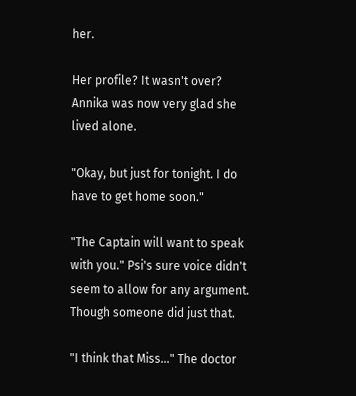her.

Her profile? It wasn't over? Annika was now very glad she lived alone.

"Okay, but just for tonight. I do have to get home soon."

"The Captain will want to speak with you." Psi's sure voice didn't seem to allow for any argument. Though someone did just that.

"I think that Miss…" The doctor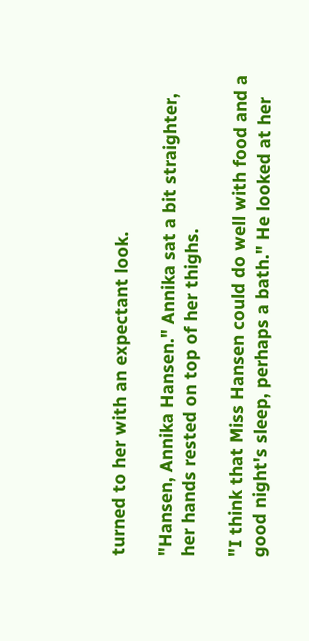turned to her with an expectant look.

"Hansen, Annika Hansen." Annika sat a bit straighter, her hands rested on top of her thighs.

"I think that Miss Hansen could do well with food and a good night's sleep, perhaps a bath." He looked at her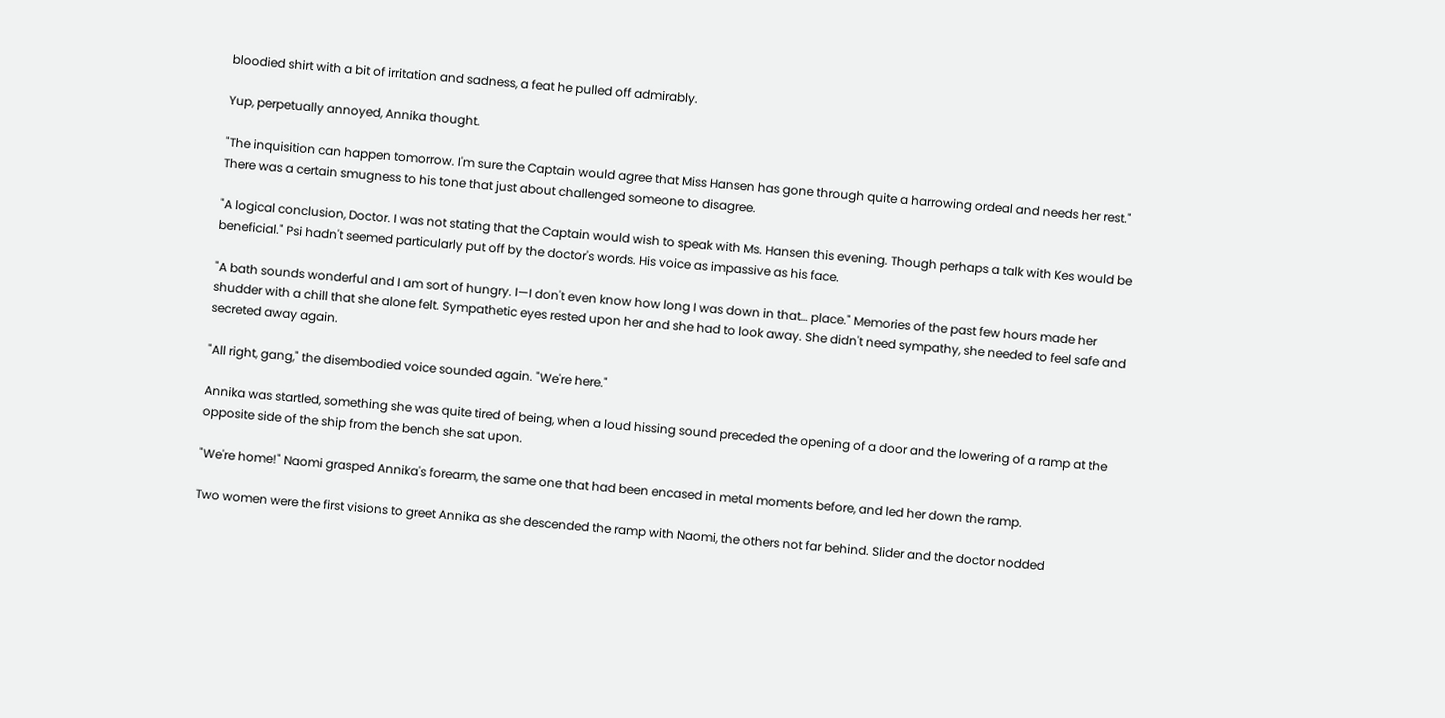bloodied shirt with a bit of irritation and sadness, a feat he pulled off admirably.

Yup, perpetually annoyed, Annika thought.

"The inquisition can happen tomorrow. I'm sure the Captain would agree that Miss Hansen has gone through quite a harrowing ordeal and needs her rest." There was a certain smugness to his tone that just about challenged someone to disagree.

"A logical conclusion, Doctor. I was not stating that the Captain would wish to speak with Ms. Hansen this evening. Though perhaps a talk with Kes would be beneficial." Psi hadn't seemed particularly put off by the doctor's words. His voice as impassive as his face.

"A bath sounds wonderful and I am sort of hungry. I—I don't even know how long I was down in that… place." Memories of the past few hours made her shudder with a chill that she alone felt. Sympathetic eyes rested upon her and she had to look away. She didn't need sympathy, she needed to feel safe and secreted away again.

"All right, gang," the disembodied voice sounded again. "We're here."

Annika was startled, something she was quite tired of being, when a loud hissing sound preceded the opening of a door and the lowering of a ramp at the opposite side of the ship from the bench she sat upon.

"We're home!" Naomi grasped Annika's forearm, the same one that had been encased in metal moments before, and led her down the ramp.

Two women were the first visions to greet Annika as she descended the ramp with Naomi, the others not far behind. Slider and the doctor nodded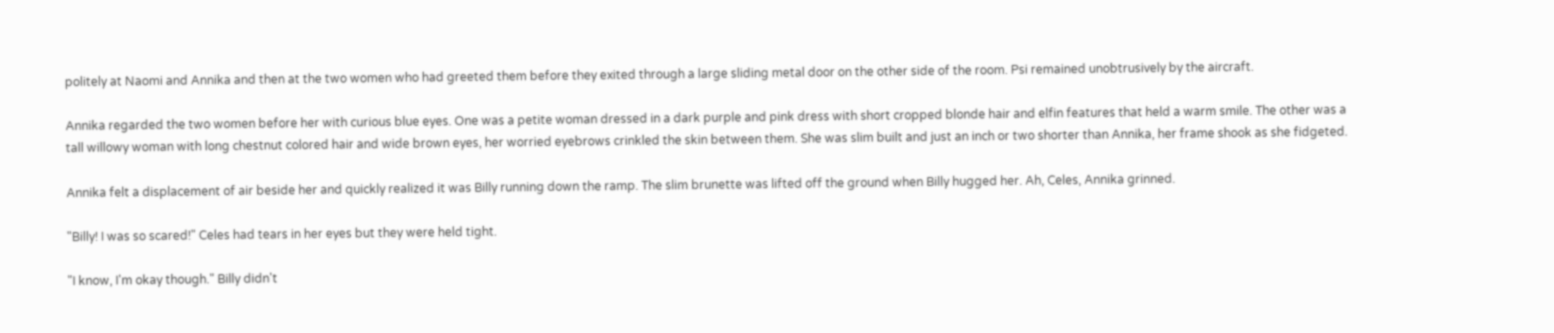politely at Naomi and Annika and then at the two women who had greeted them before they exited through a large sliding metal door on the other side of the room. Psi remained unobtrusively by the aircraft.

Annika regarded the two women before her with curious blue eyes. One was a petite woman dressed in a dark purple and pink dress with short cropped blonde hair and elfin features that held a warm smile. The other was a tall willowy woman with long chestnut colored hair and wide brown eyes, her worried eyebrows crinkled the skin between them. She was slim built and just an inch or two shorter than Annika, her frame shook as she fidgeted.

Annika felt a displacement of air beside her and quickly realized it was Billy running down the ramp. The slim brunette was lifted off the ground when Billy hugged her. Ah, Celes, Annika grinned.

"Billy! I was so scared!" Celes had tears in her eyes but they were held tight.

"I know, I'm okay though." Billy didn't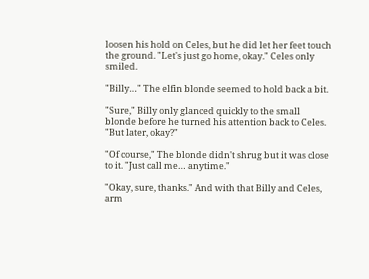loosen his hold on Celes, but he did let her feet touch the ground. "Let's just go home, okay." Celes only smiled.

"Billy…" The elfin blonde seemed to hold back a bit.

"Sure," Billy only glanced quickly to the small blonde before he turned his attention back to Celes. "But later, okay?"

"Of course," The blonde didn't shrug but it was close to it. "Just call me… anytime."

"Okay, sure, thanks." And with that Billy and Celes, arm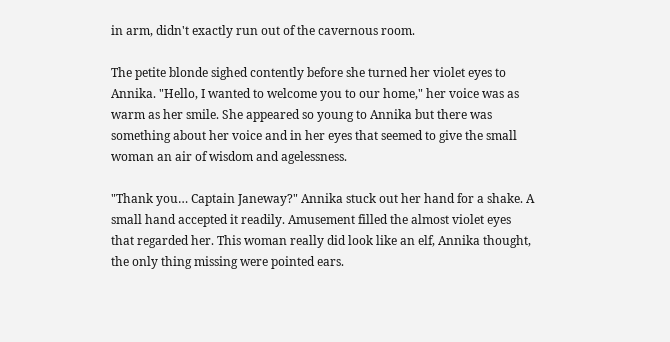in arm, didn't exactly run out of the cavernous room.

The petite blonde sighed contently before she turned her violet eyes to Annika. "Hello, I wanted to welcome you to our home," her voice was as warm as her smile. She appeared so young to Annika but there was something about her voice and in her eyes that seemed to give the small woman an air of wisdom and agelessness.

"Thank you… Captain Janeway?" Annika stuck out her hand for a shake. A small hand accepted it readily. Amusement filled the almost violet eyes that regarded her. This woman really did look like an elf, Annika thought, the only thing missing were pointed ears.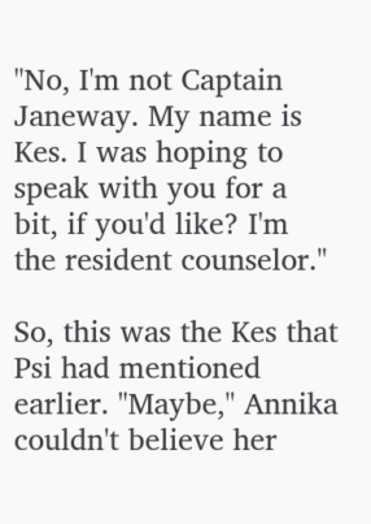"No, I'm not Captain Janeway. My name is Kes. I was hoping to speak with you for a bit, if you'd like? I'm the resident counselor."

So, this was the Kes that Psi had mentioned earlier. "Maybe," Annika couldn't believe her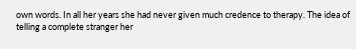own words. In all her years she had never given much credence to therapy. The idea of telling a complete stranger her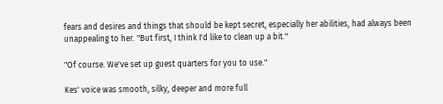fears and desires and things that should be kept secret, especially her abilities, had always been unappealing to her. "But first, I think I'd like to clean up a bit."

"Of course. We've set up guest quarters for you to use."

Kes' voice was smooth, silky, deeper and more full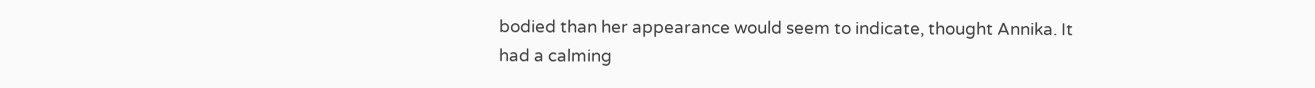bodied than her appearance would seem to indicate, thought Annika. It had a calming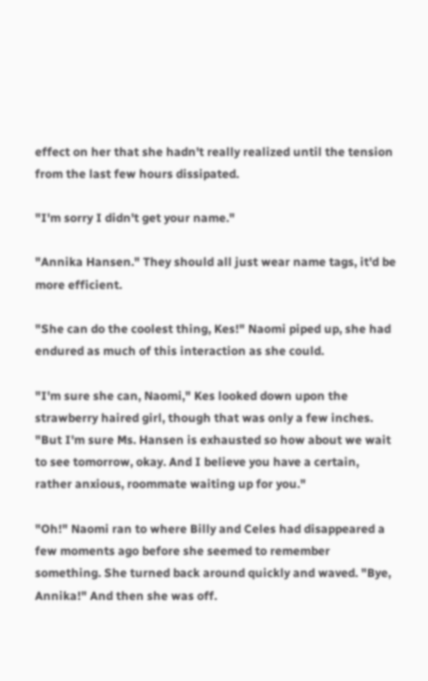effect on her that she hadn't really realized until the tension from the last few hours dissipated.

"I'm sorry I didn't get your name."

"Annika Hansen." They should all just wear name tags, it'd be more efficient.

"She can do the coolest thing, Kes!" Naomi piped up, she had endured as much of this interaction as she could.

"I'm sure she can, Naomi," Kes looked down upon the strawberry haired girl, though that was only a few inches. "But I'm sure Ms. Hansen is exhausted so how about we wait to see tomorrow, okay. And I believe you have a certain, rather anxious, roommate waiting up for you."

"Oh!" Naomi ran to where Billy and Celes had disappeared a few moments ago before she seemed to remember something. She turned back around quickly and waved. "Bye, Annika!" And then she was off.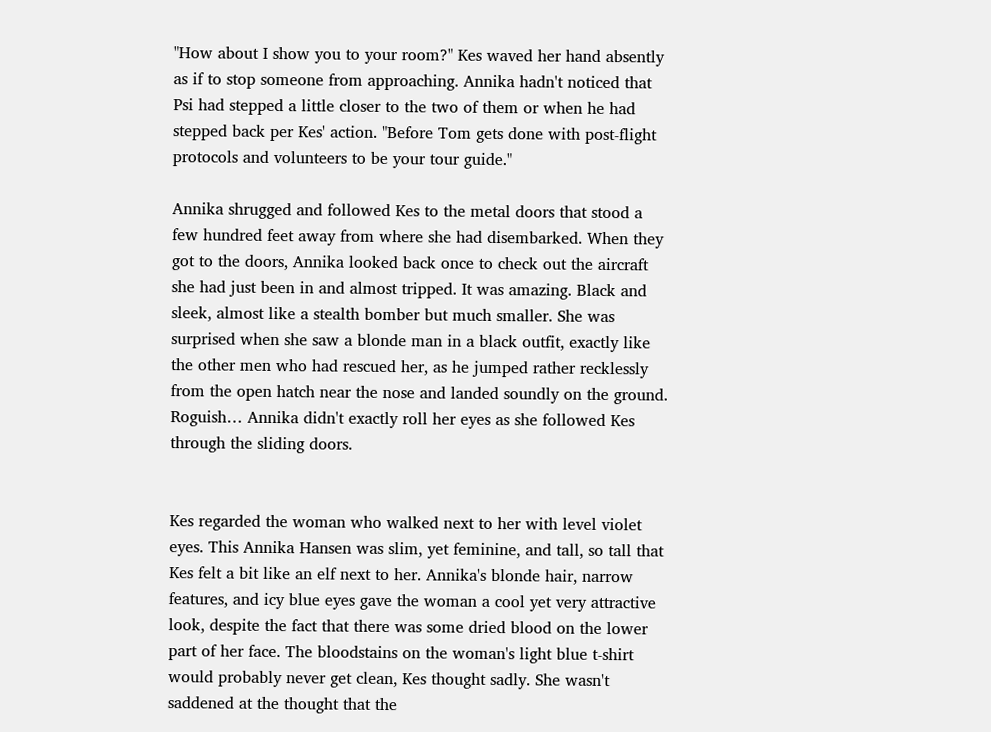"How about I show you to your room?" Kes waved her hand absently as if to stop someone from approaching. Annika hadn't noticed that Psi had stepped a little closer to the two of them or when he had stepped back per Kes' action. "Before Tom gets done with post-flight protocols and volunteers to be your tour guide."

Annika shrugged and followed Kes to the metal doors that stood a few hundred feet away from where she had disembarked. When they got to the doors, Annika looked back once to check out the aircraft she had just been in and almost tripped. It was amazing. Black and sleek, almost like a stealth bomber but much smaller. She was surprised when she saw a blonde man in a black outfit, exactly like the other men who had rescued her, as he jumped rather recklessly from the open hatch near the nose and landed soundly on the ground. Roguish… Annika didn't exactly roll her eyes as she followed Kes through the sliding doors.


Kes regarded the woman who walked next to her with level violet eyes. This Annika Hansen was slim, yet feminine, and tall, so tall that Kes felt a bit like an elf next to her. Annika's blonde hair, narrow features, and icy blue eyes gave the woman a cool yet very attractive look, despite the fact that there was some dried blood on the lower part of her face. The bloodstains on the woman's light blue t-shirt would probably never get clean, Kes thought sadly. She wasn't saddened at the thought that the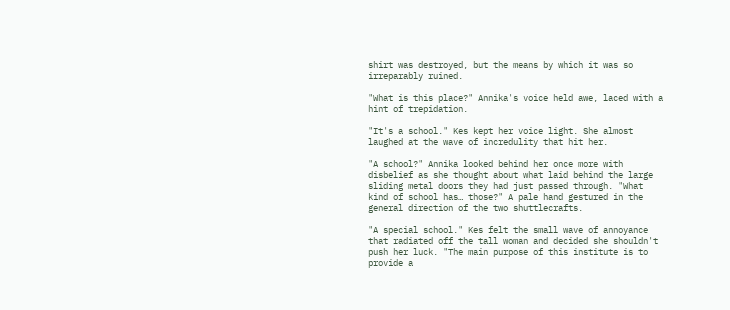shirt was destroyed, but the means by which it was so irreparably ruined.

"What is this place?" Annika's voice held awe, laced with a hint of trepidation.

"It's a school." Kes kept her voice light. She almost laughed at the wave of incredulity that hit her.

"A school?" Annika looked behind her once more with disbelief as she thought about what laid behind the large sliding metal doors they had just passed through. "What kind of school has… those?" A pale hand gestured in the general direction of the two shuttlecrafts.

"A special school." Kes felt the small wave of annoyance that radiated off the tall woman and decided she shouldn't push her luck. "The main purpose of this institute is to provide a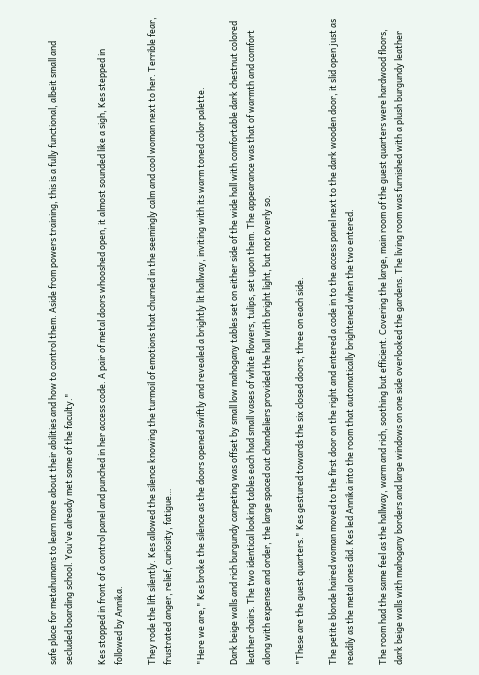safe place for metahumans to learn more about their abilities and how to control them. Aside from powers training, this is a fully functional, albeit small and secluded boarding school. You've already met some of the faculty."

Kes stopped in front of a control panel and punched in her access code. A pair of metal doors whooshed open, it almost sounded like a sigh, Kes stepped in followed by Annika.

They rode the lift silently. Kes allowed the silence knowing the turmoil of emotions that churned in the seemingly calm and cool woman next to her. Terrible fear, frustrated anger, relief, curiosity, fatigue…

"Here we are," Kes broke the silence as the doors opened swiftly and revealed a brightly lit hallway, inviting with its warm toned color palette.

Dark beige walls and rich burgundy carpeting was offset by small low mahogany tables set on either side of the wide hall with comfortable dark chestnut colored leather chairs. The two identical looking tables each had small vases of white flowers, tulips, set upon them. The appearance was that of warmth and comfort along with expense and order, the large spaced out chandeliers provided the hall with bright light, but not overly so.

"These are the guest quarters." Kes gestured towards the six closed doors, three on each side.

The petite blonde haired woman moved to the first door on the right and entered a code in to the access panel next to the dark wooden door, it slid open just as readily as the metal ones did. Kes led Annika into the room that automatically brightened when the two entered.

The room had the same feel as the hallway, warm and rich, soothing but efficient. Covering the large, main room of the guest quarters were hardwood floors, dark beige walls with mahogany borders and large windows on one side overlooked the gardens. The living room was furnished with a plush burgundy leather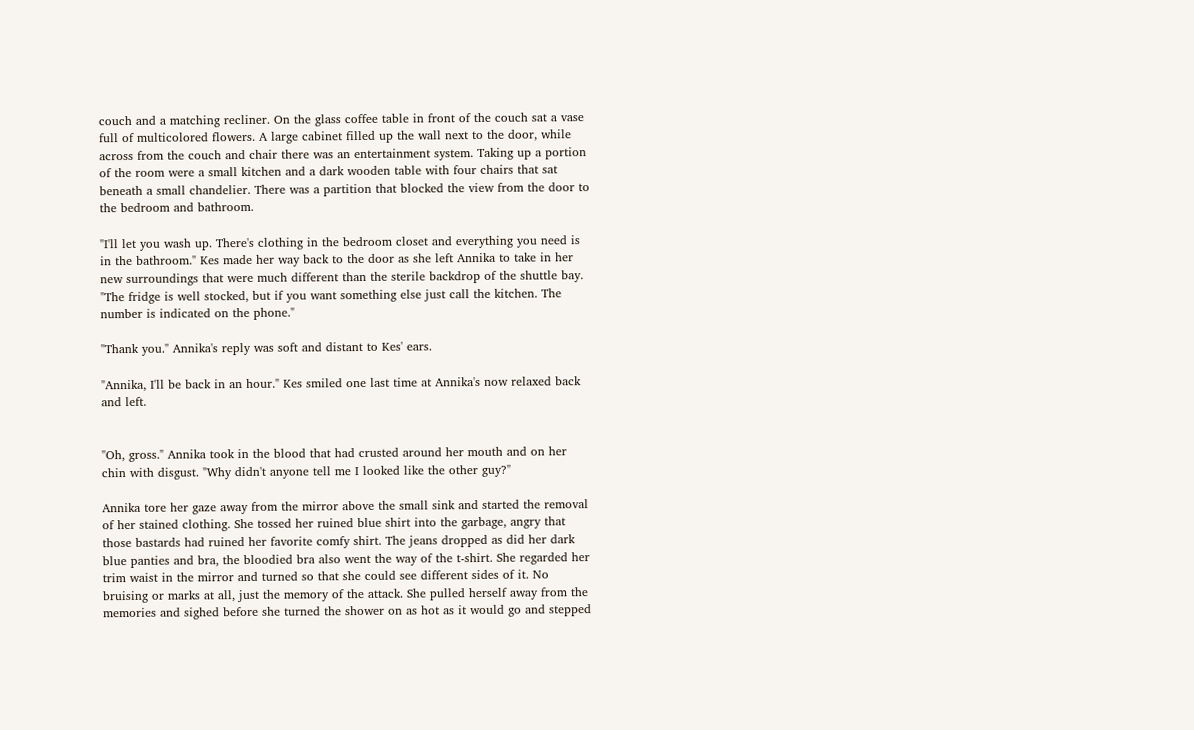couch and a matching recliner. On the glass coffee table in front of the couch sat a vase full of multicolored flowers. A large cabinet filled up the wall next to the door, while across from the couch and chair there was an entertainment system. Taking up a portion of the room were a small kitchen and a dark wooden table with four chairs that sat beneath a small chandelier. There was a partition that blocked the view from the door to the bedroom and bathroom.

"I'll let you wash up. There's clothing in the bedroom closet and everything you need is in the bathroom." Kes made her way back to the door as she left Annika to take in her new surroundings that were much different than the sterile backdrop of the shuttle bay. "The fridge is well stocked, but if you want something else just call the kitchen. The number is indicated on the phone."

"Thank you." Annika's reply was soft and distant to Kes' ears.

"Annika, I'll be back in an hour." Kes smiled one last time at Annika's now relaxed back and left.


"Oh, gross." Annika took in the blood that had crusted around her mouth and on her chin with disgust. "Why didn't anyone tell me I looked like the other guy?"

Annika tore her gaze away from the mirror above the small sink and started the removal of her stained clothing. She tossed her ruined blue shirt into the garbage, angry that those bastards had ruined her favorite comfy shirt. The jeans dropped as did her dark blue panties and bra, the bloodied bra also went the way of the t-shirt. She regarded her trim waist in the mirror and turned so that she could see different sides of it. No bruising or marks at all, just the memory of the attack. She pulled herself away from the memories and sighed before she turned the shower on as hot as it would go and stepped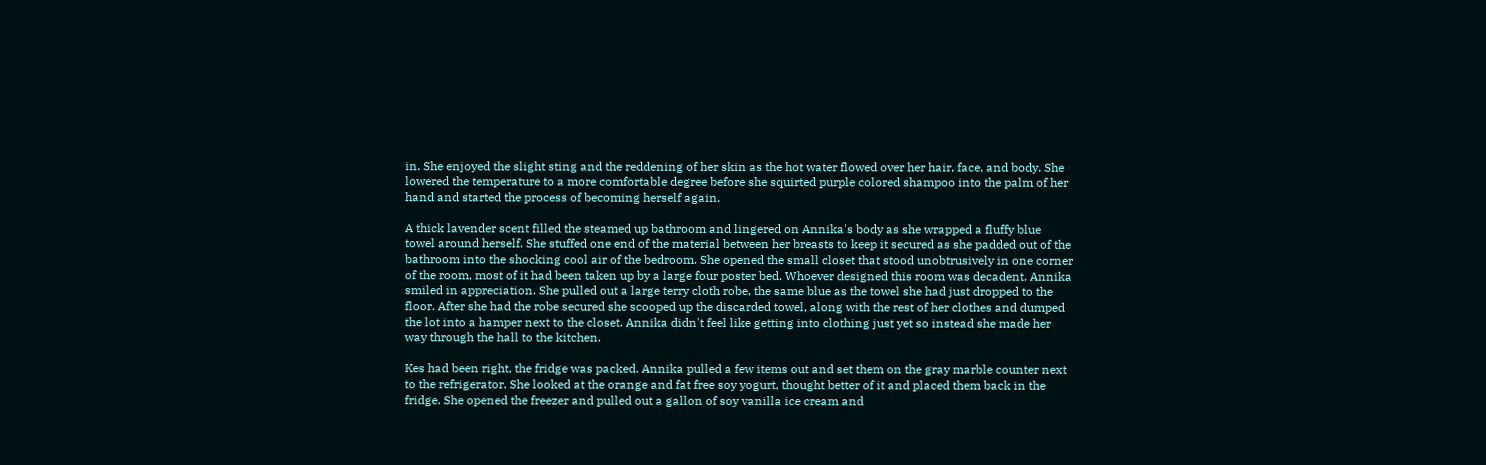in. She enjoyed the slight sting and the reddening of her skin as the hot water flowed over her hair, face, and body. She lowered the temperature to a more comfortable degree before she squirted purple colored shampoo into the palm of her hand and started the process of becoming herself again.

A thick lavender scent filled the steamed up bathroom and lingered on Annika's body as she wrapped a fluffy blue towel around herself. She stuffed one end of the material between her breasts to keep it secured as she padded out of the bathroom into the shocking cool air of the bedroom. She opened the small closet that stood unobtrusively in one corner of the room, most of it had been taken up by a large four poster bed. Whoever designed this room was decadent, Annika smiled in appreciation. She pulled out a large terry cloth robe, the same blue as the towel she had just dropped to the floor. After she had the robe secured she scooped up the discarded towel, along with the rest of her clothes and dumped the lot into a hamper next to the closet. Annika didn't feel like getting into clothing just yet so instead she made her way through the hall to the kitchen.

Kes had been right, the fridge was packed. Annika pulled a few items out and set them on the gray marble counter next to the refrigerator. She looked at the orange and fat free soy yogurt, thought better of it and placed them back in the fridge. She opened the freezer and pulled out a gallon of soy vanilla ice cream and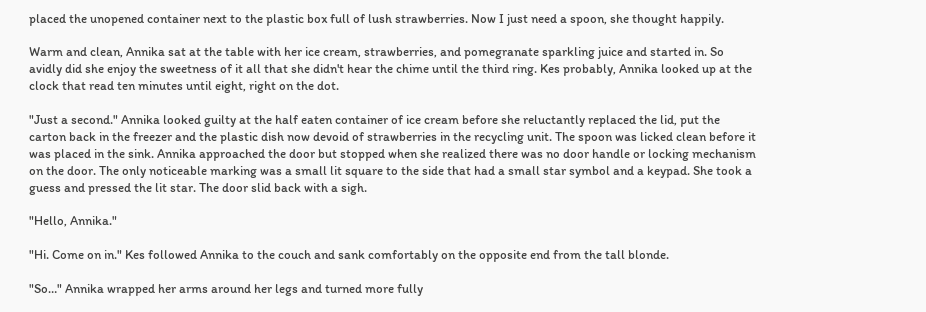placed the unopened container next to the plastic box full of lush strawberries. Now I just need a spoon, she thought happily.

Warm and clean, Annika sat at the table with her ice cream, strawberries, and pomegranate sparkling juice and started in. So avidly did she enjoy the sweetness of it all that she didn't hear the chime until the third ring. Kes probably, Annika looked up at the clock that read ten minutes until eight, right on the dot.

"Just a second." Annika looked guilty at the half eaten container of ice cream before she reluctantly replaced the lid, put the carton back in the freezer and the plastic dish now devoid of strawberries in the recycling unit. The spoon was licked clean before it was placed in the sink. Annika approached the door but stopped when she realized there was no door handle or locking mechanism on the door. The only noticeable marking was a small lit square to the side that had a small star symbol and a keypad. She took a guess and pressed the lit star. The door slid back with a sigh.

"Hello, Annika."

"Hi. Come on in." Kes followed Annika to the couch and sank comfortably on the opposite end from the tall blonde.

"So…" Annika wrapped her arms around her legs and turned more fully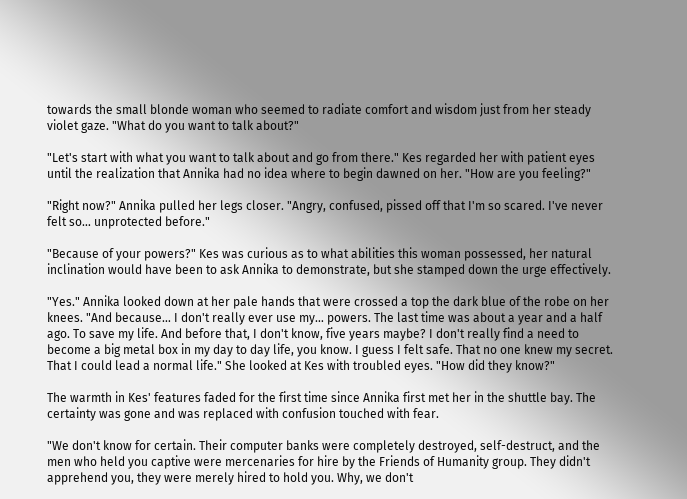towards the small blonde woman who seemed to radiate comfort and wisdom just from her steady violet gaze. "What do you want to talk about?"

"Let's start with what you want to talk about and go from there." Kes regarded her with patient eyes until the realization that Annika had no idea where to begin dawned on her. "How are you feeling?"

"Right now?" Annika pulled her legs closer. "Angry, confused, pissed off that I'm so scared. I've never felt so… unprotected before."

"Because of your powers?" Kes was curious as to what abilities this woman possessed, her natural inclination would have been to ask Annika to demonstrate, but she stamped down the urge effectively.

"Yes." Annika looked down at her pale hands that were crossed a top the dark blue of the robe on her knees. "And because… I don't really ever use my… powers. The last time was about a year and a half ago. To save my life. And before that, I don't know, five years maybe? I don't really find a need to become a big metal box in my day to day life, you know. I guess I felt safe. That no one knew my secret. That I could lead a normal life." She looked at Kes with troubled eyes. "How did they know?"

The warmth in Kes' features faded for the first time since Annika first met her in the shuttle bay. The certainty was gone and was replaced with confusion touched with fear.

"We don't know for certain. Their computer banks were completely destroyed, self-destruct, and the men who held you captive were mercenaries for hire by the Friends of Humanity group. They didn't apprehend you, they were merely hired to hold you. Why, we don't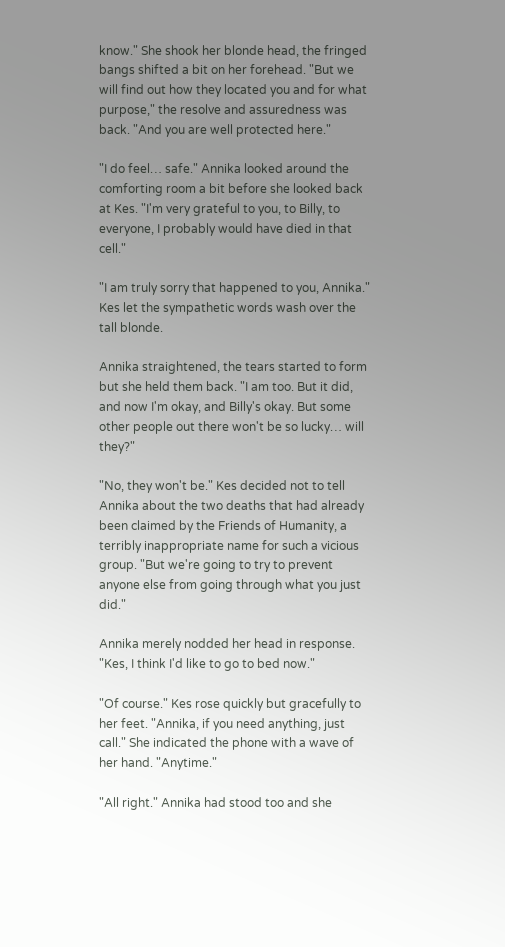know." She shook her blonde head, the fringed bangs shifted a bit on her forehead. "But we will find out how they located you and for what purpose," the resolve and assuredness was back. "And you are well protected here."

"I do feel… safe." Annika looked around the comforting room a bit before she looked back at Kes. "I'm very grateful to you, to Billy, to everyone, I probably would have died in that cell."

"I am truly sorry that happened to you, Annika." Kes let the sympathetic words wash over the tall blonde.

Annika straightened, the tears started to form but she held them back. "I am too. But it did, and now I'm okay, and Billy's okay. But some other people out there won't be so lucky… will they?"

"No, they won't be." Kes decided not to tell Annika about the two deaths that had already been claimed by the Friends of Humanity, a terribly inappropriate name for such a vicious group. "But we're going to try to prevent anyone else from going through what you just did."

Annika merely nodded her head in response. "Kes, I think I'd like to go to bed now."

"Of course." Kes rose quickly but gracefully to her feet. "Annika, if you need anything, just call." She indicated the phone with a wave of her hand. "Anytime."

"All right." Annika had stood too and she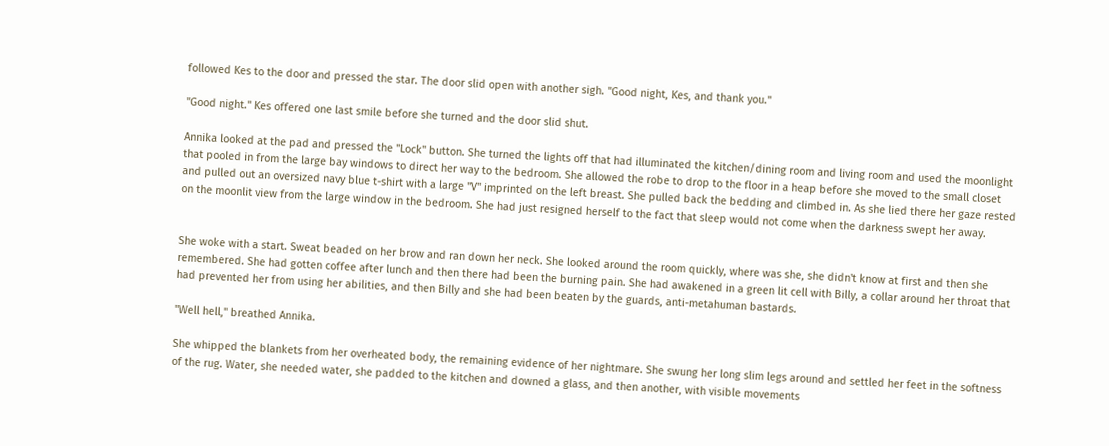followed Kes to the door and pressed the star. The door slid open with another sigh. "Good night, Kes, and thank you."

"Good night." Kes offered one last smile before she turned and the door slid shut.

Annika looked at the pad and pressed the "Lock" button. She turned the lights off that had illuminated the kitchen/dining room and living room and used the moonlight that pooled in from the large bay windows to direct her way to the bedroom. She allowed the robe to drop to the floor in a heap before she moved to the small closet and pulled out an oversized navy blue t-shirt with a large "V" imprinted on the left breast. She pulled back the bedding and climbed in. As she lied there her gaze rested on the moonlit view from the large window in the bedroom. She had just resigned herself to the fact that sleep would not come when the darkness swept her away.


She woke with a start. Sweat beaded on her brow and ran down her neck. She looked around the room quickly, where was she, she didn't know at first and then she remembered. She had gotten coffee after lunch and then there had been the burning pain. She had awakened in a green lit cell with Billy, a collar around her throat that had prevented her from using her abilities, and then Billy and she had been beaten by the guards, anti-metahuman bastards.

"Well hell," breathed Annika.

She whipped the blankets from her overheated body, the remaining evidence of her nightmare. She swung her long slim legs around and settled her feet in the softness of the rug. Water, she needed water, she padded to the kitchen and downed a glass, and then another, with visible movements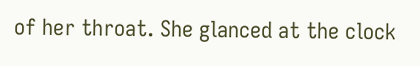of her throat. She glanced at the clock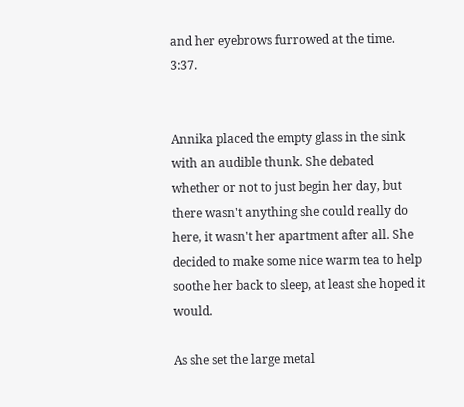and her eyebrows furrowed at the time. 3:37.


Annika placed the empty glass in the sink with an audible thunk. She debated whether or not to just begin her day, but there wasn't anything she could really do here, it wasn't her apartment after all. She decided to make some nice warm tea to help soothe her back to sleep, at least she hoped it would.

As she set the large metal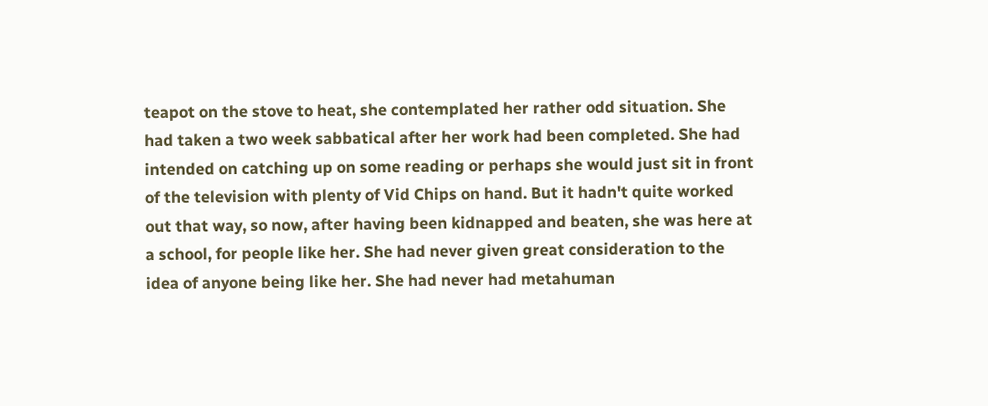teapot on the stove to heat, she contemplated her rather odd situation. She had taken a two week sabbatical after her work had been completed. She had intended on catching up on some reading or perhaps she would just sit in front of the television with plenty of Vid Chips on hand. But it hadn't quite worked out that way, so now, after having been kidnapped and beaten, she was here at a school, for people like her. She had never given great consideration to the idea of anyone being like her. She had never had metahuman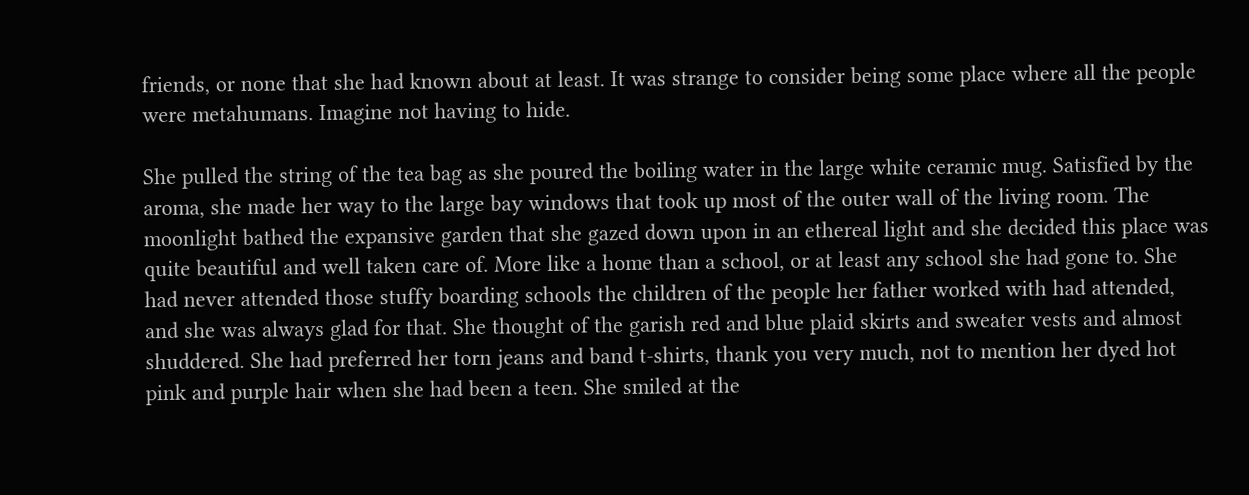friends, or none that she had known about at least. It was strange to consider being some place where all the people were metahumans. Imagine not having to hide.

She pulled the string of the tea bag as she poured the boiling water in the large white ceramic mug. Satisfied by the aroma, she made her way to the large bay windows that took up most of the outer wall of the living room. The moonlight bathed the expansive garden that she gazed down upon in an ethereal light and she decided this place was quite beautiful and well taken care of. More like a home than a school, or at least any school she had gone to. She had never attended those stuffy boarding schools the children of the people her father worked with had attended, and she was always glad for that. She thought of the garish red and blue plaid skirts and sweater vests and almost shuddered. She had preferred her torn jeans and band t-shirts, thank you very much, not to mention her dyed hot pink and purple hair when she had been a teen. She smiled at the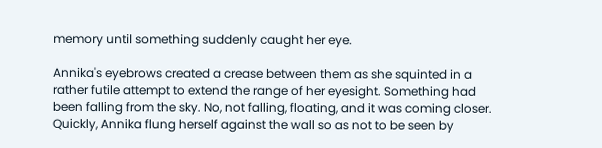memory until something suddenly caught her eye.

Annika's eyebrows created a crease between them as she squinted in a rather futile attempt to extend the range of her eyesight. Something had been falling from the sky. No, not falling, floating, and it was coming closer. Quickly, Annika flung herself against the wall so as not to be seen by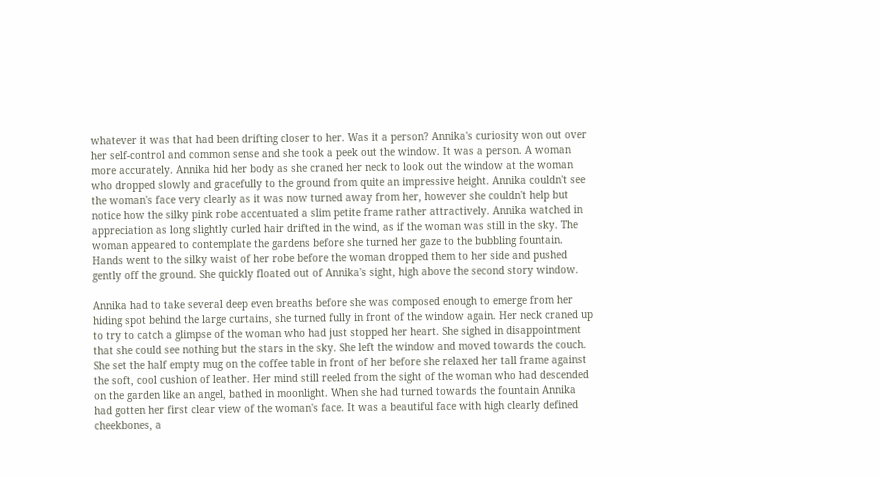whatever it was that had been drifting closer to her. Was it a person? Annika's curiosity won out over her self-control and common sense and she took a peek out the window. It was a person. A woman more accurately. Annika hid her body as she craned her neck to look out the window at the woman who dropped slowly and gracefully to the ground from quite an impressive height. Annika couldn't see the woman's face very clearly as it was now turned away from her, however she couldn't help but notice how the silky pink robe accentuated a slim petite frame rather attractively. Annika watched in appreciation as long slightly curled hair drifted in the wind, as if the woman was still in the sky. The woman appeared to contemplate the gardens before she turned her gaze to the bubbling fountain. Hands went to the silky waist of her robe before the woman dropped them to her side and pushed gently off the ground. She quickly floated out of Annika's sight, high above the second story window.

Annika had to take several deep even breaths before she was composed enough to emerge from her hiding spot behind the large curtains, she turned fully in front of the window again. Her neck craned up to try to catch a glimpse of the woman who had just stopped her heart. She sighed in disappointment that she could see nothing but the stars in the sky. She left the window and moved towards the couch. She set the half empty mug on the coffee table in front of her before she relaxed her tall frame against the soft, cool cushion of leather. Her mind still reeled from the sight of the woman who had descended on the garden like an angel, bathed in moonlight. When she had turned towards the fountain Annika had gotten her first clear view of the woman's face. It was a beautiful face with high clearly defined cheekbones, a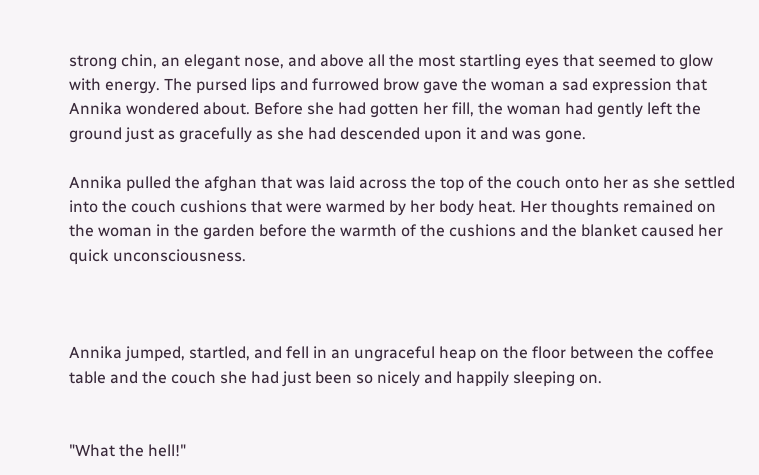strong chin, an elegant nose, and above all the most startling eyes that seemed to glow with energy. The pursed lips and furrowed brow gave the woman a sad expression that Annika wondered about. Before she had gotten her fill, the woman had gently left the ground just as gracefully as she had descended upon it and was gone.

Annika pulled the afghan that was laid across the top of the couch onto her as she settled into the couch cushions that were warmed by her body heat. Her thoughts remained on the woman in the garden before the warmth of the cushions and the blanket caused her quick unconsciousness.



Annika jumped, startled, and fell in an ungraceful heap on the floor between the coffee table and the couch she had just been so nicely and happily sleeping on.


"What the hell!"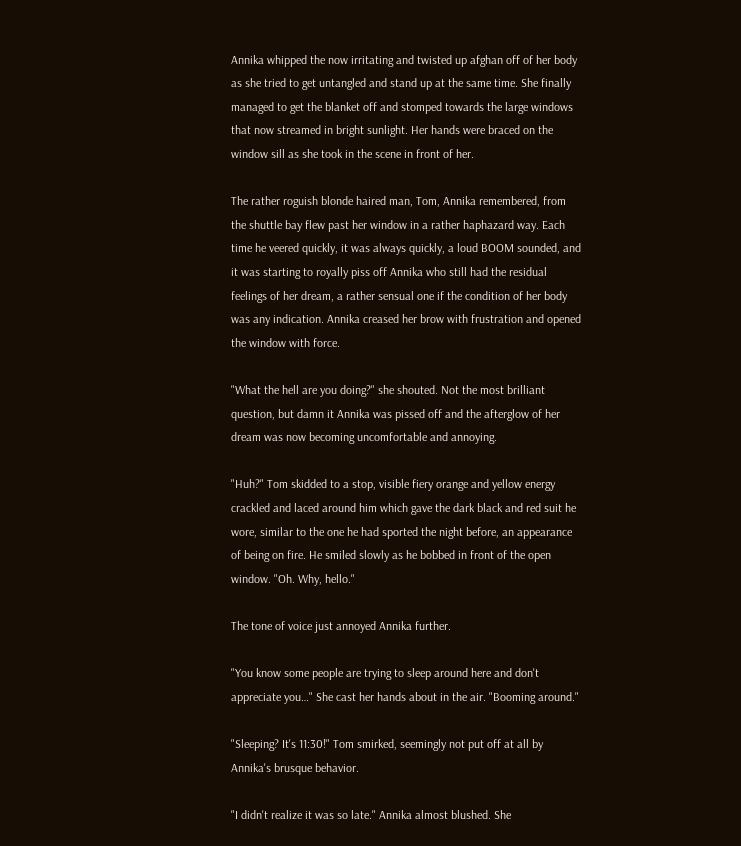Annika whipped the now irritating and twisted up afghan off of her body as she tried to get untangled and stand up at the same time. She finally managed to get the blanket off and stomped towards the large windows that now streamed in bright sunlight. Her hands were braced on the window sill as she took in the scene in front of her.

The rather roguish blonde haired man, Tom, Annika remembered, from the shuttle bay flew past her window in a rather haphazard way. Each time he veered quickly, it was always quickly, a loud BOOM sounded, and it was starting to royally piss off Annika who still had the residual feelings of her dream, a rather sensual one if the condition of her body was any indication. Annika creased her brow with frustration and opened the window with force.

"What the hell are you doing?" she shouted. Not the most brilliant question, but damn it Annika was pissed off and the afterglow of her dream was now becoming uncomfortable and annoying.

"Huh?" Tom skidded to a stop, visible fiery orange and yellow energy crackled and laced around him which gave the dark black and red suit he wore, similar to the one he had sported the night before, an appearance of being on fire. He smiled slowly as he bobbed in front of the open window. "Oh. Why, hello."

The tone of voice just annoyed Annika further.

"You know some people are trying to sleep around here and don't appreciate you…" She cast her hands about in the air. "Booming around."

"Sleeping? It's 11:30!" Tom smirked, seemingly not put off at all by Annika's brusque behavior.

"I didn't realize it was so late." Annika almost blushed. She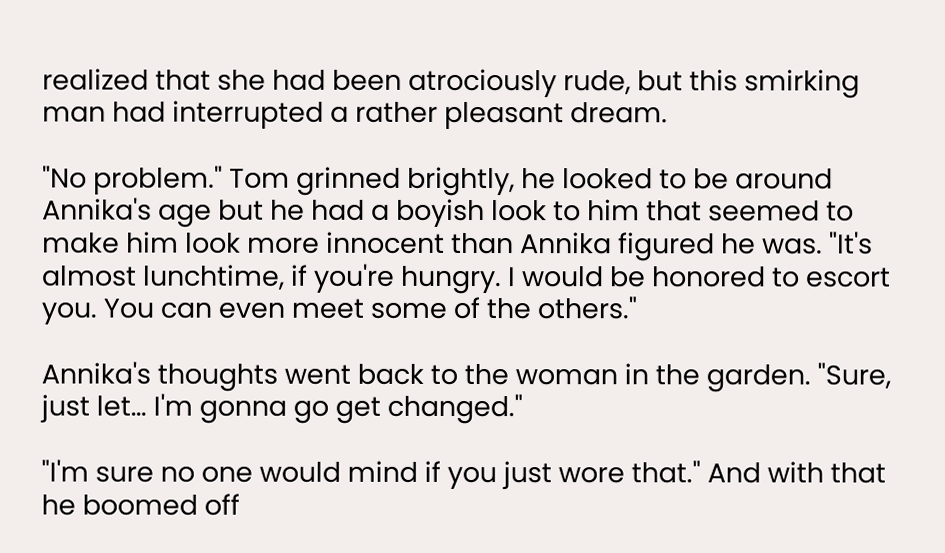realized that she had been atrociously rude, but this smirking man had interrupted a rather pleasant dream.

"No problem." Tom grinned brightly, he looked to be around Annika's age but he had a boyish look to him that seemed to make him look more innocent than Annika figured he was. "It's almost lunchtime, if you're hungry. I would be honored to escort you. You can even meet some of the others."

Annika's thoughts went back to the woman in the garden. "Sure, just let… I'm gonna go get changed."

"I'm sure no one would mind if you just wore that." And with that he boomed off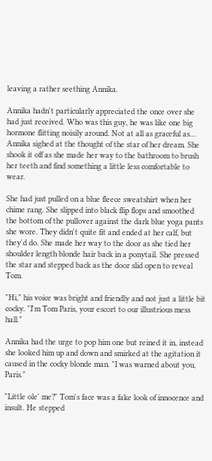leaving a rather seething Annika.

Annika hadn't particularly appreciated the once over she had just received. Who was this guy, he was like one big hormone flitting noisily around. Not at all as graceful as… Annika sighed at the thought of the star of her dream. She shook it off as she made her way to the bathroom to brush her teeth and find something a little less comfortable to wear.

She had just pulled on a blue fleece sweatshirt when her chime rang. She slipped into black flip flops and smoothed the bottom of the pullover against the dark blue yoga pants she wore. They didn't quite fit and ended at her calf, but they'd do. She made her way to the door as she tied her shoulder length blonde hair back in a ponytail. She pressed the star and stepped back as the door slid open to reveal Tom.

"Hi," his voice was bright and friendly and not just a little bit cocky. "I'm Tom Paris, your escort to our illustrious mess hall."

Annika had the urge to pop him one but reined it in, instead she looked him up and down and smirked at the agitation it caused in the cocky blonde man. "I was warned about you, Paris."

"Little ole' me?" Tom's face was a fake look of innocence and insult. He stepped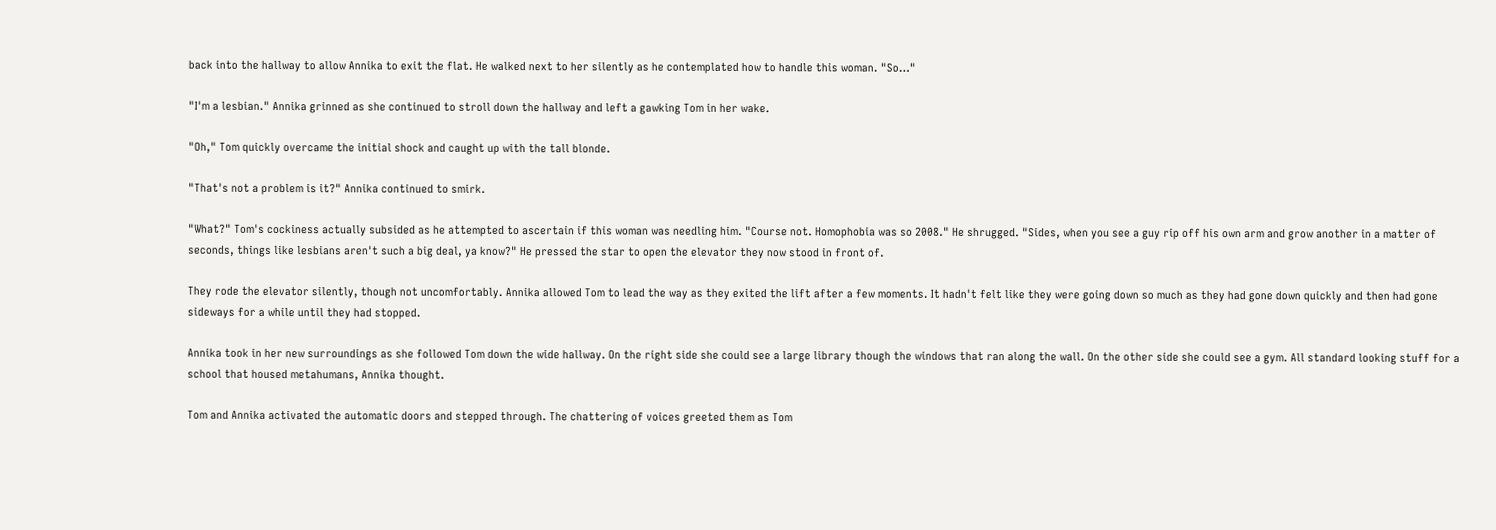back into the hallway to allow Annika to exit the flat. He walked next to her silently as he contemplated how to handle this woman. "So…"

"I'm a lesbian." Annika grinned as she continued to stroll down the hallway and left a gawking Tom in her wake.

"Oh," Tom quickly overcame the initial shock and caught up with the tall blonde.

"That's not a problem is it?" Annika continued to smirk.

"What?" Tom's cockiness actually subsided as he attempted to ascertain if this woman was needling him. "Course not. Homophobia was so 2008." He shrugged. "Sides, when you see a guy rip off his own arm and grow another in a matter of seconds, things like lesbians aren't such a big deal, ya know?" He pressed the star to open the elevator they now stood in front of.

They rode the elevator silently, though not uncomfortably. Annika allowed Tom to lead the way as they exited the lift after a few moments. It hadn't felt like they were going down so much as they had gone down quickly and then had gone sideways for a while until they had stopped.

Annika took in her new surroundings as she followed Tom down the wide hallway. On the right side she could see a large library though the windows that ran along the wall. On the other side she could see a gym. All standard looking stuff for a school that housed metahumans, Annika thought.

Tom and Annika activated the automatic doors and stepped through. The chattering of voices greeted them as Tom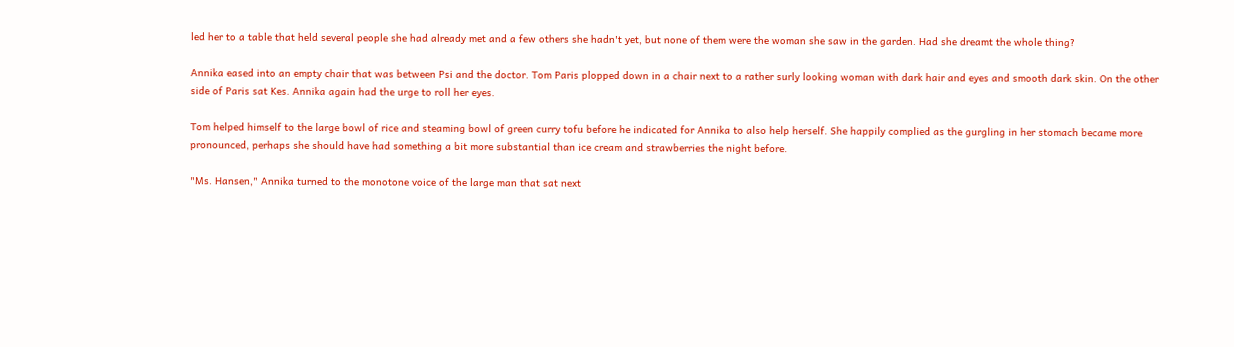led her to a table that held several people she had already met and a few others she hadn't yet, but none of them were the woman she saw in the garden. Had she dreamt the whole thing?

Annika eased into an empty chair that was between Psi and the doctor. Tom Paris plopped down in a chair next to a rather surly looking woman with dark hair and eyes and smooth dark skin. On the other side of Paris sat Kes. Annika again had the urge to roll her eyes.

Tom helped himself to the large bowl of rice and steaming bowl of green curry tofu before he indicated for Annika to also help herself. She happily complied as the gurgling in her stomach became more pronounced, perhaps she should have had something a bit more substantial than ice cream and strawberries the night before.

"Ms. Hansen," Annika turned to the monotone voice of the large man that sat next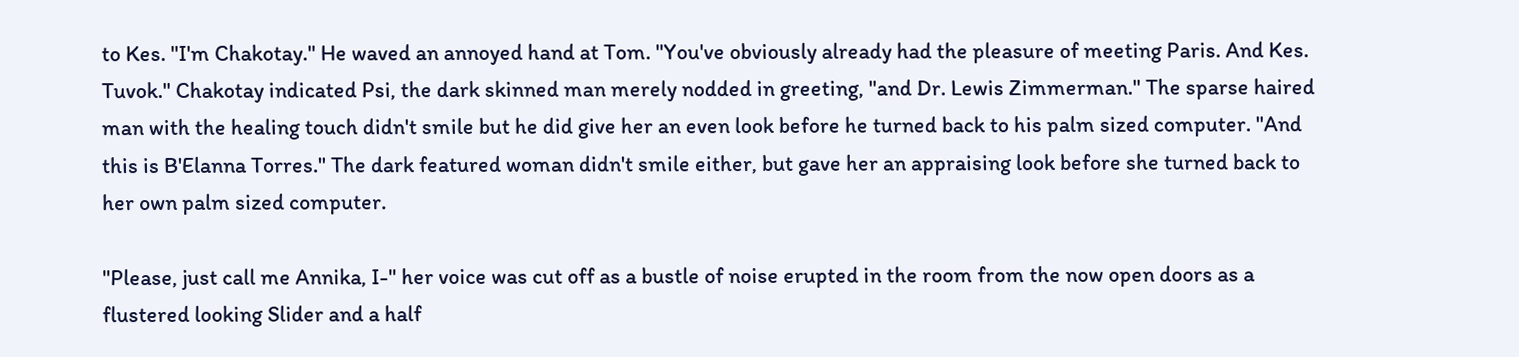to Kes. "I'm Chakotay." He waved an annoyed hand at Tom. "You've obviously already had the pleasure of meeting Paris. And Kes. Tuvok." Chakotay indicated Psi, the dark skinned man merely nodded in greeting, "and Dr. Lewis Zimmerman." The sparse haired man with the healing touch didn't smile but he did give her an even look before he turned back to his palm sized computer. "And this is B'Elanna Torres." The dark featured woman didn't smile either, but gave her an appraising look before she turned back to her own palm sized computer.

"Please, just call me Annika, I-" her voice was cut off as a bustle of noise erupted in the room from the now open doors as a flustered looking Slider and a half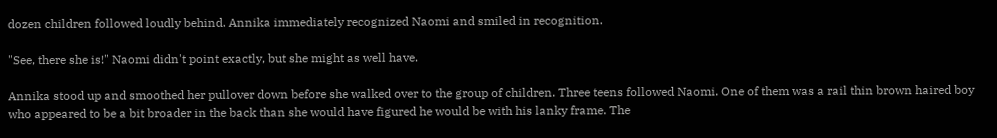dozen children followed loudly behind. Annika immediately recognized Naomi and smiled in recognition.

"See, there she is!" Naomi didn't point exactly, but she might as well have.

Annika stood up and smoothed her pullover down before she walked over to the group of children. Three teens followed Naomi. One of them was a rail thin brown haired boy who appeared to be a bit broader in the back than she would have figured he would be with his lanky frame. The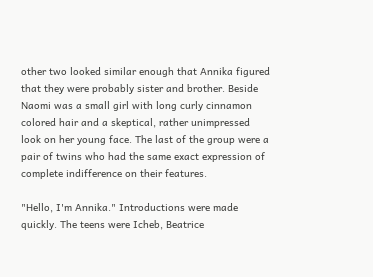other two looked similar enough that Annika figured that they were probably sister and brother. Beside Naomi was a small girl with long curly cinnamon colored hair and a skeptical, rather unimpressed look on her young face. The last of the group were a pair of twins who had the same exact expression of complete indifference on their features.

"Hello, I'm Annika." Introductions were made quickly. The teens were Icheb, Beatrice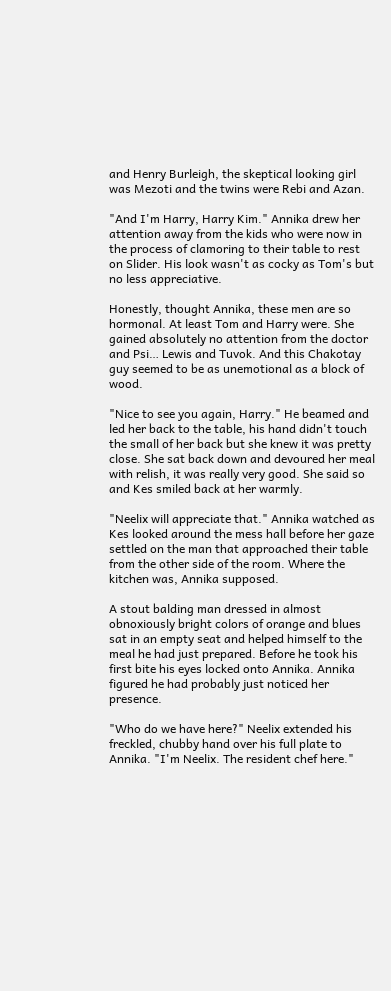and Henry Burleigh, the skeptical looking girl was Mezoti and the twins were Rebi and Azan.

"And I'm Harry, Harry Kim." Annika drew her attention away from the kids who were now in the process of clamoring to their table to rest on Slider. His look wasn't as cocky as Tom's but no less appreciative.

Honestly, thought Annika, these men are so hormonal. At least Tom and Harry were. She gained absolutely no attention from the doctor and Psi… Lewis and Tuvok. And this Chakotay guy seemed to be as unemotional as a block of wood.

"Nice to see you again, Harry." He beamed and led her back to the table, his hand didn't touch the small of her back but she knew it was pretty close. She sat back down and devoured her meal with relish, it was really very good. She said so and Kes smiled back at her warmly.

"Neelix will appreciate that." Annika watched as Kes looked around the mess hall before her gaze settled on the man that approached their table from the other side of the room. Where the kitchen was, Annika supposed.

A stout balding man dressed in almost obnoxiously bright colors of orange and blues sat in an empty seat and helped himself to the meal he had just prepared. Before he took his first bite his eyes locked onto Annika. Annika figured he had probably just noticed her presence.

"Who do we have here?" Neelix extended his freckled, chubby hand over his full plate to Annika. "I'm Neelix. The resident chef here."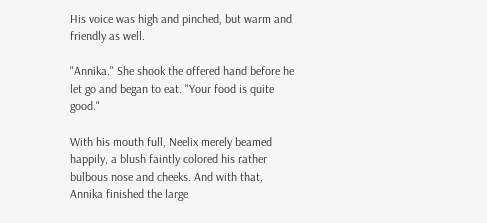His voice was high and pinched, but warm and friendly as well.

"Annika." She shook the offered hand before he let go and began to eat. "Your food is quite good."

With his mouth full, Neelix merely beamed happily, a blush faintly colored his rather bulbous nose and cheeks. And with that, Annika finished the large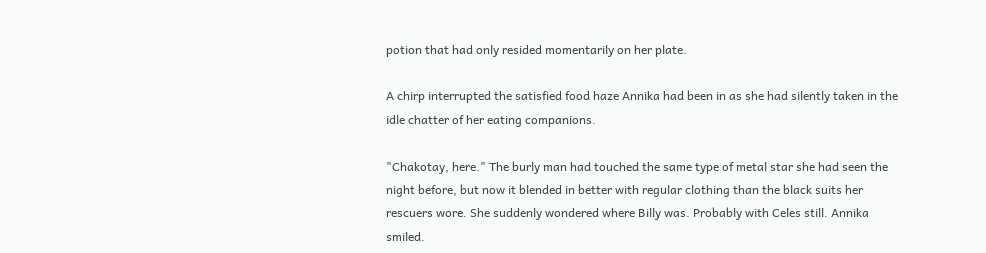potion that had only resided momentarily on her plate.

A chirp interrupted the satisfied food haze Annika had been in as she had silently taken in the idle chatter of her eating companions.

"Chakotay, here." The burly man had touched the same type of metal star she had seen the night before, but now it blended in better with regular clothing than the black suits her rescuers wore. She suddenly wondered where Billy was. Probably with Celes still. Annika smiled.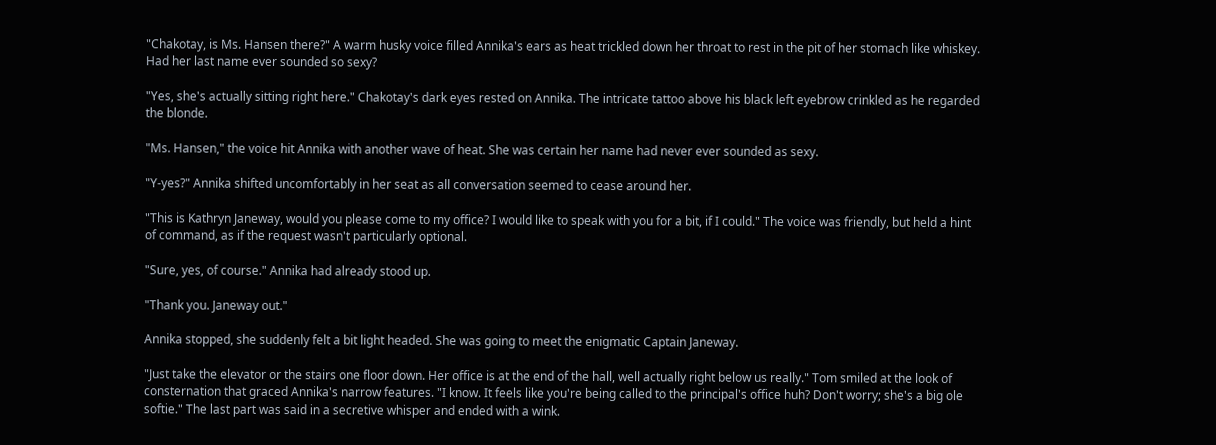"Chakotay, is Ms. Hansen there?" A warm husky voice filled Annika's ears as heat trickled down her throat to rest in the pit of her stomach like whiskey. Had her last name ever sounded so sexy?

"Yes, she's actually sitting right here." Chakotay's dark eyes rested on Annika. The intricate tattoo above his black left eyebrow crinkled as he regarded the blonde.

"Ms. Hansen," the voice hit Annika with another wave of heat. She was certain her name had never ever sounded as sexy.

"Y-yes?" Annika shifted uncomfortably in her seat as all conversation seemed to cease around her.

"This is Kathryn Janeway, would you please come to my office? I would like to speak with you for a bit, if I could." The voice was friendly, but held a hint of command, as if the request wasn't particularly optional.

"Sure, yes, of course." Annika had already stood up.

"Thank you. Janeway out."

Annika stopped, she suddenly felt a bit light headed. She was going to meet the enigmatic Captain Janeway.

"Just take the elevator or the stairs one floor down. Her office is at the end of the hall, well actually right below us really." Tom smiled at the look of consternation that graced Annika's narrow features. "I know. It feels like you're being called to the principal's office huh? Don't worry; she's a big ole softie." The last part was said in a secretive whisper and ended with a wink.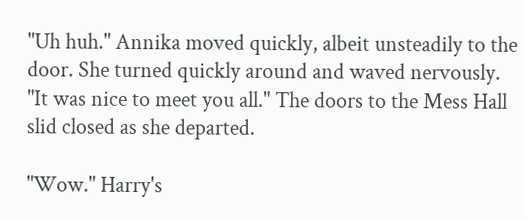"Uh huh." Annika moved quickly, albeit unsteadily to the door. She turned quickly around and waved nervously. "It was nice to meet you all." The doors to the Mess Hall slid closed as she departed.

"Wow." Harry's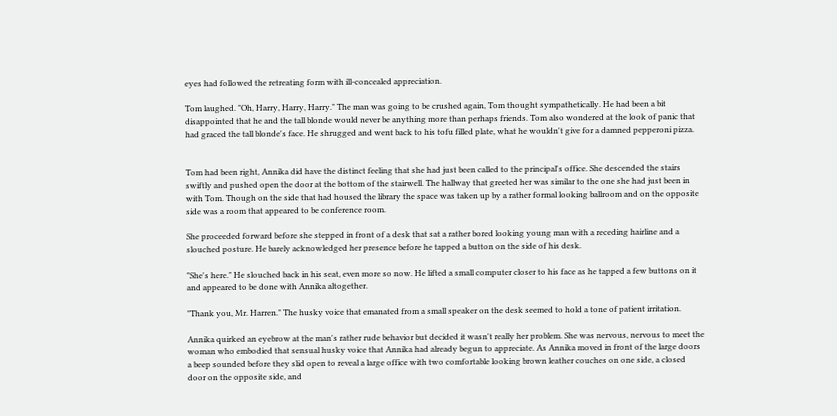eyes had followed the retreating form with ill-concealed appreciation.

Tom laughed. "Oh, Harry, Harry, Harry." The man was going to be crushed again, Tom thought sympathetically. He had been a bit disappointed that he and the tall blonde would never be anything more than perhaps friends. Tom also wondered at the look of panic that had graced the tall blonde's face. He shrugged and went back to his tofu filled plate, what he wouldn't give for a damned pepperoni pizza.


Tom had been right, Annika did have the distinct feeling that she had just been called to the principal's office. She descended the stairs swiftly and pushed open the door at the bottom of the stairwell. The hallway that greeted her was similar to the one she had just been in with Tom. Though on the side that had housed the library the space was taken up by a rather formal looking ballroom and on the opposite side was a room that appeared to be conference room.

She proceeded forward before she stepped in front of a desk that sat a rather bored looking young man with a receding hairline and a slouched posture. He barely acknowledged her presence before he tapped a button on the side of his desk.

"She's here." He slouched back in his seat, even more so now. He lifted a small computer closer to his face as he tapped a few buttons on it and appeared to be done with Annika altogether.

"Thank you, Mr. Harren." The husky voice that emanated from a small speaker on the desk seemed to hold a tone of patient irritation.

Annika quirked an eyebrow at the man's rather rude behavior but decided it wasn't really her problem. She was nervous, nervous to meet the woman who embodied that sensual husky voice that Annika had already begun to appreciate. As Annika moved in front of the large doors a beep sounded before they slid open to reveal a large office with two comfortable looking brown leather couches on one side, a closed door on the opposite side, and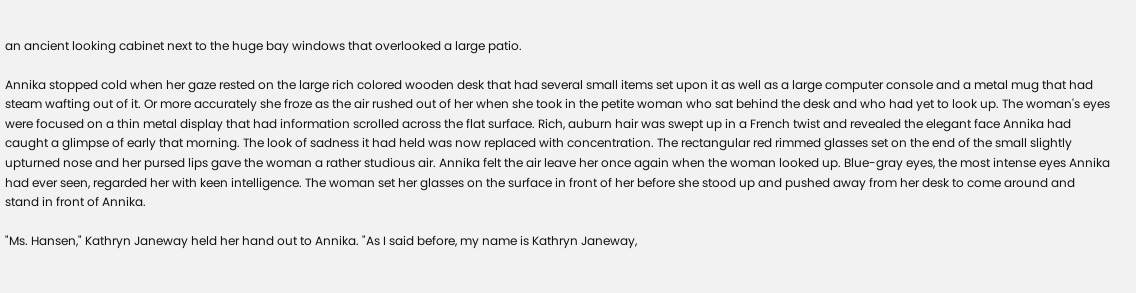an ancient looking cabinet next to the huge bay windows that overlooked a large patio.

Annika stopped cold when her gaze rested on the large rich colored wooden desk that had several small items set upon it as well as a large computer console and a metal mug that had steam wafting out of it. Or more accurately she froze as the air rushed out of her when she took in the petite woman who sat behind the desk and who had yet to look up. The woman's eyes were focused on a thin metal display that had information scrolled across the flat surface. Rich, auburn hair was swept up in a French twist and revealed the elegant face Annika had caught a glimpse of early that morning. The look of sadness it had held was now replaced with concentration. The rectangular red rimmed glasses set on the end of the small slightly upturned nose and her pursed lips gave the woman a rather studious air. Annika felt the air leave her once again when the woman looked up. Blue-gray eyes, the most intense eyes Annika had ever seen, regarded her with keen intelligence. The woman set her glasses on the surface in front of her before she stood up and pushed away from her desk to come around and stand in front of Annika.

"Ms. Hansen," Kathryn Janeway held her hand out to Annika. "As I said before, my name is Kathryn Janeway,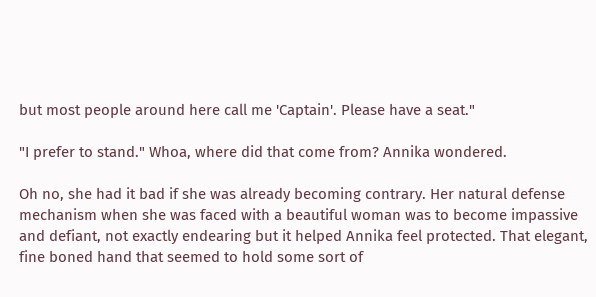but most people around here call me 'Captain'. Please have a seat."

"I prefer to stand." Whoa, where did that come from? Annika wondered.

Oh no, she had it bad if she was already becoming contrary. Her natural defense mechanism when she was faced with a beautiful woman was to become impassive and defiant, not exactly endearing but it helped Annika feel protected. That elegant, fine boned hand that seemed to hold some sort of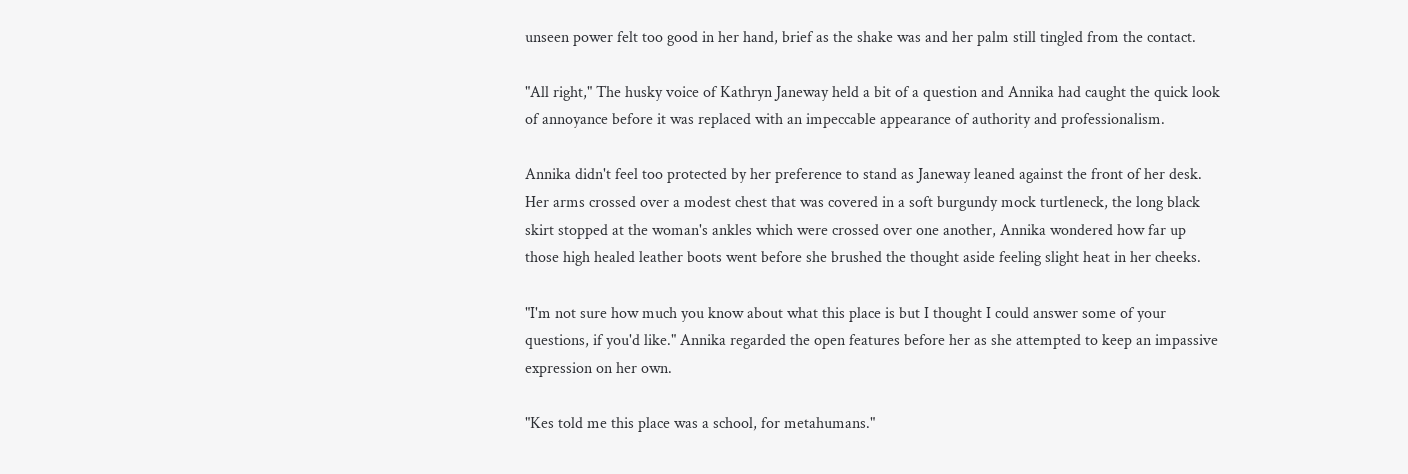unseen power felt too good in her hand, brief as the shake was and her palm still tingled from the contact.

"All right," The husky voice of Kathryn Janeway held a bit of a question and Annika had caught the quick look of annoyance before it was replaced with an impeccable appearance of authority and professionalism.

Annika didn't feel too protected by her preference to stand as Janeway leaned against the front of her desk. Her arms crossed over a modest chest that was covered in a soft burgundy mock turtleneck, the long black skirt stopped at the woman's ankles which were crossed over one another, Annika wondered how far up those high healed leather boots went before she brushed the thought aside feeling slight heat in her cheeks.

"I'm not sure how much you know about what this place is but I thought I could answer some of your questions, if you'd like." Annika regarded the open features before her as she attempted to keep an impassive expression on her own.

"Kes told me this place was a school, for metahumans."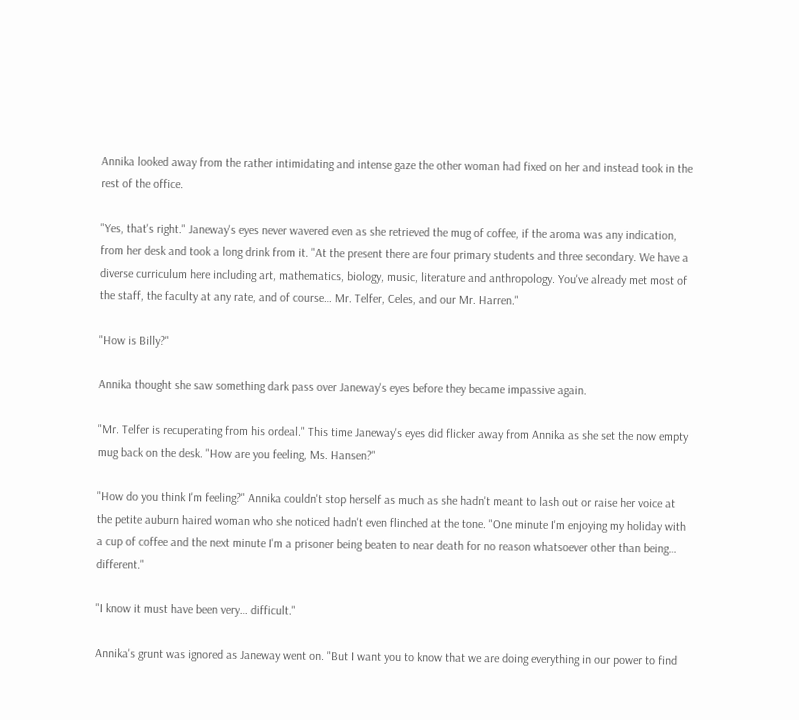Annika looked away from the rather intimidating and intense gaze the other woman had fixed on her and instead took in the rest of the office.

"Yes, that's right." Janeway's eyes never wavered even as she retrieved the mug of coffee, if the aroma was any indication, from her desk and took a long drink from it. "At the present there are four primary students and three secondary. We have a diverse curriculum here including art, mathematics, biology, music, literature and anthropology. You've already met most of the staff, the faculty at any rate, and of course… Mr. Telfer, Celes, and our Mr. Harren."

"How is Billy?"

Annika thought she saw something dark pass over Janeway's eyes before they became impassive again.

"Mr. Telfer is recuperating from his ordeal." This time Janeway's eyes did flicker away from Annika as she set the now empty mug back on the desk. "How are you feeling, Ms. Hansen?"

"How do you think I'm feeling?" Annika couldn't stop herself as much as she hadn't meant to lash out or raise her voice at the petite auburn haired woman who she noticed hadn't even flinched at the tone. "One minute I'm enjoying my holiday with a cup of coffee and the next minute I'm a prisoner being beaten to near death for no reason whatsoever other than being… different."

"I know it must have been very… difficult."

Annika's grunt was ignored as Janeway went on. "But I want you to know that we are doing everything in our power to find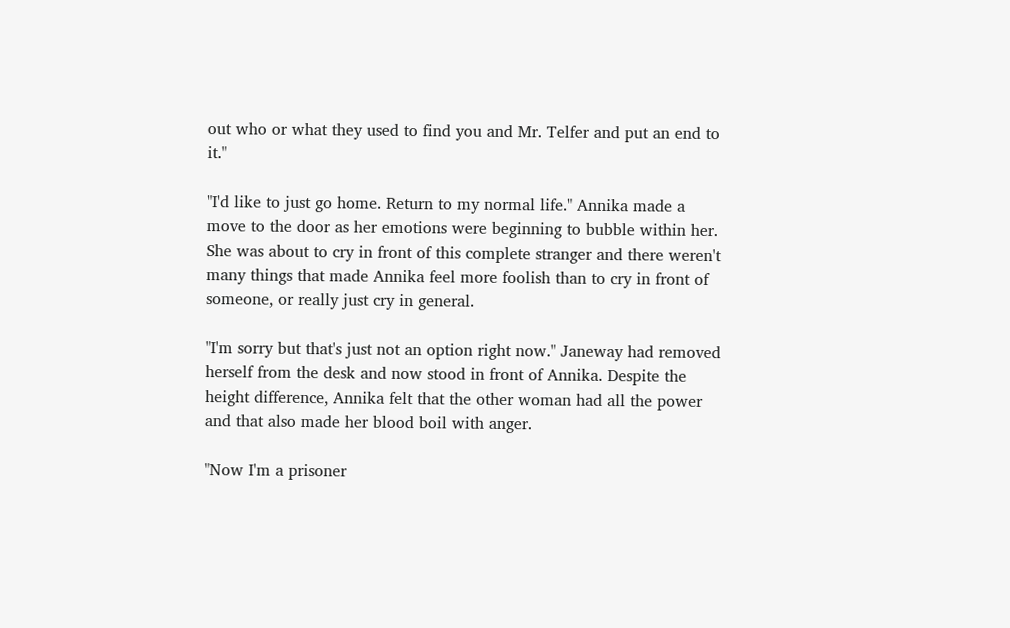out who or what they used to find you and Mr. Telfer and put an end to it."

"I'd like to just go home. Return to my normal life." Annika made a move to the door as her emotions were beginning to bubble within her. She was about to cry in front of this complete stranger and there weren't many things that made Annika feel more foolish than to cry in front of someone, or really just cry in general.

"I'm sorry but that's just not an option right now." Janeway had removed herself from the desk and now stood in front of Annika. Despite the height difference, Annika felt that the other woman had all the power and that also made her blood boil with anger.

"Now I'm a prisoner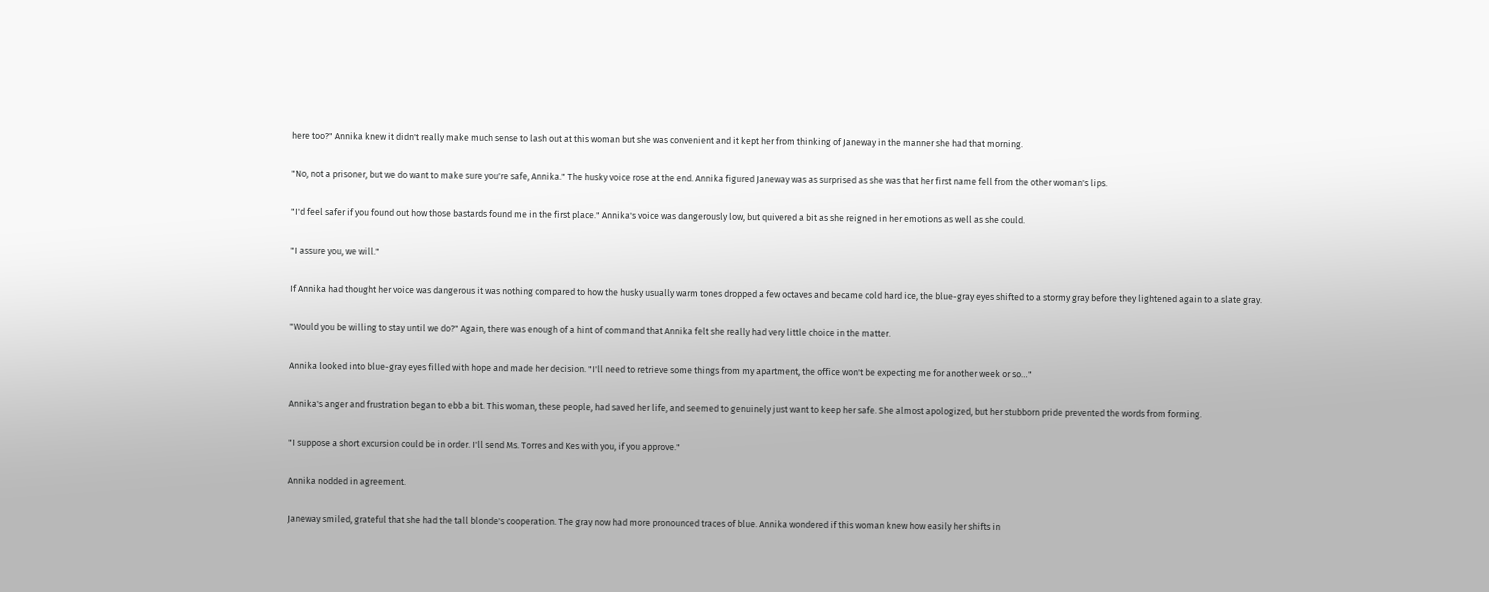here too?" Annika knew it didn't really make much sense to lash out at this woman but she was convenient and it kept her from thinking of Janeway in the manner she had that morning.

"No, not a prisoner, but we do want to make sure you're safe, Annika." The husky voice rose at the end. Annika figured Janeway was as surprised as she was that her first name fell from the other woman's lips.

"I'd feel safer if you found out how those bastards found me in the first place." Annika's voice was dangerously low, but quivered a bit as she reigned in her emotions as well as she could.

"I assure you, we will."

If Annika had thought her voice was dangerous it was nothing compared to how the husky usually warm tones dropped a few octaves and became cold hard ice, the blue-gray eyes shifted to a stormy gray before they lightened again to a slate gray.

"Would you be willing to stay until we do?" Again, there was enough of a hint of command that Annika felt she really had very little choice in the matter.

Annika looked into blue-gray eyes filled with hope and made her decision. "I'll need to retrieve some things from my apartment, the office won't be expecting me for another week or so…"

Annika's anger and frustration began to ebb a bit. This woman, these people, had saved her life, and seemed to genuinely just want to keep her safe. She almost apologized, but her stubborn pride prevented the words from forming.

"I suppose a short excursion could be in order. I'll send Ms. Torres and Kes with you, if you approve."

Annika nodded in agreement.

Janeway smiled, grateful that she had the tall blonde's cooperation. The gray now had more pronounced traces of blue. Annika wondered if this woman knew how easily her shifts in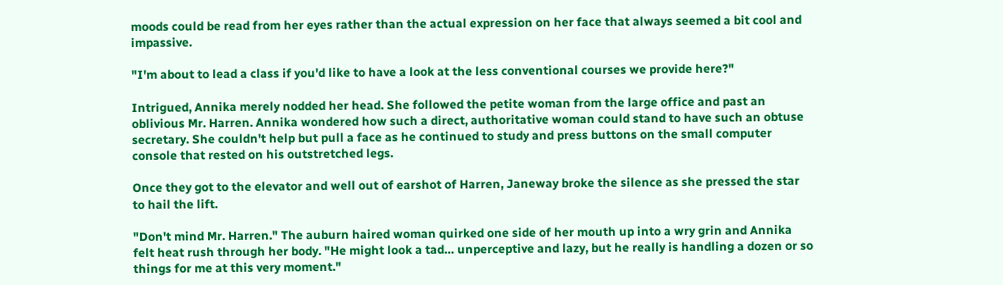moods could be read from her eyes rather than the actual expression on her face that always seemed a bit cool and impassive.

"I'm about to lead a class if you'd like to have a look at the less conventional courses we provide here?"

Intrigued, Annika merely nodded her head. She followed the petite woman from the large office and past an oblivious Mr. Harren. Annika wondered how such a direct, authoritative woman could stand to have such an obtuse secretary. She couldn't help but pull a face as he continued to study and press buttons on the small computer console that rested on his outstretched legs.

Once they got to the elevator and well out of earshot of Harren, Janeway broke the silence as she pressed the star to hail the lift.

"Don't mind Mr. Harren." The auburn haired woman quirked one side of her mouth up into a wry grin and Annika felt heat rush through her body. "He might look a tad… unperceptive and lazy, but he really is handling a dozen or so things for me at this very moment."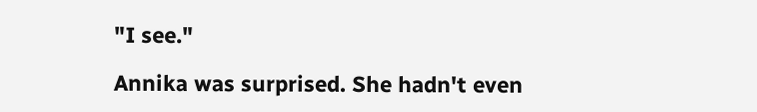"I see."

Annika was surprised. She hadn't even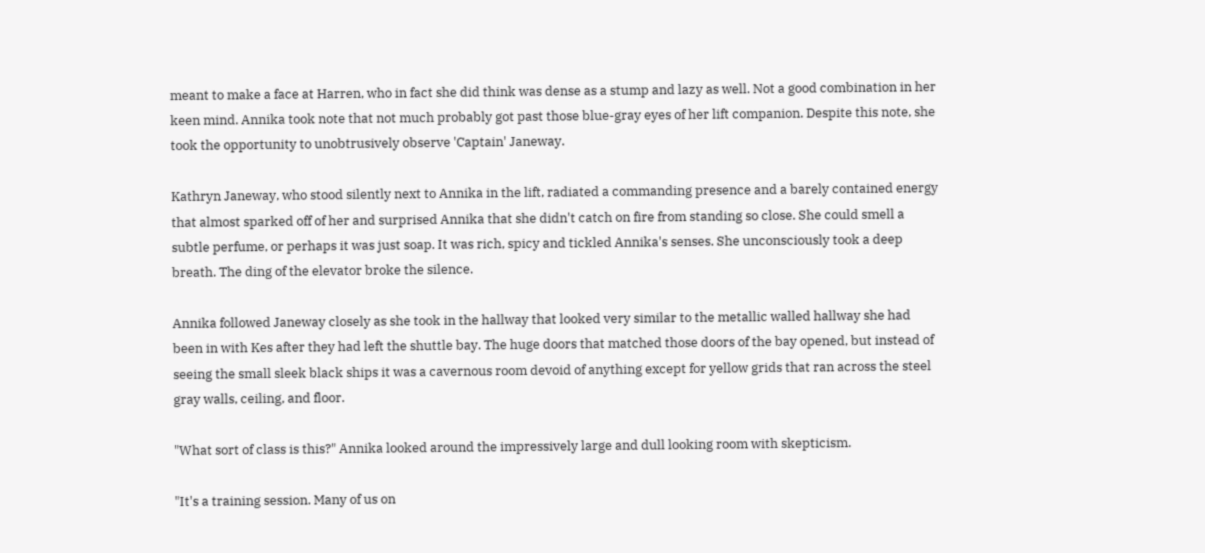meant to make a face at Harren, who in fact she did think was dense as a stump and lazy as well. Not a good combination in her keen mind. Annika took note that not much probably got past those blue-gray eyes of her lift companion. Despite this note, she took the opportunity to unobtrusively observe 'Captain' Janeway.

Kathryn Janeway, who stood silently next to Annika in the lift, radiated a commanding presence and a barely contained energy that almost sparked off of her and surprised Annika that she didn't catch on fire from standing so close. She could smell a subtle perfume, or perhaps it was just soap. It was rich, spicy and tickled Annika's senses. She unconsciously took a deep breath. The ding of the elevator broke the silence.

Annika followed Janeway closely as she took in the hallway that looked very similar to the metallic walled hallway she had been in with Kes after they had left the shuttle bay. The huge doors that matched those doors of the bay opened, but instead of seeing the small sleek black ships it was a cavernous room devoid of anything except for yellow grids that ran across the steel gray walls, ceiling, and floor.

"What sort of class is this?" Annika looked around the impressively large and dull looking room with skepticism.

"It's a training session. Many of us on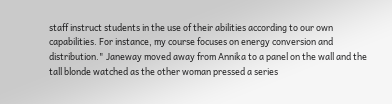staff instruct students in the use of their abilities according to our own capabilities. For instance, my course focuses on energy conversion and distribution." Janeway moved away from Annika to a panel on the wall and the tall blonde watched as the other woman pressed a series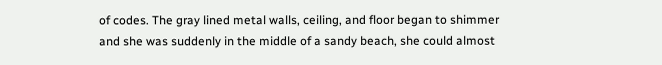of codes. The gray lined metal walls, ceiling, and floor began to shimmer and she was suddenly in the middle of a sandy beach, she could almost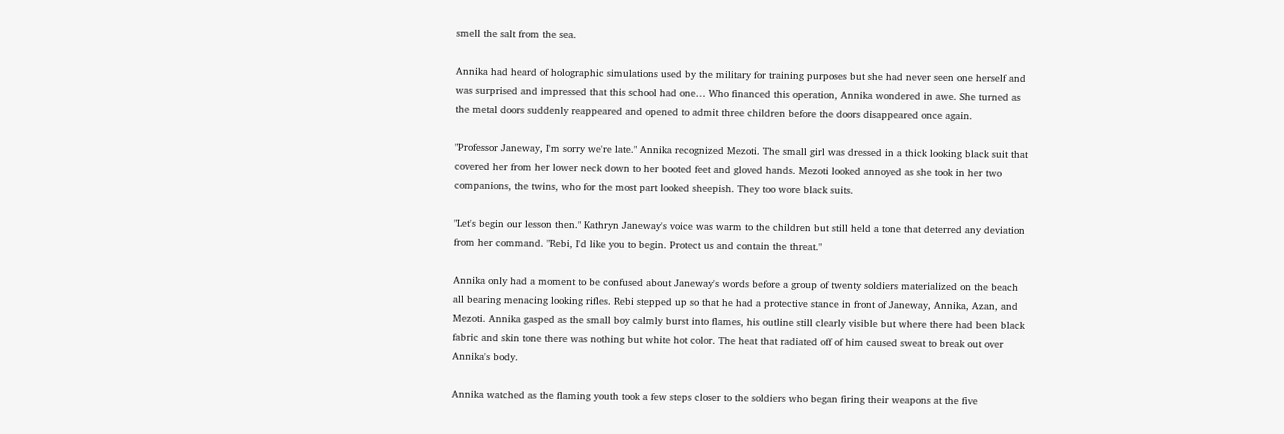smell the salt from the sea.

Annika had heard of holographic simulations used by the military for training purposes but she had never seen one herself and was surprised and impressed that this school had one… Who financed this operation, Annika wondered in awe. She turned as the metal doors suddenly reappeared and opened to admit three children before the doors disappeared once again.

"Professor Janeway, I'm sorry we're late." Annika recognized Mezoti. The small girl was dressed in a thick looking black suit that covered her from her lower neck down to her booted feet and gloved hands. Mezoti looked annoyed as she took in her two companions, the twins, who for the most part looked sheepish. They too wore black suits.

"Let's begin our lesson then." Kathryn Janeway's voice was warm to the children but still held a tone that deterred any deviation from her command. "Rebi, I'd like you to begin. Protect us and contain the threat."

Annika only had a moment to be confused about Janeway's words before a group of twenty soldiers materialized on the beach all bearing menacing looking rifles. Rebi stepped up so that he had a protective stance in front of Janeway, Annika, Azan, and Mezoti. Annika gasped as the small boy calmly burst into flames, his outline still clearly visible but where there had been black fabric and skin tone there was nothing but white hot color. The heat that radiated off of him caused sweat to break out over Annika's body.

Annika watched as the flaming youth took a few steps closer to the soldiers who began firing their weapons at the five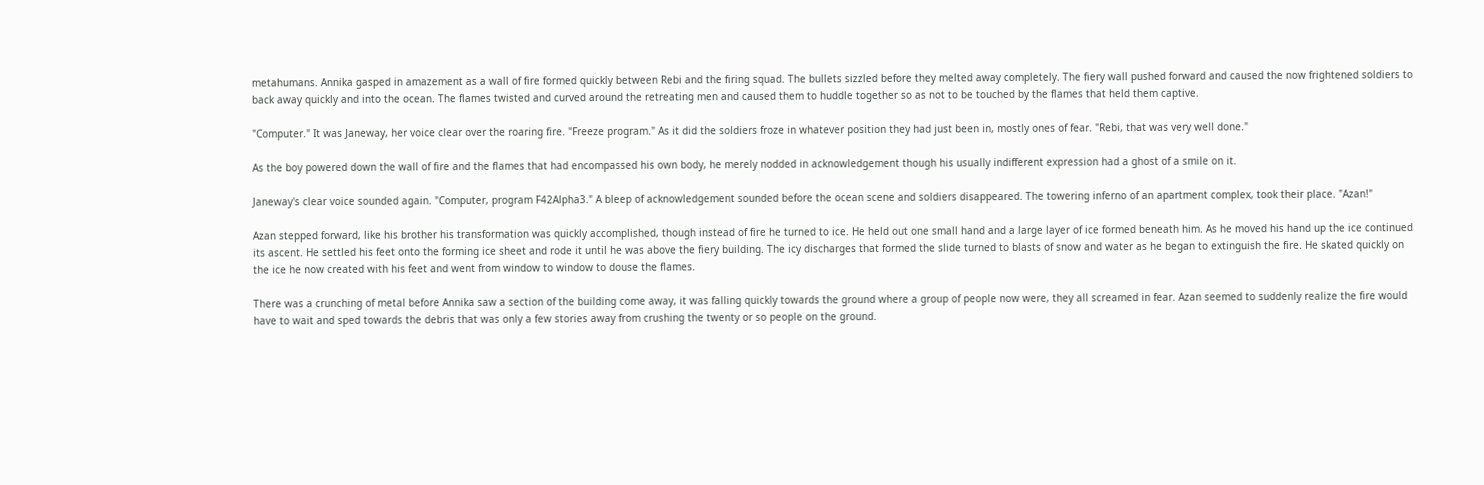metahumans. Annika gasped in amazement as a wall of fire formed quickly between Rebi and the firing squad. The bullets sizzled before they melted away completely. The fiery wall pushed forward and caused the now frightened soldiers to back away quickly and into the ocean. The flames twisted and curved around the retreating men and caused them to huddle together so as not to be touched by the flames that held them captive.

"Computer." It was Janeway, her voice clear over the roaring fire. "Freeze program." As it did the soldiers froze in whatever position they had just been in, mostly ones of fear. "Rebi, that was very well done."

As the boy powered down the wall of fire and the flames that had encompassed his own body, he merely nodded in acknowledgement though his usually indifferent expression had a ghost of a smile on it.

Janeway's clear voice sounded again. "Computer, program F42Alpha3." A bleep of acknowledgement sounded before the ocean scene and soldiers disappeared. The towering inferno of an apartment complex, took their place. "Azan!"

Azan stepped forward, like his brother his transformation was quickly accomplished, though instead of fire he turned to ice. He held out one small hand and a large layer of ice formed beneath him. As he moved his hand up the ice continued its ascent. He settled his feet onto the forming ice sheet and rode it until he was above the fiery building. The icy discharges that formed the slide turned to blasts of snow and water as he began to extinguish the fire. He skated quickly on the ice he now created with his feet and went from window to window to douse the flames.

There was a crunching of metal before Annika saw a section of the building come away, it was falling quickly towards the ground where a group of people now were, they all screamed in fear. Azan seemed to suddenly realize the fire would have to wait and sped towards the debris that was only a few stories away from crushing the twenty or so people on the ground.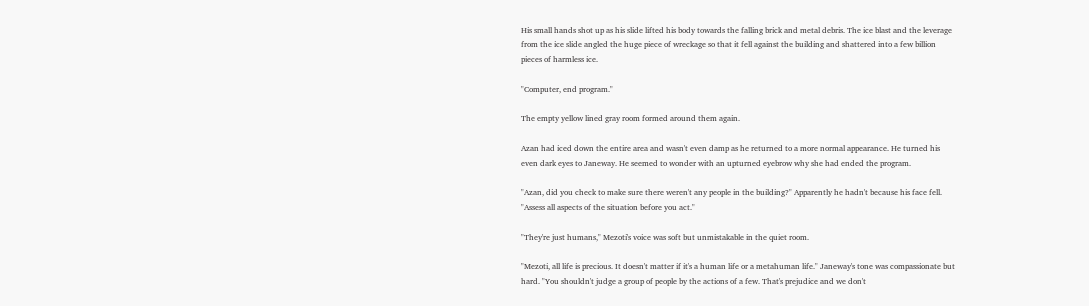His small hands shot up as his slide lifted his body towards the falling brick and metal debris. The ice blast and the leverage from the ice slide angled the huge piece of wreckage so that it fell against the building and shattered into a few billion pieces of harmless ice.

"Computer, end program."

The empty yellow lined gray room formed around them again.

Azan had iced down the entire area and wasn't even damp as he returned to a more normal appearance. He turned his even dark eyes to Janeway. He seemed to wonder with an upturned eyebrow why she had ended the program.

"Azan, did you check to make sure there weren't any people in the building?" Apparently he hadn't because his face fell. "Assess all aspects of the situation before you act."

"They're just humans," Mezoti's voice was soft but unmistakable in the quiet room.

"Mezoti, all life is precious. It doesn't matter if it's a human life or a metahuman life." Janeway's tone was compassionate but hard. "You shouldn't judge a group of people by the actions of a few. That's prejudice and we don't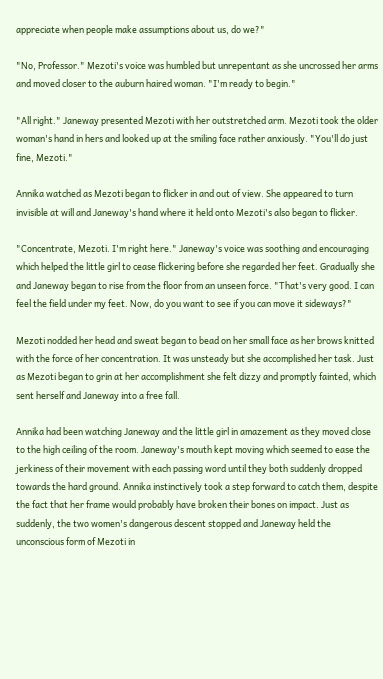appreciate when people make assumptions about us, do we?"

"No, Professor." Mezoti's voice was humbled but unrepentant as she uncrossed her arms and moved closer to the auburn haired woman. "I'm ready to begin."

"All right." Janeway presented Mezoti with her outstretched arm. Mezoti took the older woman's hand in hers and looked up at the smiling face rather anxiously. "You'll do just fine, Mezoti."

Annika watched as Mezoti began to flicker in and out of view. She appeared to turn invisible at will and Janeway's hand where it held onto Mezoti's also began to flicker.

"Concentrate, Mezoti. I'm right here." Janeway's voice was soothing and encouraging which helped the little girl to cease flickering before she regarded her feet. Gradually she and Janeway began to rise from the floor from an unseen force. "That's very good. I can feel the field under my feet. Now, do you want to see if you can move it sideways?"

Mezoti nodded her head and sweat began to bead on her small face as her brows knitted with the force of her concentration. It was unsteady but she accomplished her task. Just as Mezoti began to grin at her accomplishment she felt dizzy and promptly fainted, which sent herself and Janeway into a free fall.

Annika had been watching Janeway and the little girl in amazement as they moved close to the high ceiling of the room. Janeway's mouth kept moving which seemed to ease the jerkiness of their movement with each passing word until they both suddenly dropped towards the hard ground. Annika instinctively took a step forward to catch them, despite the fact that her frame would probably have broken their bones on impact. Just as suddenly, the two women's dangerous descent stopped and Janeway held the unconscious form of Mezoti in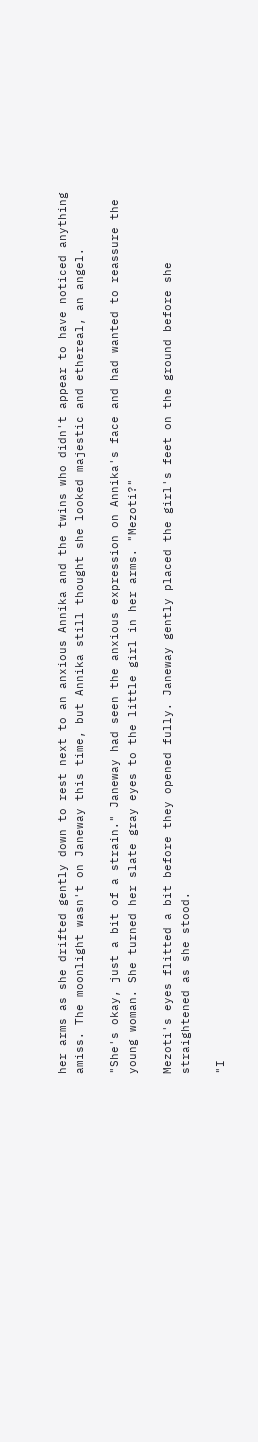her arms as she drifted gently down to rest next to an anxious Annika and the twins who didn't appear to have noticed anything amiss. The moonlight wasn't on Janeway this time, but Annika still thought she looked majestic and ethereal, an angel.

"She's okay, just a bit of a strain." Janeway had seen the anxious expression on Annika's face and had wanted to reassure the young woman. She turned her slate gray eyes to the little girl in her arms. "Mezoti?"

Mezoti's eyes flitted a bit before they opened fully. Janeway gently placed the girl's feet on the ground before she straightened as she stood.

"I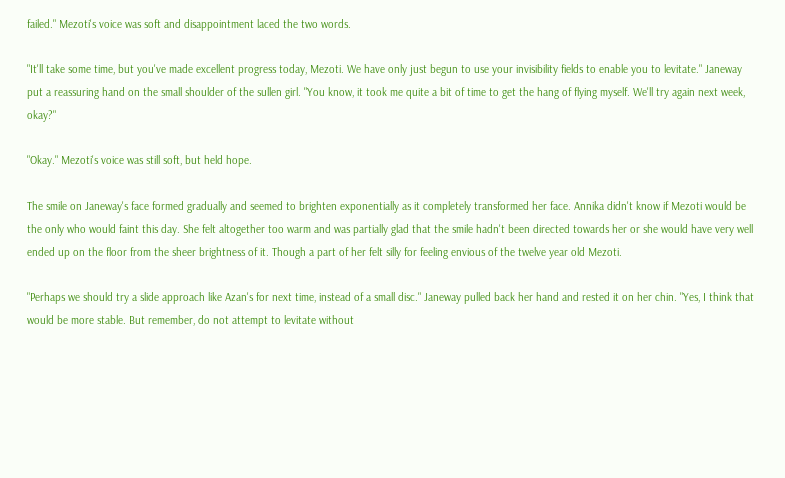failed." Mezoti's voice was soft and disappointment laced the two words.

"It'll take some time, but you've made excellent progress today, Mezoti. We have only just begun to use your invisibility fields to enable you to levitate." Janeway put a reassuring hand on the small shoulder of the sullen girl. "You know, it took me quite a bit of time to get the hang of flying myself. We'll try again next week, okay?"

"Okay." Mezoti's voice was still soft, but held hope.

The smile on Janeway's face formed gradually and seemed to brighten exponentially as it completely transformed her face. Annika didn't know if Mezoti would be the only who would faint this day. She felt altogether too warm and was partially glad that the smile hadn't been directed towards her or she would have very well ended up on the floor from the sheer brightness of it. Though a part of her felt silly for feeling envious of the twelve year old Mezoti.

"Perhaps we should try a slide approach like Azan's for next time, instead of a small disc." Janeway pulled back her hand and rested it on her chin. "Yes, I think that would be more stable. But remember, do not attempt to levitate without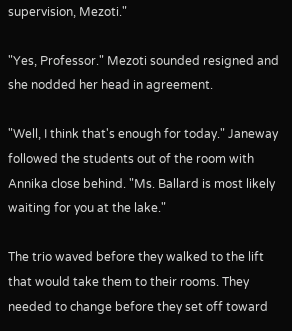supervision, Mezoti."

"Yes, Professor." Mezoti sounded resigned and she nodded her head in agreement.

"Well, I think that's enough for today." Janeway followed the students out of the room with Annika close behind. "Ms. Ballard is most likely waiting for you at the lake."

The trio waved before they walked to the lift that would take them to their rooms. They needed to change before they set off toward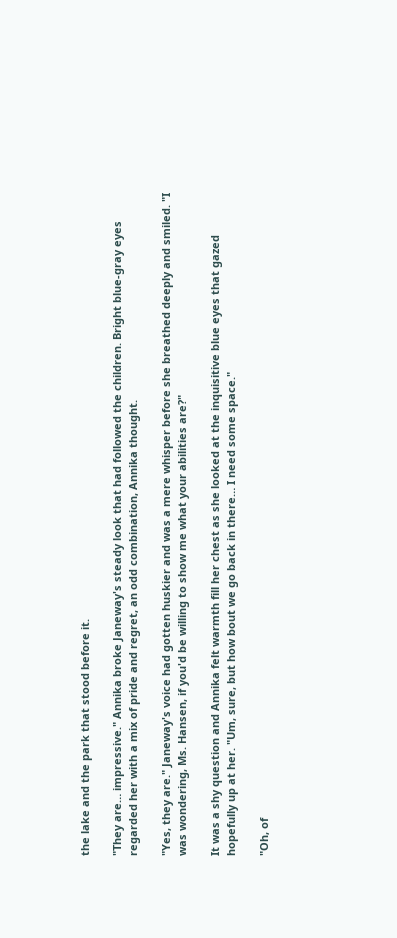the lake and the park that stood before it.

"They are… impressive." Annika broke Janeway's steady look that had followed the children. Bright blue-gray eyes regarded her with a mix of pride and regret, an odd combination, Annika thought.

"Yes, they are." Janeway's voice had gotten huskier and was a mere whisper before she breathed deeply and smiled. "I was wondering, Ms. Hansen, if you'd be willing to show me what your abilities are?"

It was a shy question and Annika felt warmth fill her chest as she looked at the inquisitive blue eyes that gazed hopefully up at her. "Um, sure, but how bout we go back in there… I need some space."

"Oh, of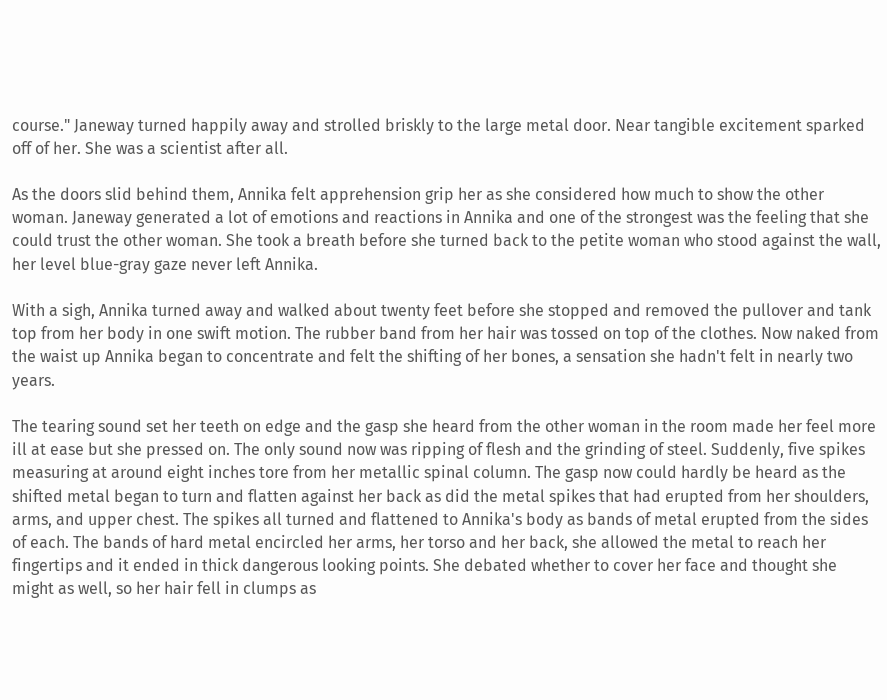course." Janeway turned happily away and strolled briskly to the large metal door. Near tangible excitement sparked off of her. She was a scientist after all.

As the doors slid behind them, Annika felt apprehension grip her as she considered how much to show the other woman. Janeway generated a lot of emotions and reactions in Annika and one of the strongest was the feeling that she could trust the other woman. She took a breath before she turned back to the petite woman who stood against the wall, her level blue-gray gaze never left Annika.

With a sigh, Annika turned away and walked about twenty feet before she stopped and removed the pullover and tank top from her body in one swift motion. The rubber band from her hair was tossed on top of the clothes. Now naked from the waist up Annika began to concentrate and felt the shifting of her bones, a sensation she hadn't felt in nearly two years.

The tearing sound set her teeth on edge and the gasp she heard from the other woman in the room made her feel more ill at ease but she pressed on. The only sound now was ripping of flesh and the grinding of steel. Suddenly, five spikes measuring at around eight inches tore from her metallic spinal column. The gasp now could hardly be heard as the shifted metal began to turn and flatten against her back as did the metal spikes that had erupted from her shoulders, arms, and upper chest. The spikes all turned and flattened to Annika's body as bands of metal erupted from the sides of each. The bands of hard metal encircled her arms, her torso and her back, she allowed the metal to reach her fingertips and it ended in thick dangerous looking points. She debated whether to cover her face and thought she might as well, so her hair fell in clumps as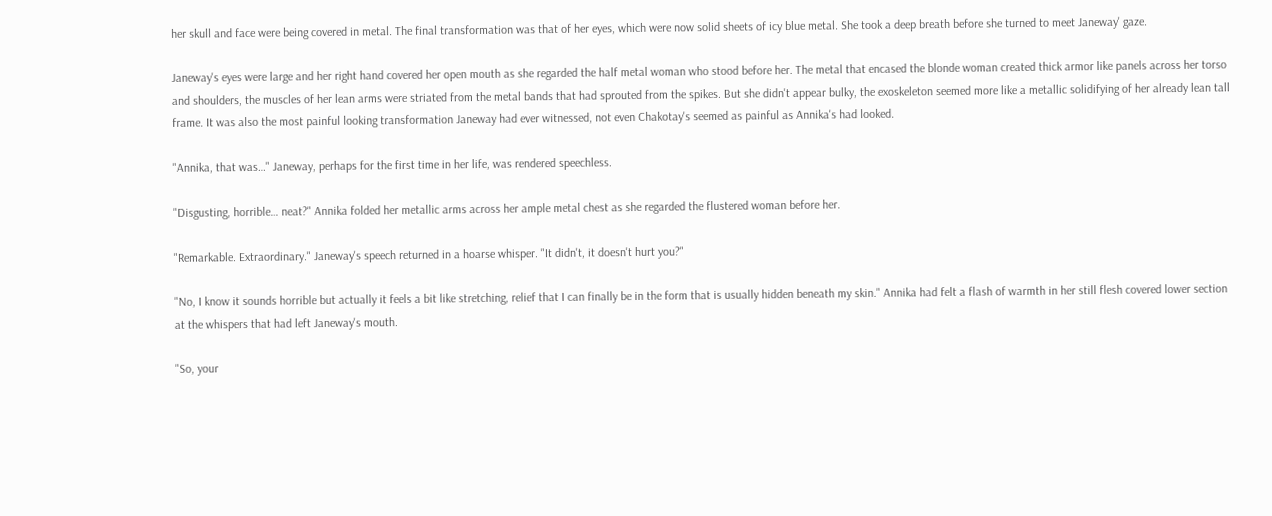her skull and face were being covered in metal. The final transformation was that of her eyes, which were now solid sheets of icy blue metal. She took a deep breath before she turned to meet Janeway' gaze.

Janeway's eyes were large and her right hand covered her open mouth as she regarded the half metal woman who stood before her. The metal that encased the blonde woman created thick armor like panels across her torso and shoulders, the muscles of her lean arms were striated from the metal bands that had sprouted from the spikes. But she didn't appear bulky, the exoskeleton seemed more like a metallic solidifying of her already lean tall frame. It was also the most painful looking transformation Janeway had ever witnessed, not even Chakotay's seemed as painful as Annika's had looked.

"Annika, that was…" Janeway, perhaps for the first time in her life, was rendered speechless.

"Disgusting, horrible… neat?" Annika folded her metallic arms across her ample metal chest as she regarded the flustered woman before her.

"Remarkable. Extraordinary." Janeway's speech returned in a hoarse whisper. "It didn't, it doesn't hurt you?"

"No, I know it sounds horrible but actually it feels a bit like stretching, relief that I can finally be in the form that is usually hidden beneath my skin." Annika had felt a flash of warmth in her still flesh covered lower section at the whispers that had left Janeway's mouth.

"So, your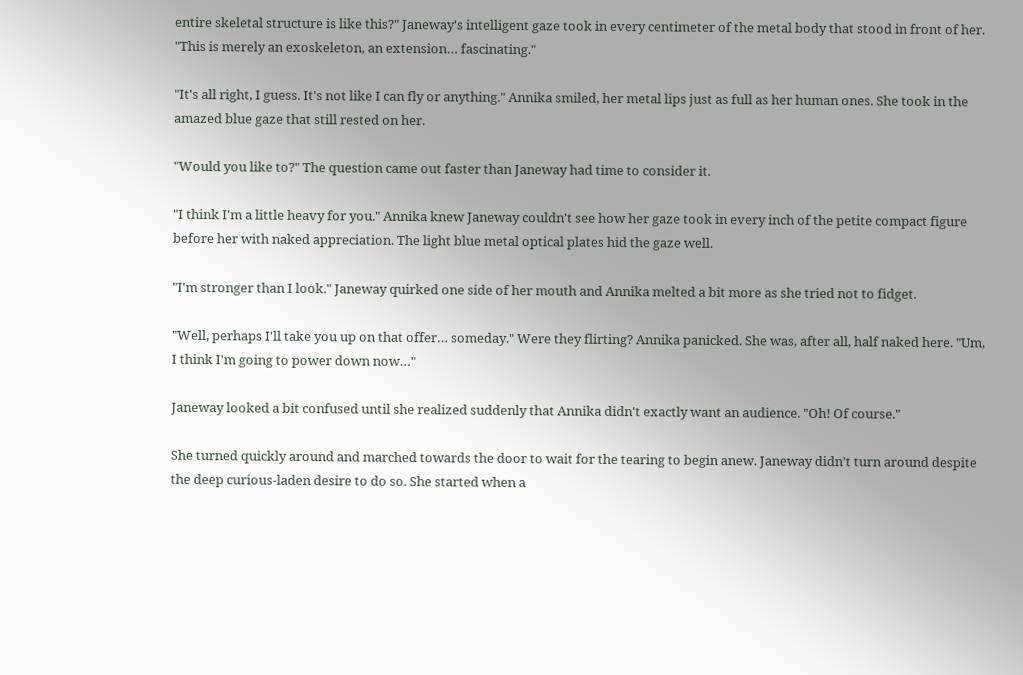entire skeletal structure is like this?" Janeway's intelligent gaze took in every centimeter of the metal body that stood in front of her. "This is merely an exoskeleton, an extension… fascinating."

"It's all right, I guess. It's not like I can fly or anything." Annika smiled, her metal lips just as full as her human ones. She took in the amazed blue gaze that still rested on her.

"Would you like to?" The question came out faster than Janeway had time to consider it.

"I think I'm a little heavy for you." Annika knew Janeway couldn't see how her gaze took in every inch of the petite compact figure before her with naked appreciation. The light blue metal optical plates hid the gaze well.

"I'm stronger than I look." Janeway quirked one side of her mouth and Annika melted a bit more as she tried not to fidget.

"Well, perhaps I'll take you up on that offer… someday." Were they flirting? Annika panicked. She was, after all, half naked here. "Um, I think I'm going to power down now…"

Janeway looked a bit confused until she realized suddenly that Annika didn't exactly want an audience. "Oh! Of course."

She turned quickly around and marched towards the door to wait for the tearing to begin anew. Janeway didn't turn around despite the deep curious-laden desire to do so. She started when a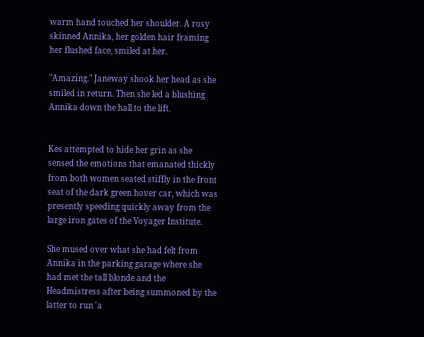warm hand touched her shoulder. A rosy skinned Annika, her golden hair framing her flushed face, smiled at her.

"Amazing." Janeway shook her head as she smiled in return. Then she led a blushing Annika down the hall to the lift.


Kes attempted to hide her grin as she sensed the emotions that emanated thickly from both women seated stiffly in the front seat of the dark green hover car, which was presently speeding quickly away from the large iron gates of the Voyager Institute.

She mused over what she had felt from Annika in the parking garage where she had met the tall blonde and the Headmistress after being summoned by the latter to run 'a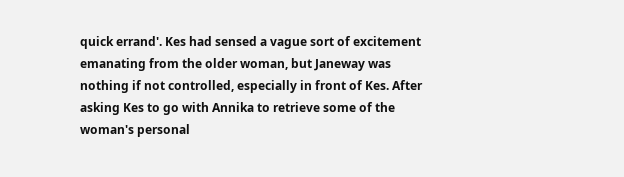quick errand'. Kes had sensed a vague sort of excitement emanating from the older woman, but Janeway was nothing if not controlled, especially in front of Kes. After asking Kes to go with Annika to retrieve some of the woman's personal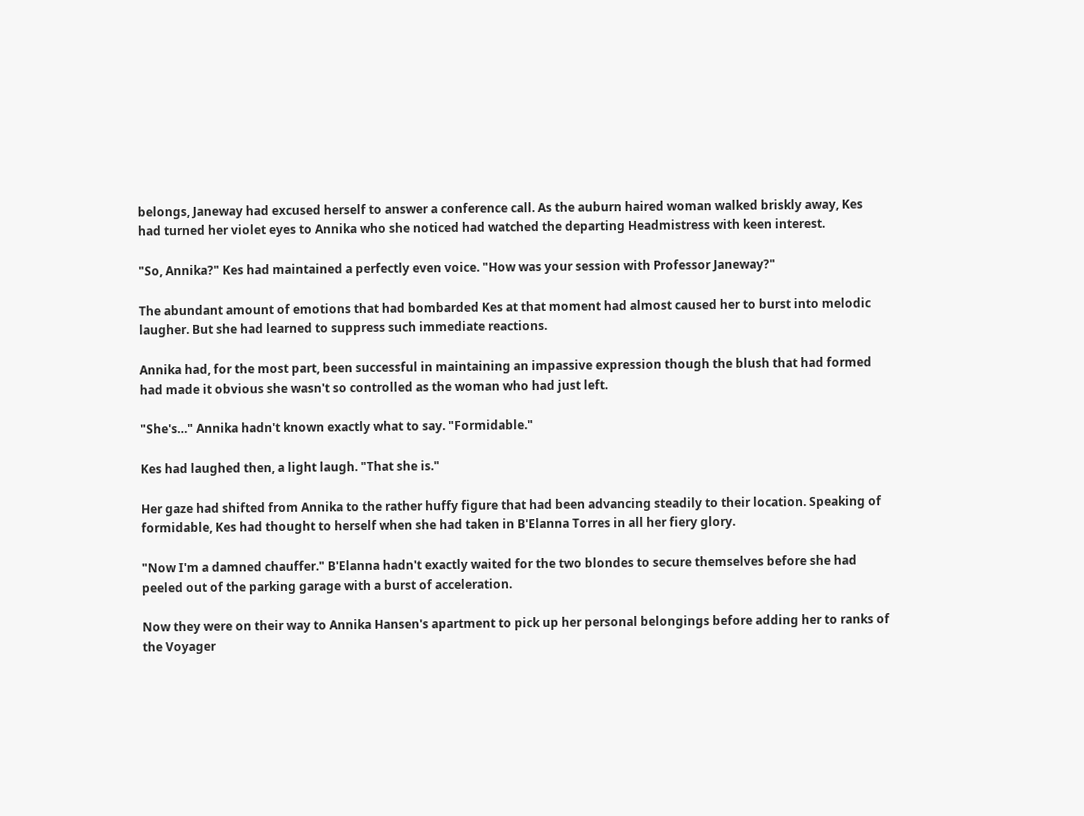belongs, Janeway had excused herself to answer a conference call. As the auburn haired woman walked briskly away, Kes had turned her violet eyes to Annika who she noticed had watched the departing Headmistress with keen interest.

"So, Annika?" Kes had maintained a perfectly even voice. "How was your session with Professor Janeway?"

The abundant amount of emotions that had bombarded Kes at that moment had almost caused her to burst into melodic laugher. But she had learned to suppress such immediate reactions.

Annika had, for the most part, been successful in maintaining an impassive expression though the blush that had formed had made it obvious she wasn't so controlled as the woman who had just left.

"She's…" Annika hadn't known exactly what to say. "Formidable."

Kes had laughed then, a light laugh. "That she is."

Her gaze had shifted from Annika to the rather huffy figure that had been advancing steadily to their location. Speaking of formidable, Kes had thought to herself when she had taken in B'Elanna Torres in all her fiery glory.

"Now I'm a damned chauffer." B'Elanna hadn't exactly waited for the two blondes to secure themselves before she had peeled out of the parking garage with a burst of acceleration.

Now they were on their way to Annika Hansen's apartment to pick up her personal belongings before adding her to ranks of the Voyager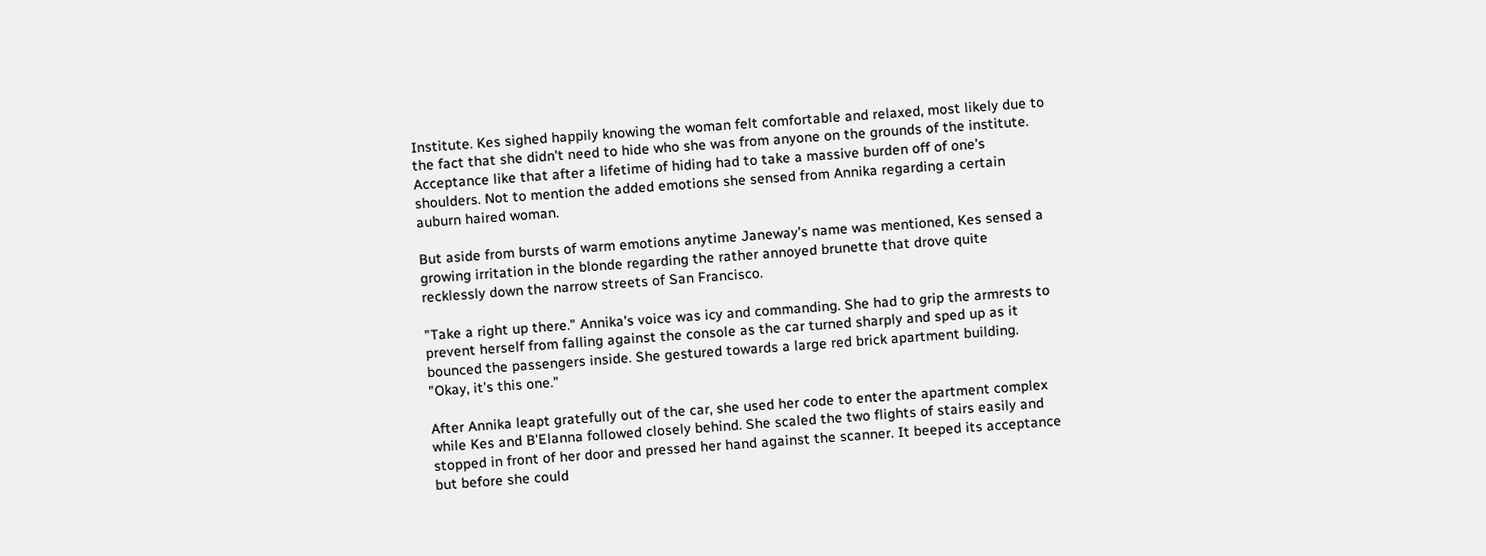Institute. Kes sighed happily knowing the woman felt comfortable and relaxed, most likely due to the fact that she didn't need to hide who she was from anyone on the grounds of the institute. Acceptance like that after a lifetime of hiding had to take a massive burden off of one's shoulders. Not to mention the added emotions she sensed from Annika regarding a certain auburn haired woman.

But aside from bursts of warm emotions anytime Janeway's name was mentioned, Kes sensed a growing irritation in the blonde regarding the rather annoyed brunette that drove quite recklessly down the narrow streets of San Francisco.

"Take a right up there." Annika's voice was icy and commanding. She had to grip the armrests to prevent herself from falling against the console as the car turned sharply and sped up as it bounced the passengers inside. She gestured towards a large red brick apartment building. "Okay, it's this one."

After Annika leapt gratefully out of the car, she used her code to enter the apartment complex while Kes and B'Elanna followed closely behind. She scaled the two flights of stairs easily and stopped in front of her door and pressed her hand against the scanner. It beeped its acceptance but before she could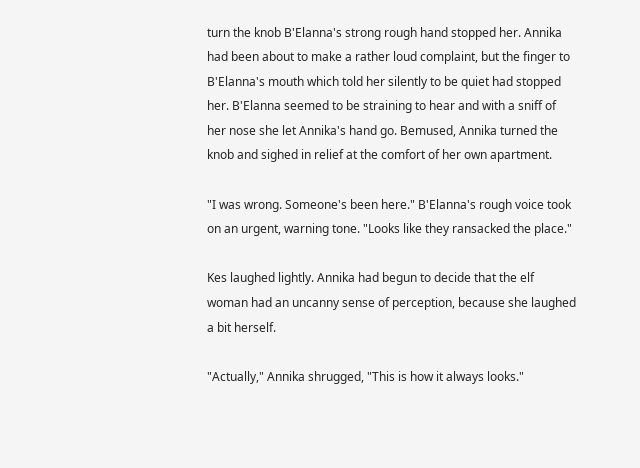turn the knob B'Elanna's strong rough hand stopped her. Annika had been about to make a rather loud complaint, but the finger to B'Elanna's mouth which told her silently to be quiet had stopped her. B'Elanna seemed to be straining to hear and with a sniff of her nose she let Annika's hand go. Bemused, Annika turned the knob and sighed in relief at the comfort of her own apartment.

"I was wrong. Someone's been here." B'Elanna's rough voice took on an urgent, warning tone. "Looks like they ransacked the place."

Kes laughed lightly. Annika had begun to decide that the elf woman had an uncanny sense of perception, because she laughed a bit herself.

"Actually," Annika shrugged, "This is how it always looks."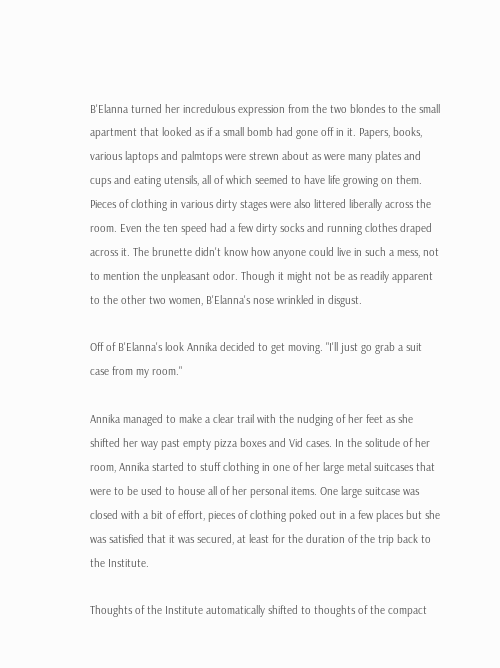B'Elanna turned her incredulous expression from the two blondes to the small apartment that looked as if a small bomb had gone off in it. Papers, books, various laptops and palmtops were strewn about as were many plates and cups and eating utensils, all of which seemed to have life growing on them. Pieces of clothing in various dirty stages were also littered liberally across the room. Even the ten speed had a few dirty socks and running clothes draped across it. The brunette didn't know how anyone could live in such a mess, not to mention the unpleasant odor. Though it might not be as readily apparent to the other two women, B'Elanna's nose wrinkled in disgust.

Off of B'Elanna's look Annika decided to get moving. "I'll just go grab a suit case from my room."

Annika managed to make a clear trail with the nudging of her feet as she shifted her way past empty pizza boxes and Vid cases. In the solitude of her room, Annika started to stuff clothing in one of her large metal suitcases that were to be used to house all of her personal items. One large suitcase was closed with a bit of effort, pieces of clothing poked out in a few places but she was satisfied that it was secured, at least for the duration of the trip back to the Institute.

Thoughts of the Institute automatically shifted to thoughts of the compact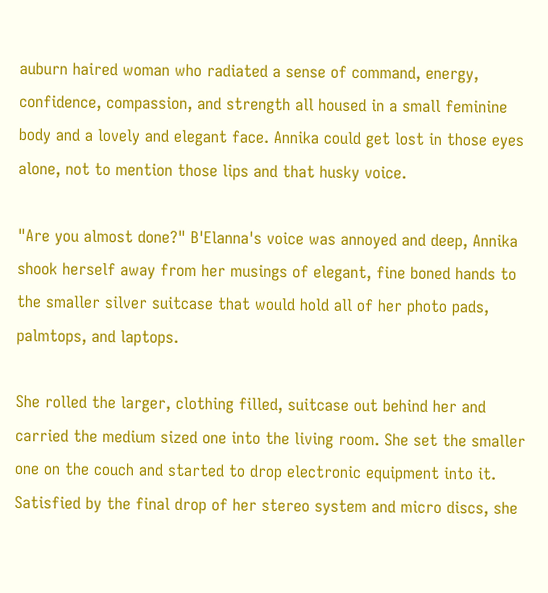auburn haired woman who radiated a sense of command, energy, confidence, compassion, and strength all housed in a small feminine body and a lovely and elegant face. Annika could get lost in those eyes alone, not to mention those lips and that husky voice.

"Are you almost done?" B'Elanna's voice was annoyed and deep, Annika shook herself away from her musings of elegant, fine boned hands to the smaller silver suitcase that would hold all of her photo pads, palmtops, and laptops.

She rolled the larger, clothing filled, suitcase out behind her and carried the medium sized one into the living room. She set the smaller one on the couch and started to drop electronic equipment into it. Satisfied by the final drop of her stereo system and micro discs, she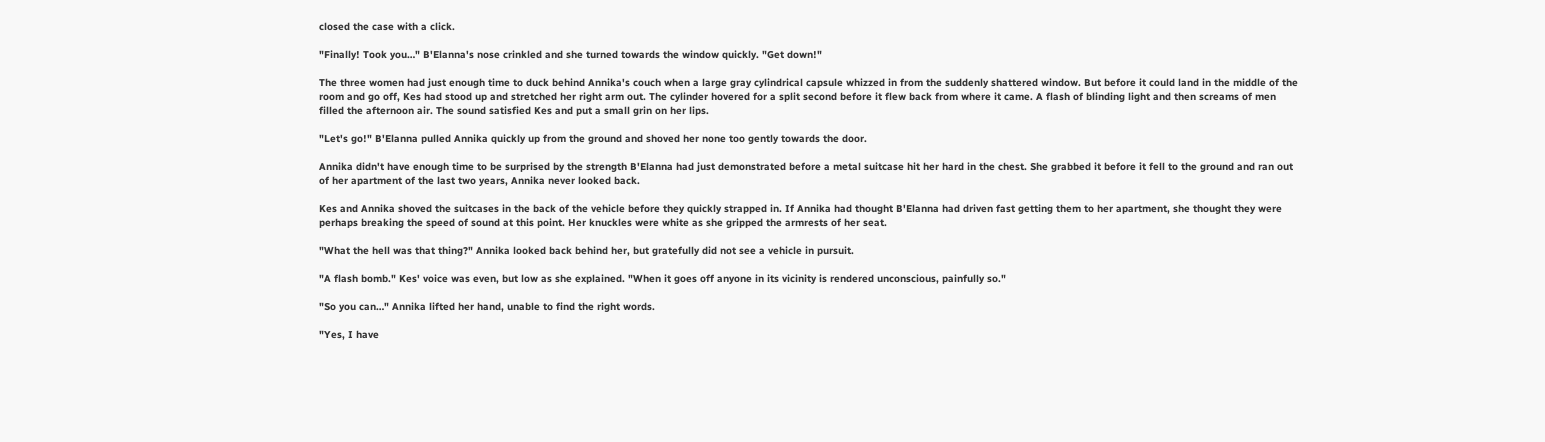closed the case with a click.

"Finally! Took you…" B'Elanna's nose crinkled and she turned towards the window quickly. "Get down!"

The three women had just enough time to duck behind Annika's couch when a large gray cylindrical capsule whizzed in from the suddenly shattered window. But before it could land in the middle of the room and go off, Kes had stood up and stretched her right arm out. The cylinder hovered for a split second before it flew back from where it came. A flash of blinding light and then screams of men filled the afternoon air. The sound satisfied Kes and put a small grin on her lips.

"Let's go!" B'Elanna pulled Annika quickly up from the ground and shoved her none too gently towards the door.

Annika didn't have enough time to be surprised by the strength B'Elanna had just demonstrated before a metal suitcase hit her hard in the chest. She grabbed it before it fell to the ground and ran out of her apartment of the last two years, Annika never looked back.

Kes and Annika shoved the suitcases in the back of the vehicle before they quickly strapped in. If Annika had thought B'Elanna had driven fast getting them to her apartment, she thought they were perhaps breaking the speed of sound at this point. Her knuckles were white as she gripped the armrests of her seat.

"What the hell was that thing?" Annika looked back behind her, but gratefully did not see a vehicle in pursuit.

"A flash bomb." Kes' voice was even, but low as she explained. "When it goes off anyone in its vicinity is rendered unconscious, painfully so."

"So you can…" Annika lifted her hand, unable to find the right words.

"Yes, I have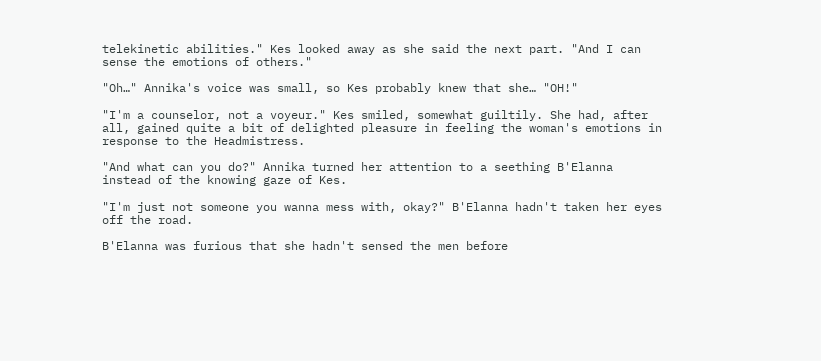telekinetic abilities." Kes looked away as she said the next part. "And I can sense the emotions of others."

"Oh…" Annika's voice was small, so Kes probably knew that she… "OH!"

"I'm a counselor, not a voyeur." Kes smiled, somewhat guiltily. She had, after all, gained quite a bit of delighted pleasure in feeling the woman's emotions in response to the Headmistress.

"And what can you do?" Annika turned her attention to a seething B'Elanna instead of the knowing gaze of Kes.

"I'm just not someone you wanna mess with, okay?" B'Elanna hadn't taken her eyes off the road.

B'Elanna was furious that she hadn't sensed the men before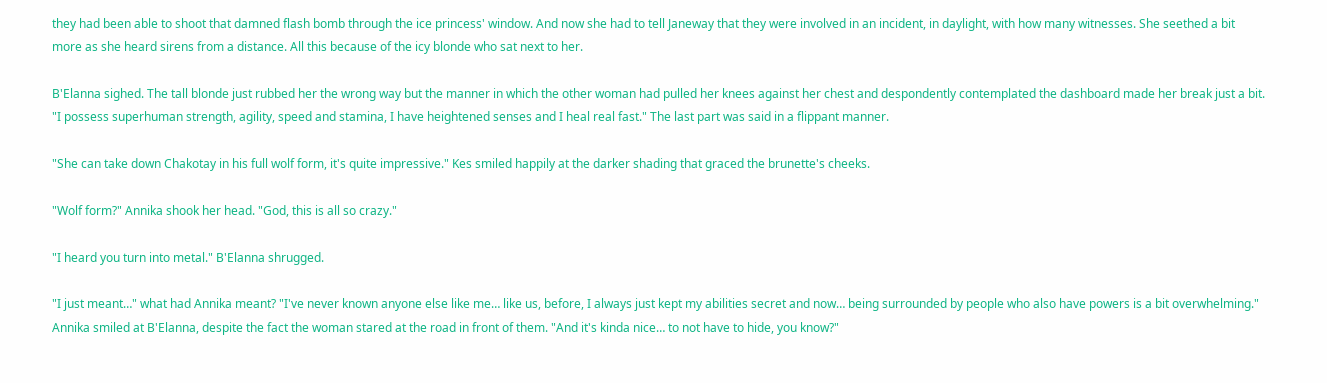they had been able to shoot that damned flash bomb through the ice princess' window. And now she had to tell Janeway that they were involved in an incident, in daylight, with how many witnesses. She seethed a bit more as she heard sirens from a distance. All this because of the icy blonde who sat next to her.

B'Elanna sighed. The tall blonde just rubbed her the wrong way but the manner in which the other woman had pulled her knees against her chest and despondently contemplated the dashboard made her break just a bit. "I possess superhuman strength, agility, speed and stamina, I have heightened senses and I heal real fast." The last part was said in a flippant manner.

"She can take down Chakotay in his full wolf form, it's quite impressive." Kes smiled happily at the darker shading that graced the brunette's cheeks.

"Wolf form?" Annika shook her head. "God, this is all so crazy."

"I heard you turn into metal." B'Elanna shrugged.

"I just meant…" what had Annika meant? "I've never known anyone else like me… like us, before, I always just kept my abilities secret and now… being surrounded by people who also have powers is a bit overwhelming." Annika smiled at B'Elanna, despite the fact the woman stared at the road in front of them. "And it's kinda nice… to not have to hide, you know?"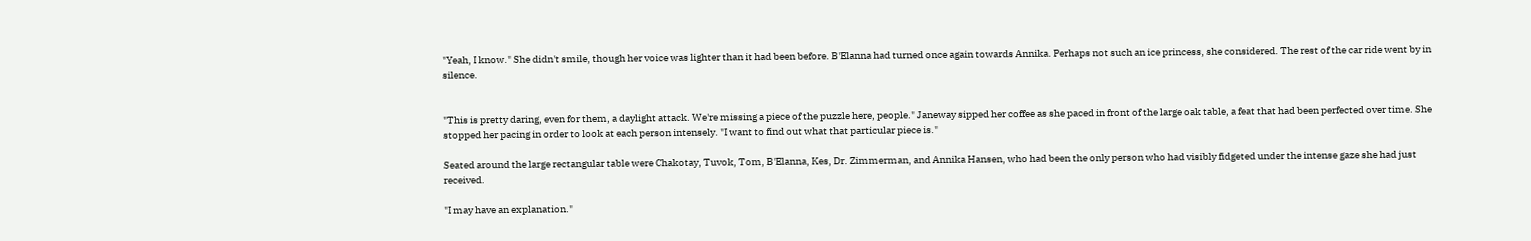"Yeah, I know." She didn't smile, though her voice was lighter than it had been before. B'Elanna had turned once again towards Annika. Perhaps not such an ice princess, she considered. The rest of the car ride went by in silence.


"This is pretty daring, even for them, a daylight attack. We're missing a piece of the puzzle here, people." Janeway sipped her coffee as she paced in front of the large oak table, a feat that had been perfected over time. She stopped her pacing in order to look at each person intensely. "I want to find out what that particular piece is."

Seated around the large rectangular table were Chakotay, Tuvok, Tom, B'Elanna, Kes, Dr. Zimmerman, and Annika Hansen, who had been the only person who had visibly fidgeted under the intense gaze she had just received.

"I may have an explanation."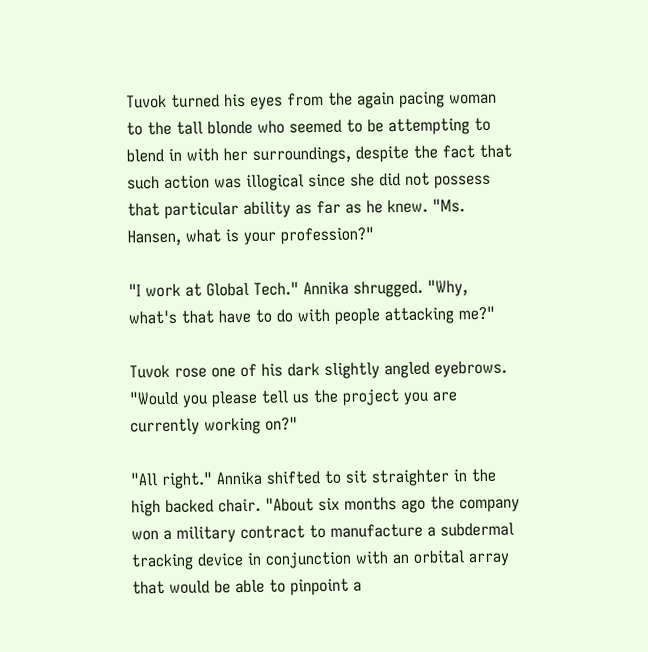Tuvok turned his eyes from the again pacing woman to the tall blonde who seemed to be attempting to blend in with her surroundings, despite the fact that such action was illogical since she did not possess that particular ability as far as he knew. "Ms. Hansen, what is your profession?"

"I work at Global Tech." Annika shrugged. "Why, what's that have to do with people attacking me?"

Tuvok rose one of his dark slightly angled eyebrows. "Would you please tell us the project you are currently working on?"

"All right." Annika shifted to sit straighter in the high backed chair. "About six months ago the company won a military contract to manufacture a subdermal tracking device in conjunction with an orbital array that would be able to pinpoint a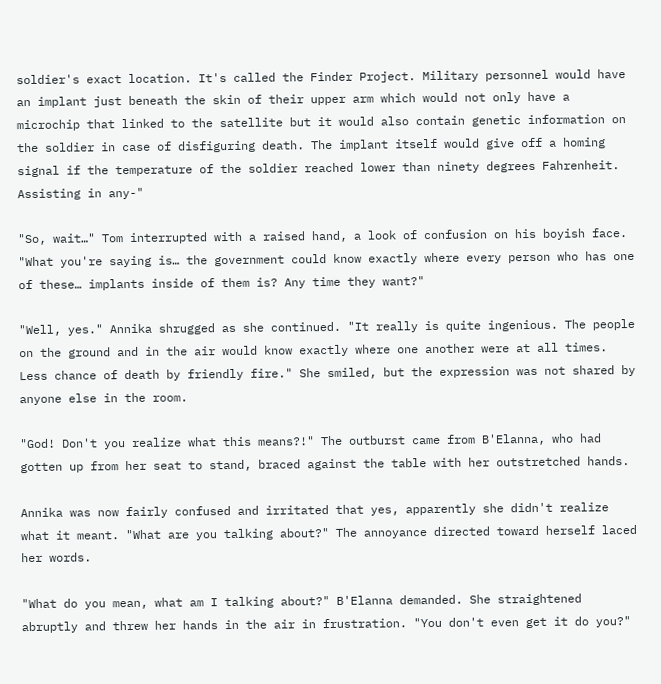soldier's exact location. It's called the Finder Project. Military personnel would have an implant just beneath the skin of their upper arm which would not only have a microchip that linked to the satellite but it would also contain genetic information on the soldier in case of disfiguring death. The implant itself would give off a homing signal if the temperature of the soldier reached lower than ninety degrees Fahrenheit. Assisting in any-"

"So, wait…" Tom interrupted with a raised hand, a look of confusion on his boyish face. "What you're saying is… the government could know exactly where every person who has one of these… implants inside of them is? Any time they want?"

"Well, yes." Annika shrugged as she continued. "It really is quite ingenious. The people on the ground and in the air would know exactly where one another were at all times. Less chance of death by friendly fire." She smiled, but the expression was not shared by anyone else in the room.

"God! Don't you realize what this means?!" The outburst came from B'Elanna, who had gotten up from her seat to stand, braced against the table with her outstretched hands.

Annika was now fairly confused and irritated that yes, apparently she didn't realize what it meant. "What are you talking about?" The annoyance directed toward herself laced her words.

"What do you mean, what am I talking about?" B'Elanna demanded. She straightened abruptly and threw her hands in the air in frustration. "You don't even get it do you?"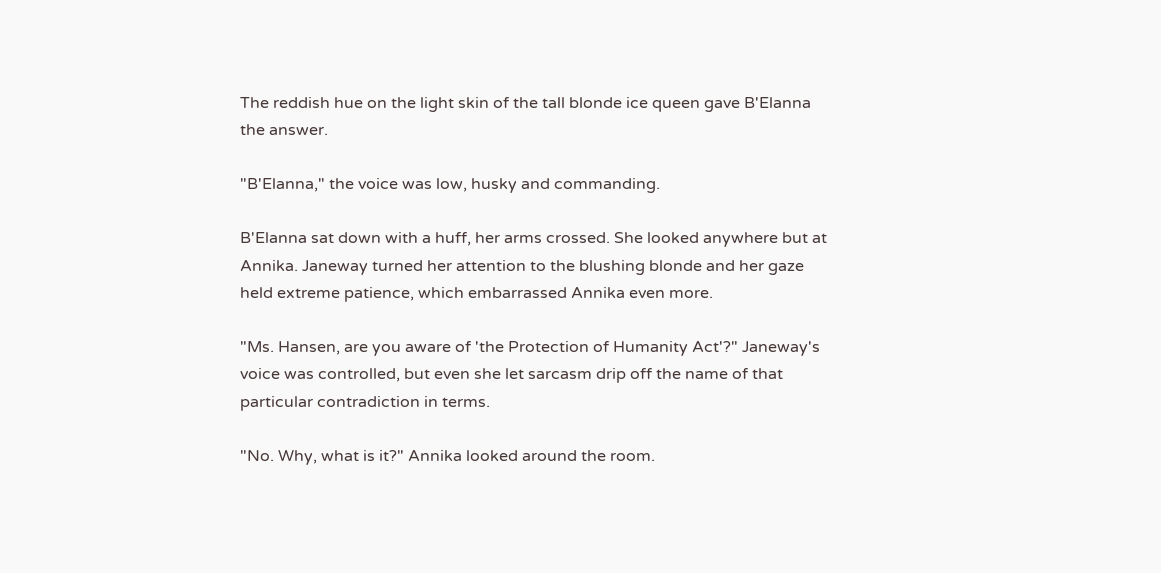The reddish hue on the light skin of the tall blonde ice queen gave B'Elanna the answer.

"B'Elanna," the voice was low, husky and commanding.

B'Elanna sat down with a huff, her arms crossed. She looked anywhere but at Annika. Janeway turned her attention to the blushing blonde and her gaze held extreme patience, which embarrassed Annika even more.

"Ms. Hansen, are you aware of 'the Protection of Humanity Act'?" Janeway's voice was controlled, but even she let sarcasm drip off the name of that particular contradiction in terms.

"No. Why, what is it?" Annika looked around the room.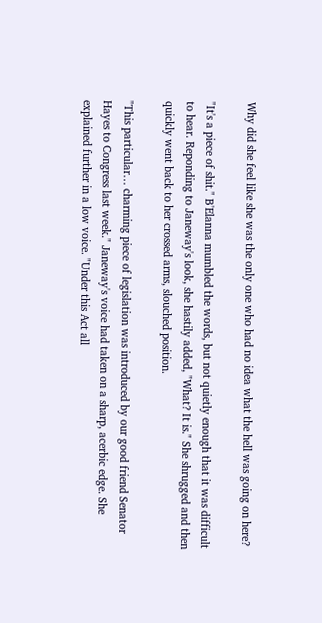Why did she feel like she was the only one who had no idea what the hell was going on here?

"It's a piece of shit." B'Elanna mumbled the words, but not quietly enough that it was difficult to hear. Reponding to Janeway's look, she hastily added, "What? It is." She shrugged and then quickly went back to her crossed arms, slouched position.

"This particular… charming piece of legislation was introduced by our good friend Senator Hayes to Congress last week." Janeway's voice had taken on a sharp, acerbic edge. She explained further in a low voice. "Under this Act all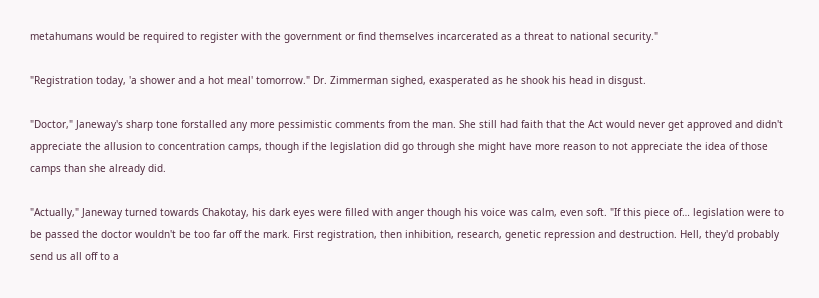metahumans would be required to register with the government or find themselves incarcerated as a threat to national security."

"Registration today, 'a shower and a hot meal' tomorrow." Dr. Zimmerman sighed, exasperated as he shook his head in disgust.

"Doctor," Janeway's sharp tone forstalled any more pessimistic comments from the man. She still had faith that the Act would never get approved and didn't appreciate the allusion to concentration camps, though if the legislation did go through she might have more reason to not appreciate the idea of those camps than she already did.

"Actually," Janeway turned towards Chakotay, his dark eyes were filled with anger though his voice was calm, even soft. "If this piece of… legislation were to be passed the doctor wouldn't be too far off the mark. First registration, then inhibition, research, genetic repression and destruction. Hell, they'd probably send us all off to a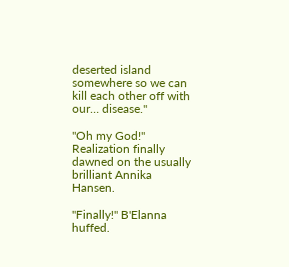deserted island somewhere so we can kill each other off with our… disease."

"Oh my God!" Realization finally dawned on the usually brilliant Annika Hansen.

"Finally!" B'Elanna huffed.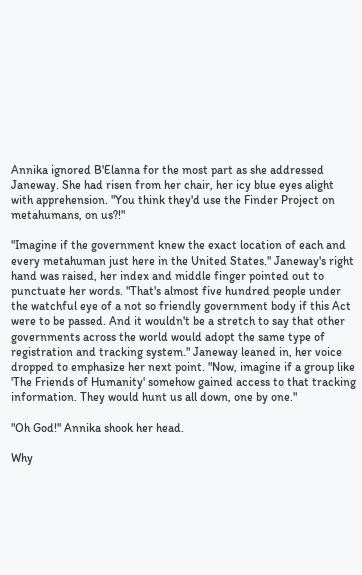Annika ignored B'Elanna for the most part as she addressed Janeway. She had risen from her chair, her icy blue eyes alight with apprehension. "You think they'd use the Finder Project on metahumans, on us?!"

"Imagine if the government knew the exact location of each and every metahuman just here in the United States." Janeway's right hand was raised, her index and middle finger pointed out to punctuate her words. "That's almost five hundred people under the watchful eye of a not so friendly government body if this Act were to be passed. And it wouldn't be a stretch to say that other governments across the world would adopt the same type of registration and tracking system." Janeway leaned in, her voice dropped to emphasize her next point. "Now, imagine if a group like 'The Friends of Humanity' somehow gained access to that tracking information. They would hunt us all down, one by one."

"Oh God!" Annika shook her head.

Why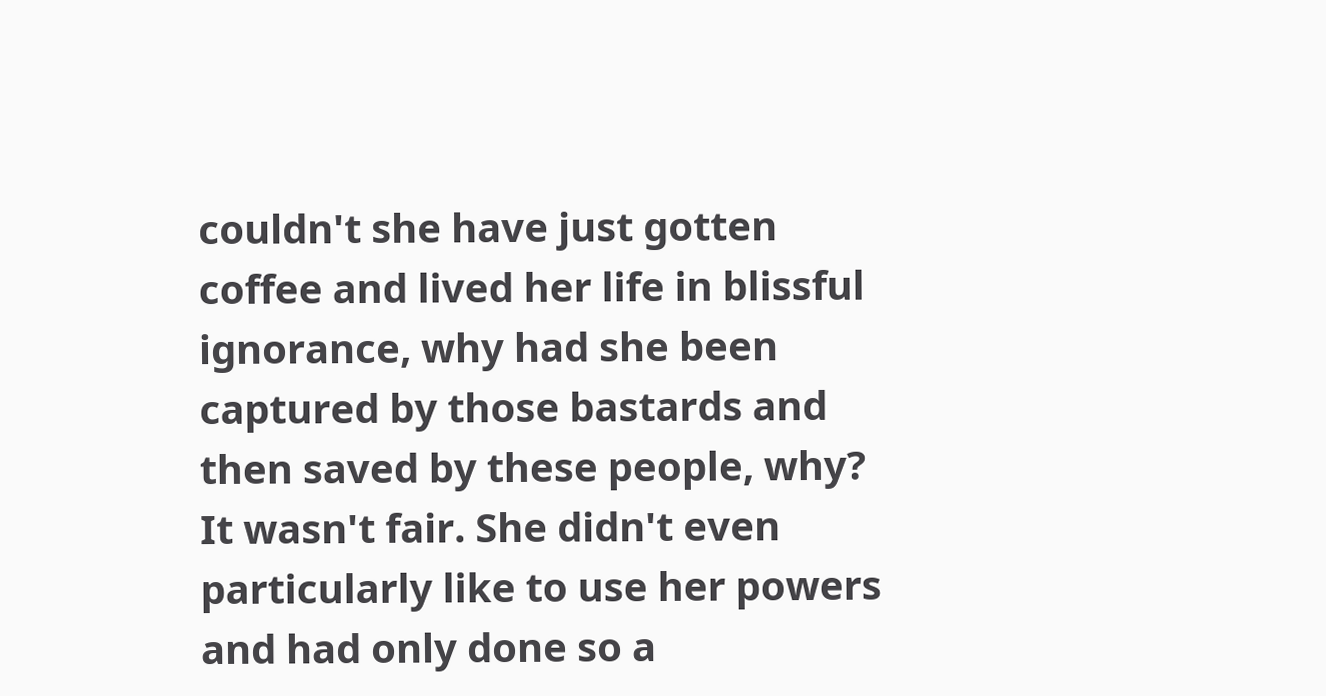couldn't she have just gotten coffee and lived her life in blissful ignorance, why had she been captured by those bastards and then saved by these people, why? It wasn't fair. She didn't even particularly like to use her powers and had only done so a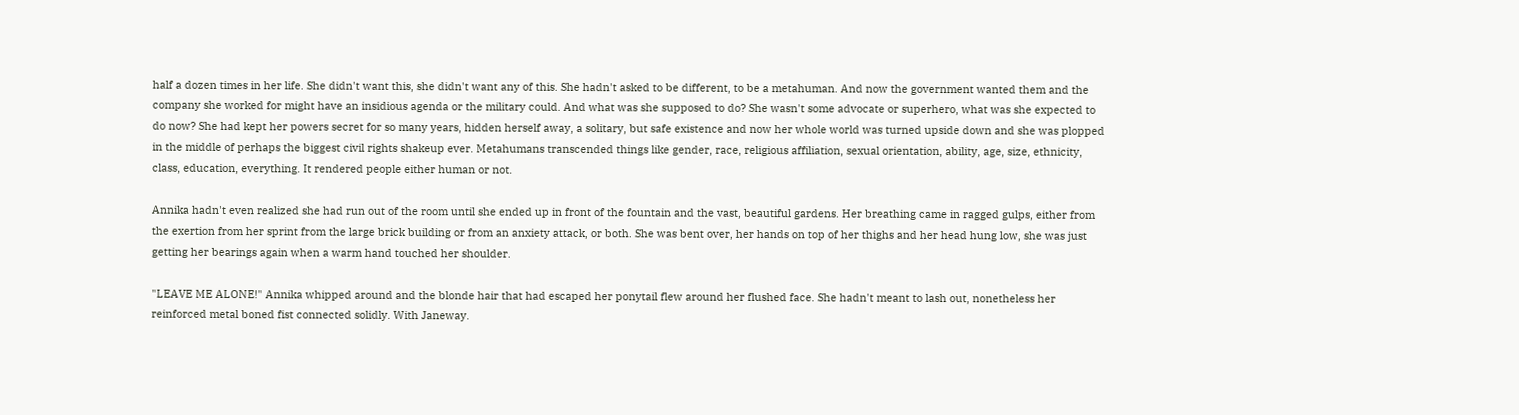half a dozen times in her life. She didn't want this, she didn't want any of this. She hadn't asked to be different, to be a metahuman. And now the government wanted them and the company she worked for might have an insidious agenda or the military could. And what was she supposed to do? She wasn't some advocate or superhero, what was she expected to do now? She had kept her powers secret for so many years, hidden herself away, a solitary, but safe existence and now her whole world was turned upside down and she was plopped in the middle of perhaps the biggest civil rights shakeup ever. Metahumans transcended things like gender, race, religious affiliation, sexual orientation, ability, age, size, ethnicity, class, education, everything. It rendered people either human or not.

Annika hadn't even realized she had run out of the room until she ended up in front of the fountain and the vast, beautiful gardens. Her breathing came in ragged gulps, either from the exertion from her sprint from the large brick building or from an anxiety attack, or both. She was bent over, her hands on top of her thighs and her head hung low, she was just getting her bearings again when a warm hand touched her shoulder.

"LEAVE ME ALONE!" Annika whipped around and the blonde hair that had escaped her ponytail flew around her flushed face. She hadn't meant to lash out, nonetheless her reinforced metal boned fist connected solidly. With Janeway.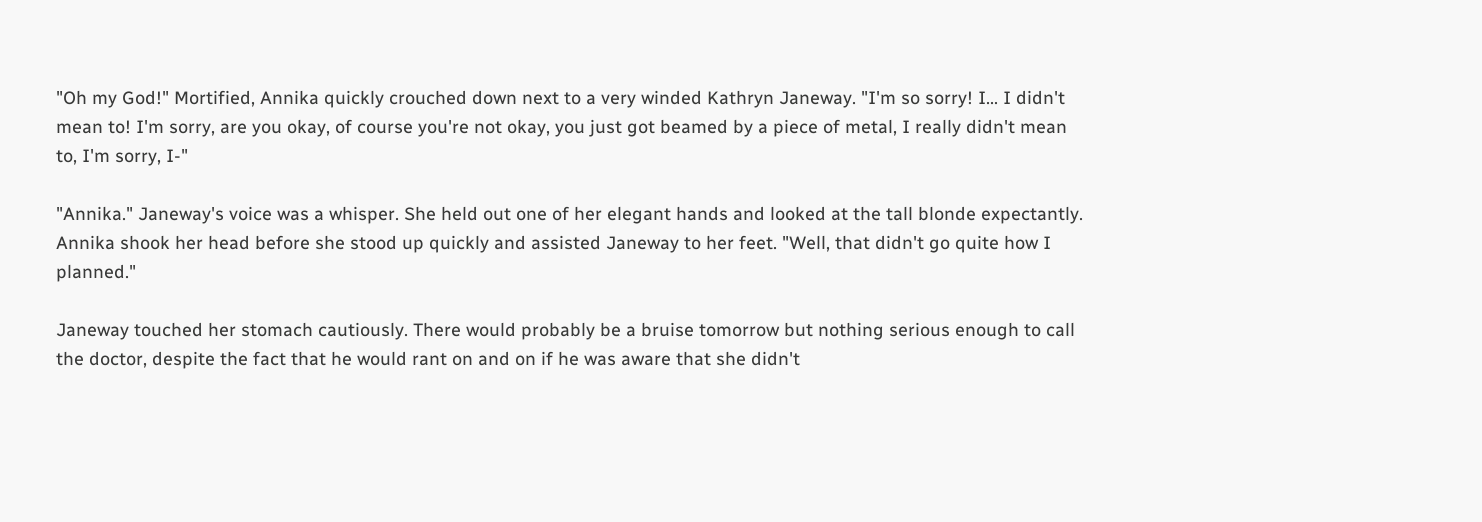"Oh my God!" Mortified, Annika quickly crouched down next to a very winded Kathryn Janeway. "I'm so sorry! I… I didn't mean to! I'm sorry, are you okay, of course you're not okay, you just got beamed by a piece of metal, I really didn't mean to, I'm sorry, I-"

"Annika." Janeway's voice was a whisper. She held out one of her elegant hands and looked at the tall blonde expectantly. Annika shook her head before she stood up quickly and assisted Janeway to her feet. "Well, that didn't go quite how I planned."

Janeway touched her stomach cautiously. There would probably be a bruise tomorrow but nothing serious enough to call the doctor, despite the fact that he would rant on and on if he was aware that she didn't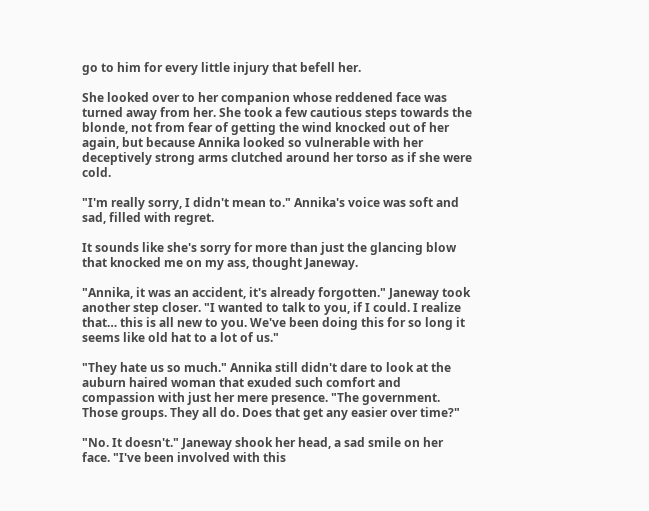go to him for every little injury that befell her.

She looked over to her companion whose reddened face was turned away from her. She took a few cautious steps towards the blonde, not from fear of getting the wind knocked out of her again, but because Annika looked so vulnerable with her deceptively strong arms clutched around her torso as if she were cold.

"I'm really sorry, I didn't mean to." Annika's voice was soft and sad, filled with regret.

It sounds like she's sorry for more than just the glancing blow that knocked me on my ass, thought Janeway.

"Annika, it was an accident, it's already forgotten." Janeway took another step closer. "I wanted to talk to you, if I could. I realize that… this is all new to you. We've been doing this for so long it seems like old hat to a lot of us."

"They hate us so much." Annika still didn't dare to look at the auburn haired woman that exuded such comfort and compassion with just her mere presence. "The government. Those groups. They all do. Does that get any easier over time?"

"No. It doesn't." Janeway shook her head, a sad smile on her face. "I've been involved with this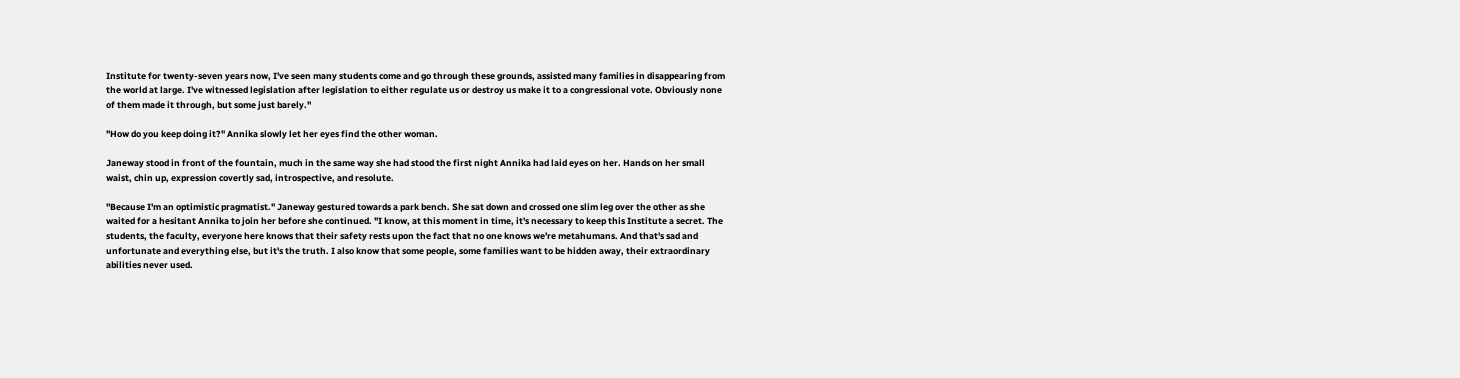Institute for twenty-seven years now, I've seen many students come and go through these grounds, assisted many families in disappearing from the world at large. I've witnessed legislation after legislation to either regulate us or destroy us make it to a congressional vote. Obviously none of them made it through, but some just barely."

"How do you keep doing it?" Annika slowly let her eyes find the other woman.

Janeway stood in front of the fountain, much in the same way she had stood the first night Annika had laid eyes on her. Hands on her small waist, chin up, expression covertly sad, introspective, and resolute.

"Because I'm an optimistic pragmatist." Janeway gestured towards a park bench. She sat down and crossed one slim leg over the other as she waited for a hesitant Annika to join her before she continued. "I know, at this moment in time, it's necessary to keep this Institute a secret. The students, the faculty, everyone here knows that their safety rests upon the fact that no one knows we're metahumans. And that's sad and unfortunate and everything else, but it's the truth. I also know that some people, some families want to be hidden away, their extraordinary abilities never used.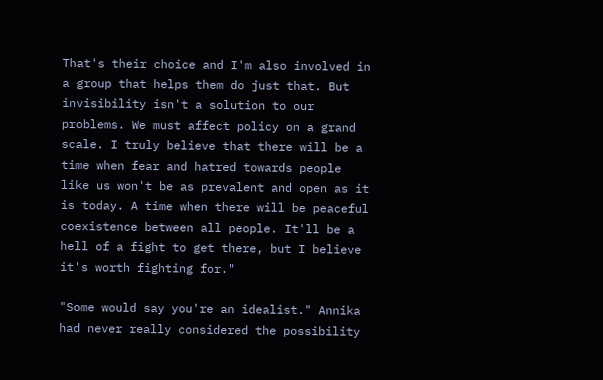That's their choice and I'm also involved in a group that helps them do just that. But invisibility isn't a solution to our problems. We must affect policy on a grand scale. I truly believe that there will be a time when fear and hatred towards people like us won't be as prevalent and open as it is today. A time when there will be peaceful coexistence between all people. It'll be a hell of a fight to get there, but I believe it's worth fighting for."

"Some would say you're an idealist." Annika had never really considered the possibility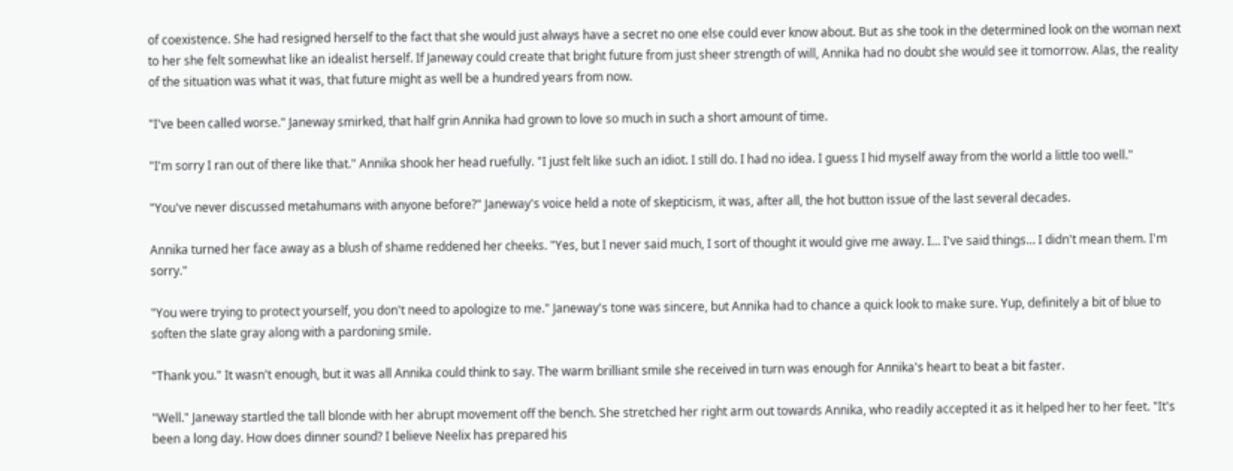of coexistence. She had resigned herself to the fact that she would just always have a secret no one else could ever know about. But as she took in the determined look on the woman next to her she felt somewhat like an idealist herself. If Janeway could create that bright future from just sheer strength of will, Annika had no doubt she would see it tomorrow. Alas, the reality of the situation was what it was, that future might as well be a hundred years from now.

"I've been called worse." Janeway smirked, that half grin Annika had grown to love so much in such a short amount of time.

"I'm sorry I ran out of there like that." Annika shook her head ruefully. "I just felt like such an idiot. I still do. I had no idea. I guess I hid myself away from the world a little too well."

"You've never discussed metahumans with anyone before?" Janeway's voice held a note of skepticism, it was, after all, the hot button issue of the last several decades.

Annika turned her face away as a blush of shame reddened her cheeks. "Yes, but I never said much, I sort of thought it would give me away. I… I've said things… I didn't mean them. I'm sorry."

"You were trying to protect yourself, you don't need to apologize to me." Janeway's tone was sincere, but Annika had to chance a quick look to make sure. Yup, definitely a bit of blue to soften the slate gray along with a pardoning smile.

"Thank you." It wasn't enough, but it was all Annika could think to say. The warm brilliant smile she received in turn was enough for Annika's heart to beat a bit faster.

"Well." Janeway startled the tall blonde with her abrupt movement off the bench. She stretched her right arm out towards Annika, who readily accepted it as it helped her to her feet. "It's been a long day. How does dinner sound? I believe Neelix has prepared his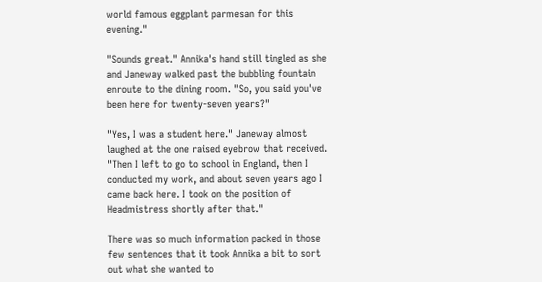world famous eggplant parmesan for this evening."

"Sounds great." Annika's hand still tingled as she and Janeway walked past the bubbling fountain enroute to the dining room. "So, you said you've been here for twenty-seven years?"

"Yes, I was a student here." Janeway almost laughed at the one raised eyebrow that received. "Then I left to go to school in England, then I conducted my work, and about seven years ago I came back here. I took on the position of Headmistress shortly after that."

There was so much information packed in those few sentences that it took Annika a bit to sort out what she wanted to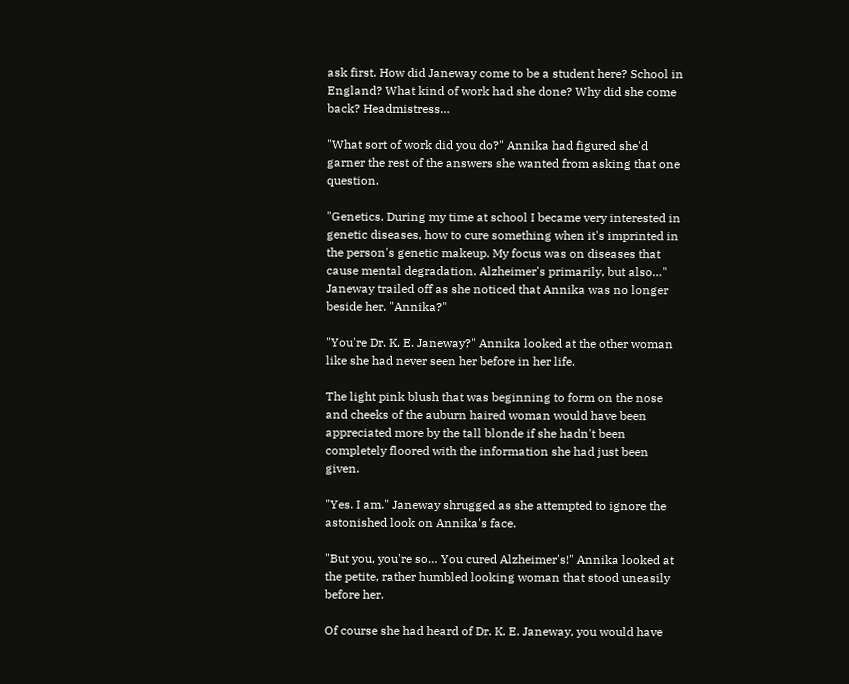ask first. How did Janeway come to be a student here? School in England? What kind of work had she done? Why did she come back? Headmistress…

"What sort of work did you do?" Annika had figured she'd garner the rest of the answers she wanted from asking that one question.

"Genetics. During my time at school I became very interested in genetic diseases, how to cure something when it's imprinted in the person's genetic makeup. My focus was on diseases that cause mental degradation. Alzheimer's primarily, but also…" Janeway trailed off as she noticed that Annika was no longer beside her. "Annika?"

"You're Dr. K. E. Janeway?" Annika looked at the other woman like she had never seen her before in her life.

The light pink blush that was beginning to form on the nose and cheeks of the auburn haired woman would have been appreciated more by the tall blonde if she hadn't been completely floored with the information she had just been given.

"Yes. I am." Janeway shrugged as she attempted to ignore the astonished look on Annika's face.

"But you, you're so… You cured Alzheimer's!" Annika looked at the petite, rather humbled looking woman that stood uneasily before her.

Of course she had heard of Dr. K. E. Janeway, you would have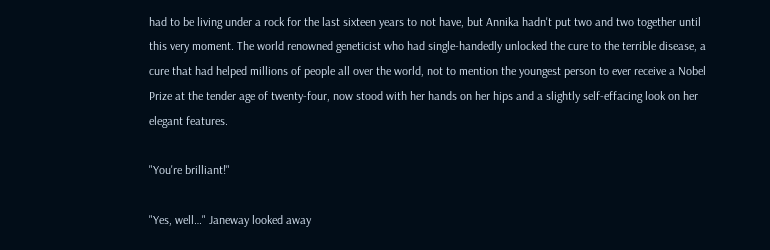had to be living under a rock for the last sixteen years to not have, but Annika hadn't put two and two together until this very moment. The world renowned geneticist who had single-handedly unlocked the cure to the terrible disease, a cure that had helped millions of people all over the world, not to mention the youngest person to ever receive a Nobel Prize at the tender age of twenty-four, now stood with her hands on her hips and a slightly self-effacing look on her elegant features.

"You're brilliant!"

"Yes, well…" Janeway looked away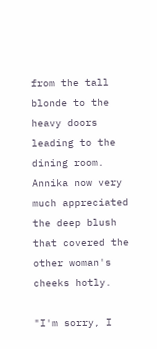from the tall blonde to the heavy doors leading to the dining room. Annika now very much appreciated the deep blush that covered the other woman's cheeks hotly.

"I'm sorry, I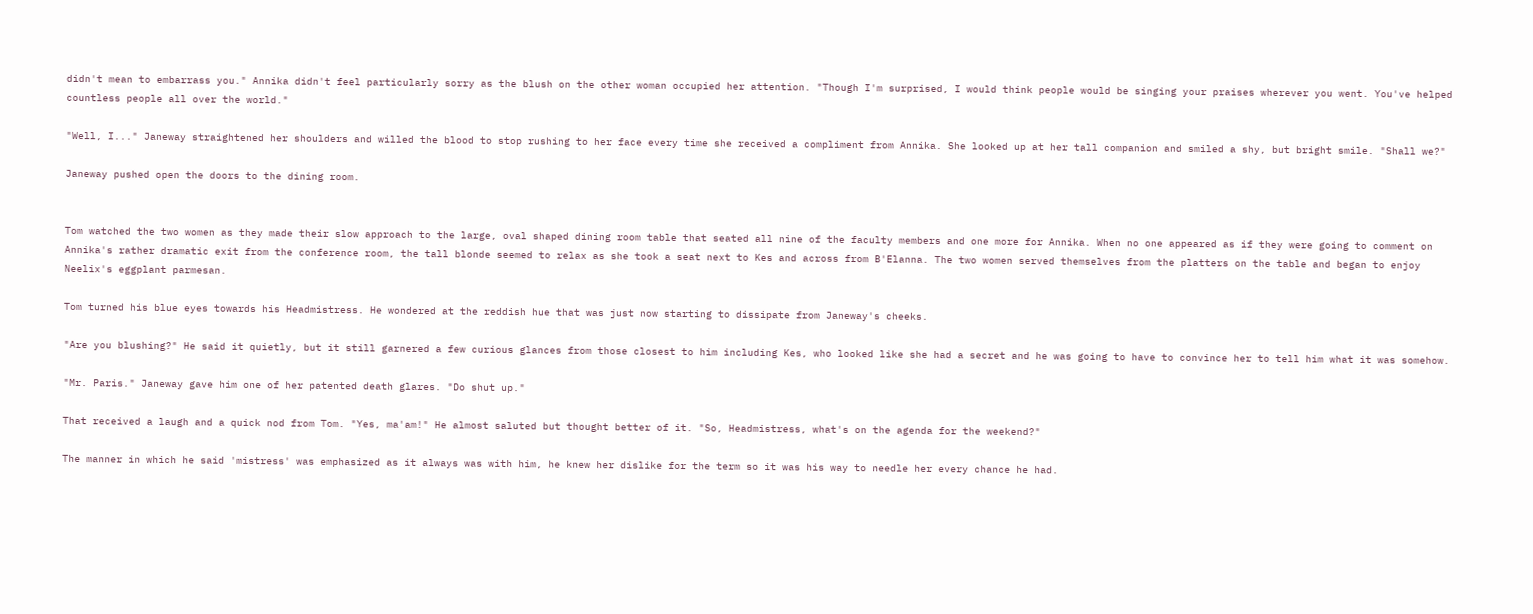didn't mean to embarrass you." Annika didn't feel particularly sorry as the blush on the other woman occupied her attention. "Though I'm surprised, I would think people would be singing your praises wherever you went. You've helped countless people all over the world."

"Well, I..." Janeway straightened her shoulders and willed the blood to stop rushing to her face every time she received a compliment from Annika. She looked up at her tall companion and smiled a shy, but bright smile. "Shall we?"

Janeway pushed open the doors to the dining room.


Tom watched the two women as they made their slow approach to the large, oval shaped dining room table that seated all nine of the faculty members and one more for Annika. When no one appeared as if they were going to comment on Annika's rather dramatic exit from the conference room, the tall blonde seemed to relax as she took a seat next to Kes and across from B'Elanna. The two women served themselves from the platters on the table and began to enjoy Neelix's eggplant parmesan.

Tom turned his blue eyes towards his Headmistress. He wondered at the reddish hue that was just now starting to dissipate from Janeway's cheeks.

"Are you blushing?" He said it quietly, but it still garnered a few curious glances from those closest to him including Kes, who looked like she had a secret and he was going to have to convince her to tell him what it was somehow.

"Mr. Paris." Janeway gave him one of her patented death glares. "Do shut up."

That received a laugh and a quick nod from Tom. "Yes, ma'am!" He almost saluted but thought better of it. "So, Headmistress, what's on the agenda for the weekend?"

The manner in which he said 'mistress' was emphasized as it always was with him, he knew her dislike for the term so it was his way to needle her every chance he had.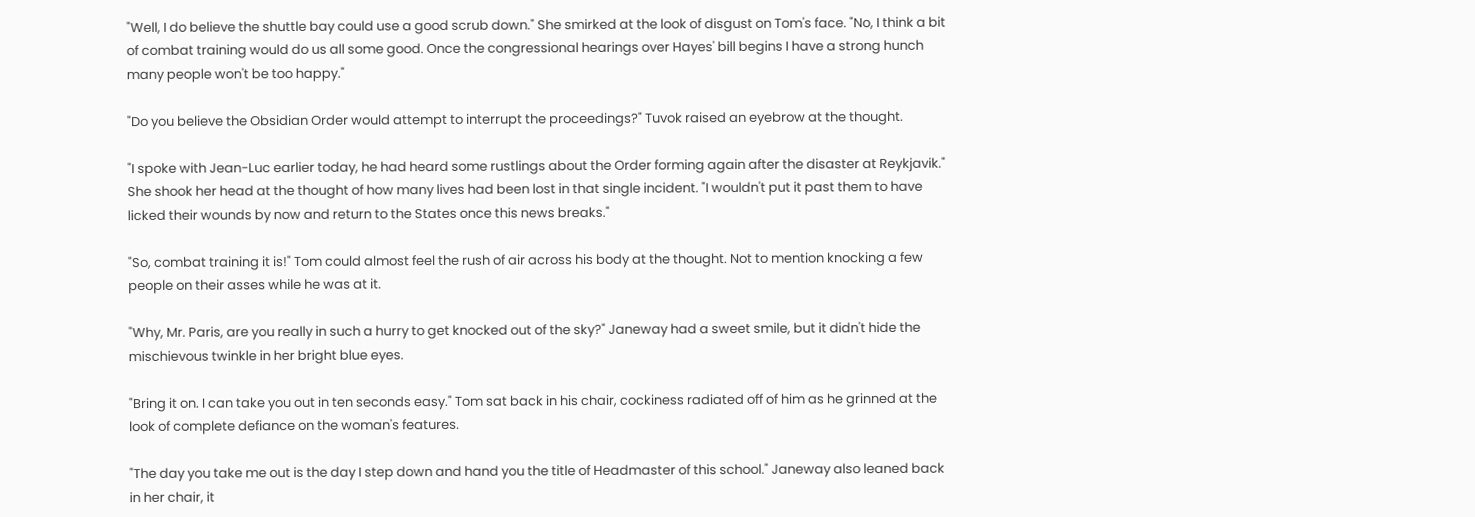"Well, I do believe the shuttle bay could use a good scrub down." She smirked at the look of disgust on Tom's face. "No, I think a bit of combat training would do us all some good. Once the congressional hearings over Hayes' bill begins I have a strong hunch many people won't be too happy."

"Do you believe the Obsidian Order would attempt to interrupt the proceedings?" Tuvok raised an eyebrow at the thought.

"I spoke with Jean-Luc earlier today, he had heard some rustlings about the Order forming again after the disaster at Reykjavik." She shook her head at the thought of how many lives had been lost in that single incident. "I wouldn't put it past them to have licked their wounds by now and return to the States once this news breaks."

"So, combat training it is!" Tom could almost feel the rush of air across his body at the thought. Not to mention knocking a few people on their asses while he was at it.

"Why, Mr. Paris, are you really in such a hurry to get knocked out of the sky?" Janeway had a sweet smile, but it didn't hide the mischievous twinkle in her bright blue eyes.

"Bring it on. I can take you out in ten seconds easy." Tom sat back in his chair, cockiness radiated off of him as he grinned at the look of complete defiance on the woman's features.

"The day you take me out is the day I step down and hand you the title of Headmaster of this school." Janeway also leaned back in her chair, it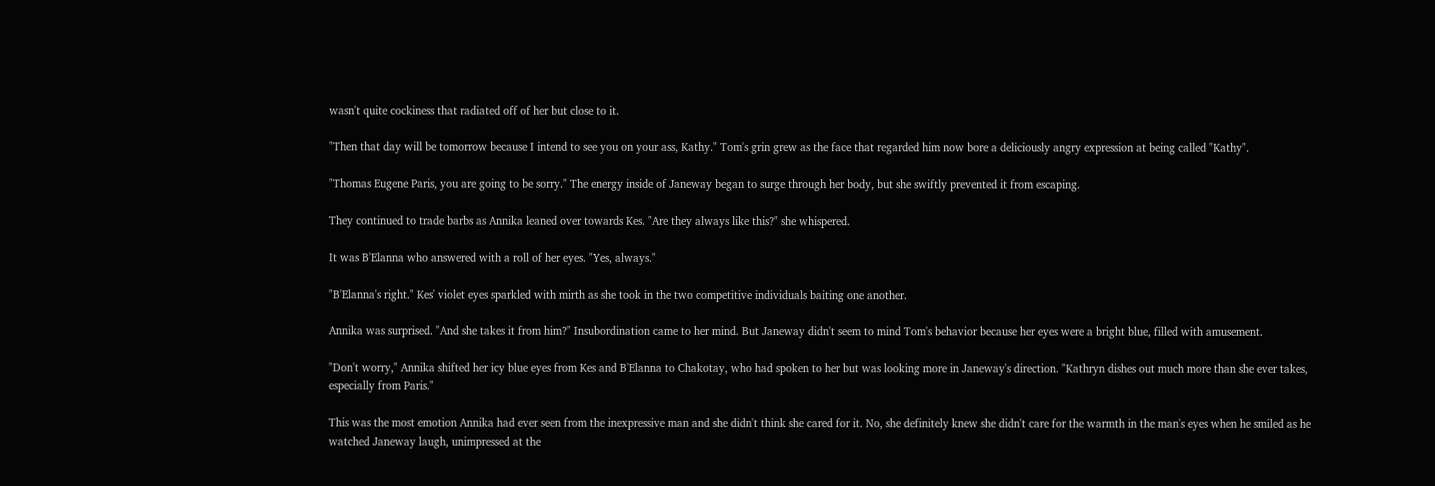wasn't quite cockiness that radiated off of her but close to it.

"Then that day will be tomorrow because I intend to see you on your ass, Kathy." Tom's grin grew as the face that regarded him now bore a deliciously angry expression at being called "Kathy".

"Thomas Eugene Paris, you are going to be sorry." The energy inside of Janeway began to surge through her body, but she swiftly prevented it from escaping.

They continued to trade barbs as Annika leaned over towards Kes. "Are they always like this?" she whispered.

It was B'Elanna who answered with a roll of her eyes. "Yes, always."

"B'Elanna's right." Kes' violet eyes sparkled with mirth as she took in the two competitive individuals baiting one another.

Annika was surprised. "And she takes it from him?" Insubordination came to her mind. But Janeway didn't seem to mind Tom's behavior because her eyes were a bright blue, filled with amusement.

"Don't worry," Annika shifted her icy blue eyes from Kes and B'Elanna to Chakotay, who had spoken to her but was looking more in Janeway's direction. "Kathryn dishes out much more than she ever takes, especially from Paris."

This was the most emotion Annika had ever seen from the inexpressive man and she didn't think she cared for it. No, she definitely knew she didn't care for the warmth in the man's eyes when he smiled as he watched Janeway laugh, unimpressed at the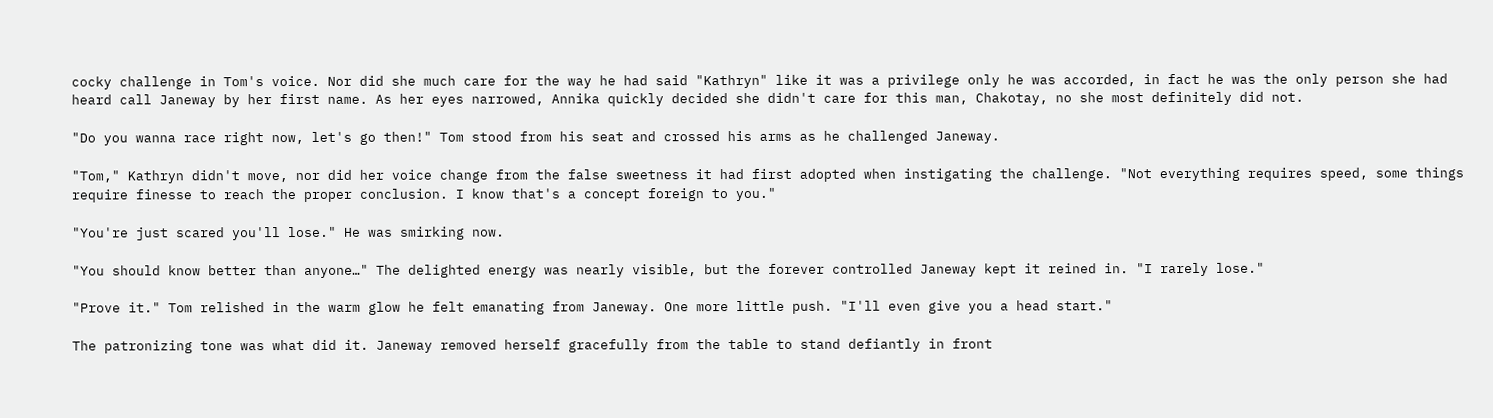cocky challenge in Tom's voice. Nor did she much care for the way he had said "Kathryn" like it was a privilege only he was accorded, in fact he was the only person she had heard call Janeway by her first name. As her eyes narrowed, Annika quickly decided she didn't care for this man, Chakotay, no she most definitely did not.

"Do you wanna race right now, let's go then!" Tom stood from his seat and crossed his arms as he challenged Janeway.

"Tom," Kathryn didn't move, nor did her voice change from the false sweetness it had first adopted when instigating the challenge. "Not everything requires speed, some things require finesse to reach the proper conclusion. I know that's a concept foreign to you."

"You're just scared you'll lose." He was smirking now.

"You should know better than anyone…" The delighted energy was nearly visible, but the forever controlled Janeway kept it reined in. "I rarely lose."

"Prove it." Tom relished in the warm glow he felt emanating from Janeway. One more little push. "I'll even give you a head start."

The patronizing tone was what did it. Janeway removed herself gracefully from the table to stand defiantly in front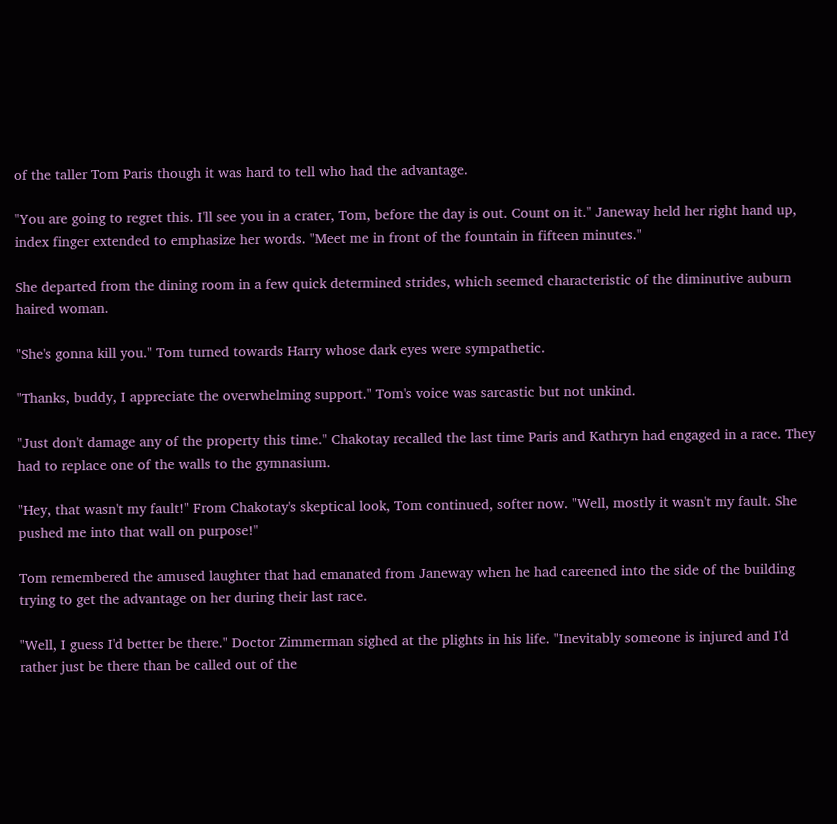of the taller Tom Paris though it was hard to tell who had the advantage.

"You are going to regret this. I'll see you in a crater, Tom, before the day is out. Count on it." Janeway held her right hand up, index finger extended to emphasize her words. "Meet me in front of the fountain in fifteen minutes."

She departed from the dining room in a few quick determined strides, which seemed characteristic of the diminutive auburn haired woman.

"She's gonna kill you." Tom turned towards Harry whose dark eyes were sympathetic.

"Thanks, buddy, I appreciate the overwhelming support." Tom's voice was sarcastic but not unkind.

"Just don't damage any of the property this time." Chakotay recalled the last time Paris and Kathryn had engaged in a race. They had to replace one of the walls to the gymnasium.

"Hey, that wasn't my fault!" From Chakotay's skeptical look, Tom continued, softer now. "Well, mostly it wasn't my fault. She pushed me into that wall on purpose!"

Tom remembered the amused laughter that had emanated from Janeway when he had careened into the side of the building trying to get the advantage on her during their last race.

"Well, I guess I'd better be there." Doctor Zimmerman sighed at the plights in his life. "Inevitably someone is injured and I'd rather just be there than be called out of the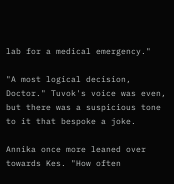lab for a medical emergency."

"A most logical decision, Doctor." Tuvok's voice was even, but there was a suspicious tone to it that bespoke a joke.

Annika once more leaned over towards Kes. "How often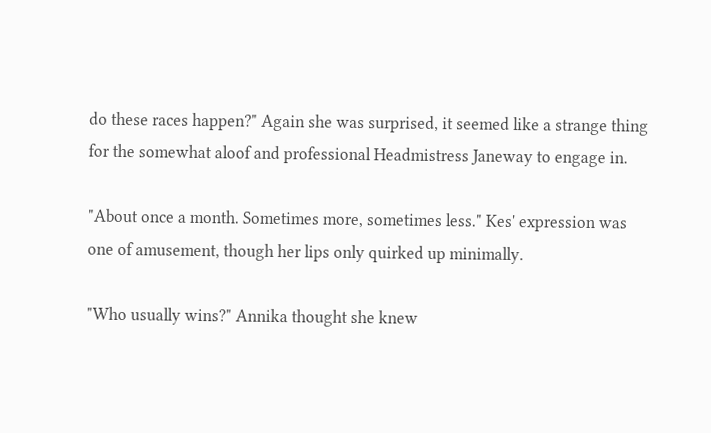do these races happen?" Again she was surprised, it seemed like a strange thing for the somewhat aloof and professional Headmistress Janeway to engage in.

"About once a month. Sometimes more, sometimes less." Kes' expression was one of amusement, though her lips only quirked up minimally.

"Who usually wins?" Annika thought she knew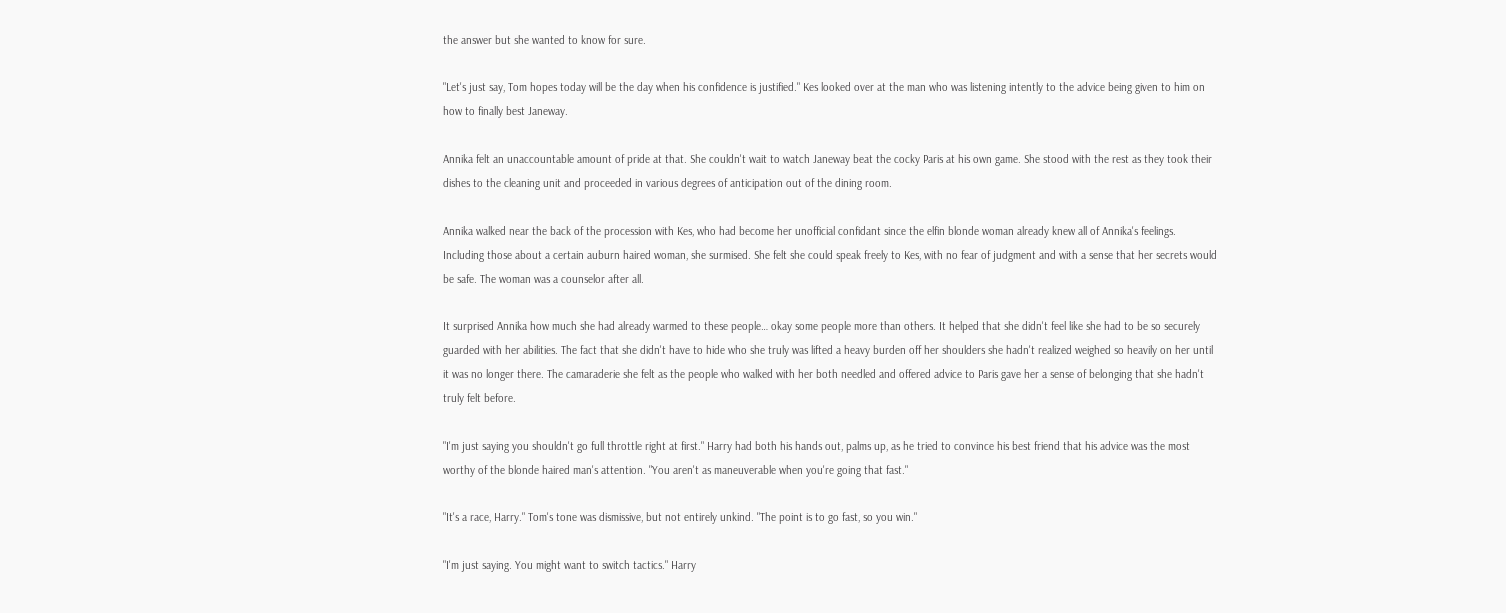the answer but she wanted to know for sure.

"Let's just say, Tom hopes today will be the day when his confidence is justified." Kes looked over at the man who was listening intently to the advice being given to him on how to finally best Janeway.

Annika felt an unaccountable amount of pride at that. She couldn't wait to watch Janeway beat the cocky Paris at his own game. She stood with the rest as they took their dishes to the cleaning unit and proceeded in various degrees of anticipation out of the dining room.

Annika walked near the back of the procession with Kes, who had become her unofficial confidant since the elfin blonde woman already knew all of Annika's feelings. Including those about a certain auburn haired woman, she surmised. She felt she could speak freely to Kes, with no fear of judgment and with a sense that her secrets would be safe. The woman was a counselor after all.

It surprised Annika how much she had already warmed to these people… okay some people more than others. It helped that she didn't feel like she had to be so securely guarded with her abilities. The fact that she didn't have to hide who she truly was lifted a heavy burden off her shoulders she hadn't realized weighed so heavily on her until it was no longer there. The camaraderie she felt as the people who walked with her both needled and offered advice to Paris gave her a sense of belonging that she hadn't truly felt before.

"I'm just saying you shouldn't go full throttle right at first." Harry had both his hands out, palms up, as he tried to convince his best friend that his advice was the most worthy of the blonde haired man's attention. "You aren't as maneuverable when you're going that fast."

"It's a race, Harry." Tom's tone was dismissive, but not entirely unkind. "The point is to go fast, so you win."

"I'm just saying. You might want to switch tactics." Harry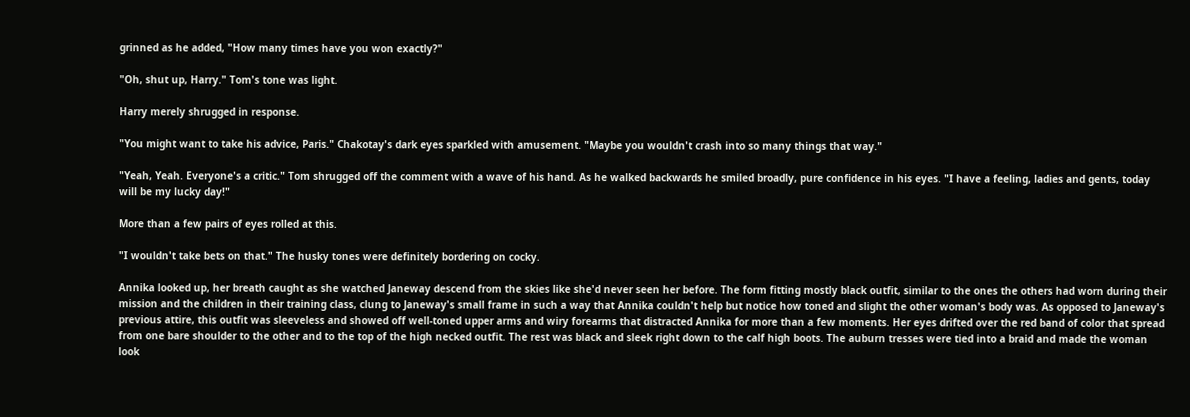grinned as he added, "How many times have you won exactly?"

"Oh, shut up, Harry." Tom's tone was light.

Harry merely shrugged in response.

"You might want to take his advice, Paris." Chakotay's dark eyes sparkled with amusement. "Maybe you wouldn't crash into so many things that way."

"Yeah, Yeah. Everyone's a critic." Tom shrugged off the comment with a wave of his hand. As he walked backwards he smiled broadly, pure confidence in his eyes. "I have a feeling, ladies and gents, today will be my lucky day!"

More than a few pairs of eyes rolled at this.

"I wouldn't take bets on that." The husky tones were definitely bordering on cocky.

Annika looked up, her breath caught as she watched Janeway descend from the skies like she'd never seen her before. The form fitting mostly black outfit, similar to the ones the others had worn during their mission and the children in their training class, clung to Janeway's small frame in such a way that Annika couldn't help but notice how toned and slight the other woman's body was. As opposed to Janeway's previous attire, this outfit was sleeveless and showed off well-toned upper arms and wiry forearms that distracted Annika for more than a few moments. Her eyes drifted over the red band of color that spread from one bare shoulder to the other and to the top of the high necked outfit. The rest was black and sleek right down to the calf high boots. The auburn tresses were tied into a braid and made the woman look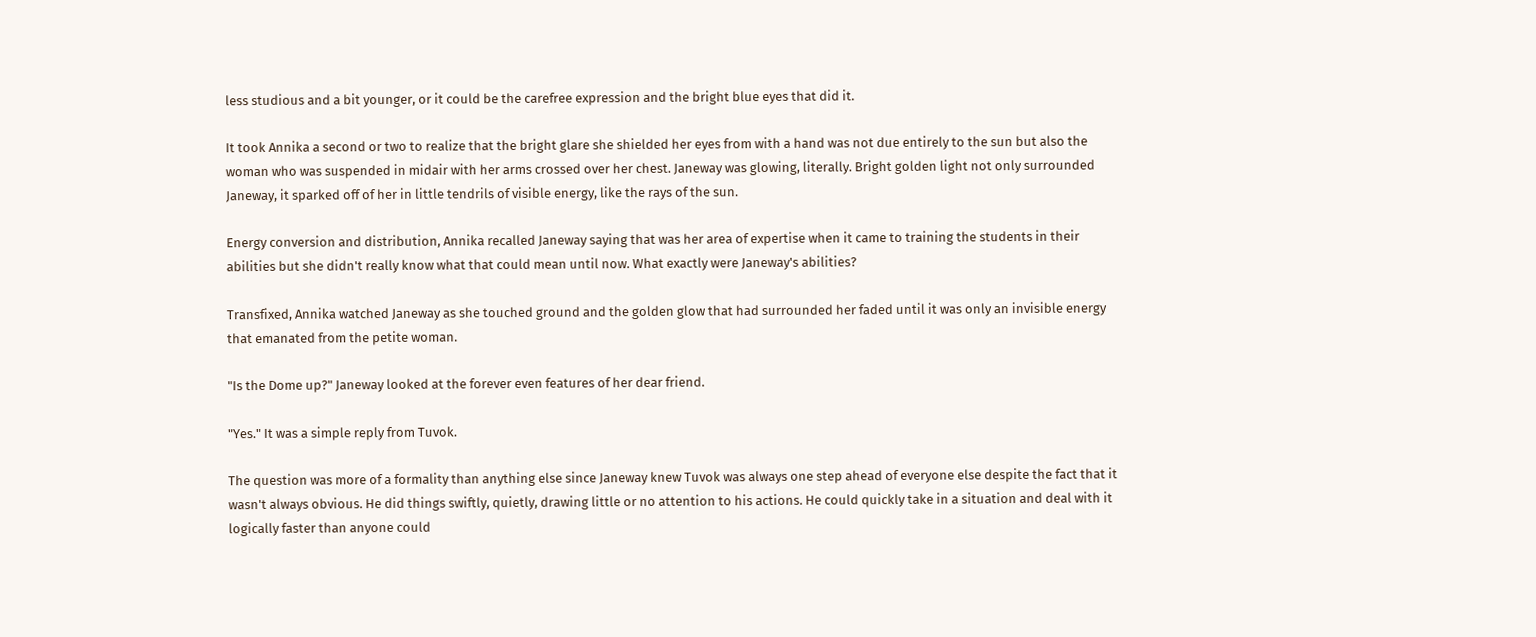less studious and a bit younger, or it could be the carefree expression and the bright blue eyes that did it.

It took Annika a second or two to realize that the bright glare she shielded her eyes from with a hand was not due entirely to the sun but also the woman who was suspended in midair with her arms crossed over her chest. Janeway was glowing, literally. Bright golden light not only surrounded Janeway, it sparked off of her in little tendrils of visible energy, like the rays of the sun.

Energy conversion and distribution, Annika recalled Janeway saying that was her area of expertise when it came to training the students in their abilities but she didn't really know what that could mean until now. What exactly were Janeway's abilities?

Transfixed, Annika watched Janeway as she touched ground and the golden glow that had surrounded her faded until it was only an invisible energy that emanated from the petite woman.

"Is the Dome up?" Janeway looked at the forever even features of her dear friend.

"Yes." It was a simple reply from Tuvok.

The question was more of a formality than anything else since Janeway knew Tuvok was always one step ahead of everyone else despite the fact that it wasn't always obvious. He did things swiftly, quietly, drawing little or no attention to his actions. He could quickly take in a situation and deal with it logically faster than anyone could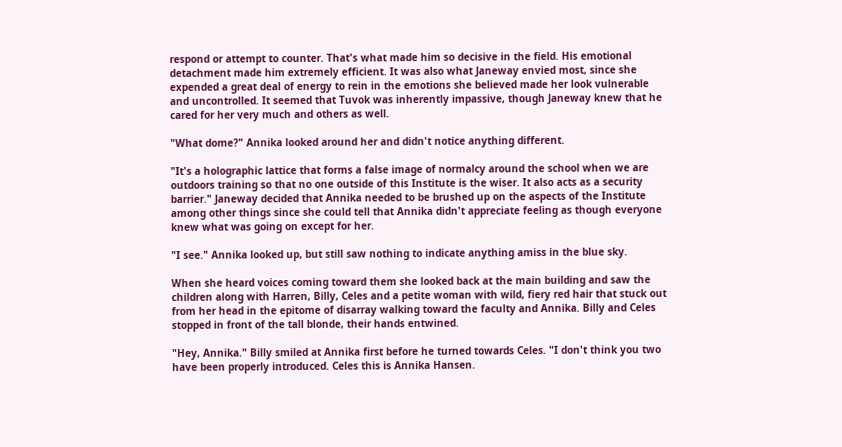respond or attempt to counter. That's what made him so decisive in the field. His emotional detachment made him extremely efficient. It was also what Janeway envied most, since she expended a great deal of energy to rein in the emotions she believed made her look vulnerable and uncontrolled. It seemed that Tuvok was inherently impassive, though Janeway knew that he cared for her very much and others as well.

"What dome?" Annika looked around her and didn't notice anything different.

"It's a holographic lattice that forms a false image of normalcy around the school when we are outdoors training so that no one outside of this Institute is the wiser. It also acts as a security barrier." Janeway decided that Annika needed to be brushed up on the aspects of the Institute among other things since she could tell that Annika didn't appreciate feeling as though everyone knew what was going on except for her.

"I see." Annika looked up, but still saw nothing to indicate anything amiss in the blue sky.

When she heard voices coming toward them she looked back at the main building and saw the children along with Harren, Billy, Celes and a petite woman with wild, fiery red hair that stuck out from her head in the epitome of disarray walking toward the faculty and Annika. Billy and Celes stopped in front of the tall blonde, their hands entwined.

"Hey, Annika." Billy smiled at Annika first before he turned towards Celes. "I don't think you two have been properly introduced. Celes this is Annika Hansen.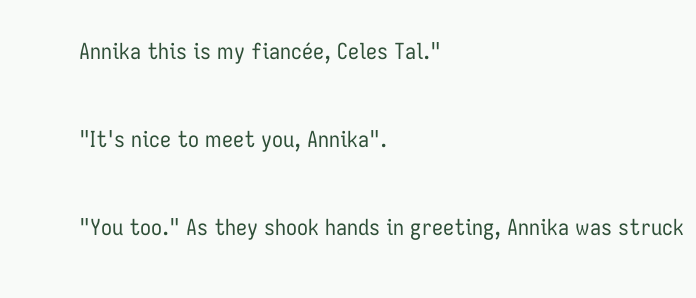Annika this is my fiancée, Celes Tal."

"It's nice to meet you, Annika".

"You too." As they shook hands in greeting, Annika was struck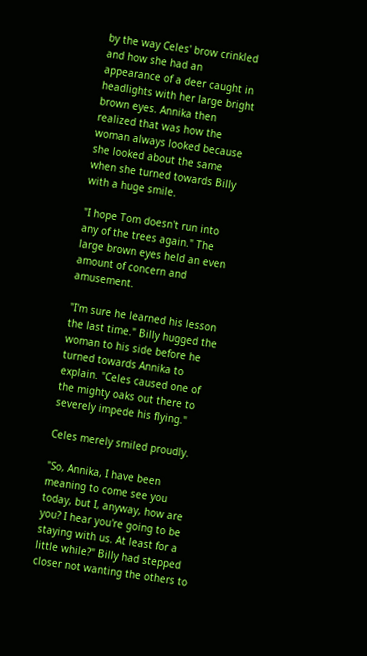by the way Celes' brow crinkled and how she had an appearance of a deer caught in headlights with her large bright brown eyes. Annika then realized that was how the woman always looked because she looked about the same when she turned towards Billy with a huge smile.

"I hope Tom doesn't run into any of the trees again." The large brown eyes held an even amount of concern and amusement.

"I'm sure he learned his lesson the last time." Billy hugged the woman to his side before he turned towards Annika to explain. "Celes caused one of the mighty oaks out there to severely impede his flying."

Celes merely smiled proudly.

"So, Annika, I have been meaning to come see you today, but I, anyway, how are you? I hear you're going to be staying with us. At least for a little while?" Billy had stepped closer not wanting the others to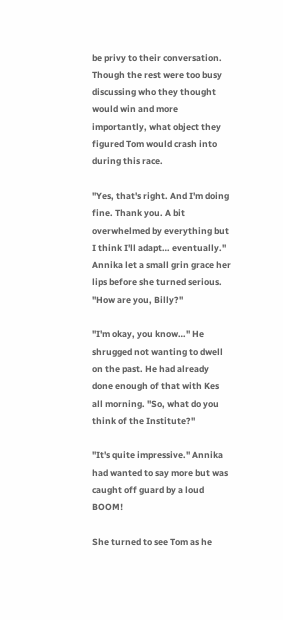be privy to their conversation. Though the rest were too busy discussing who they thought would win and more importantly, what object they figured Tom would crash into during this race.

"Yes, that's right. And I'm doing fine. Thank you. A bit overwhelmed by everything but I think I'll adapt… eventually." Annika let a small grin grace her lips before she turned serious. "How are you, Billy?"

"I'm okay, you know…" He shrugged not wanting to dwell on the past. He had already done enough of that with Kes all morning. "So, what do you think of the Institute?"

"It's quite impressive." Annika had wanted to say more but was caught off guard by a loud BOOM!

She turned to see Tom as he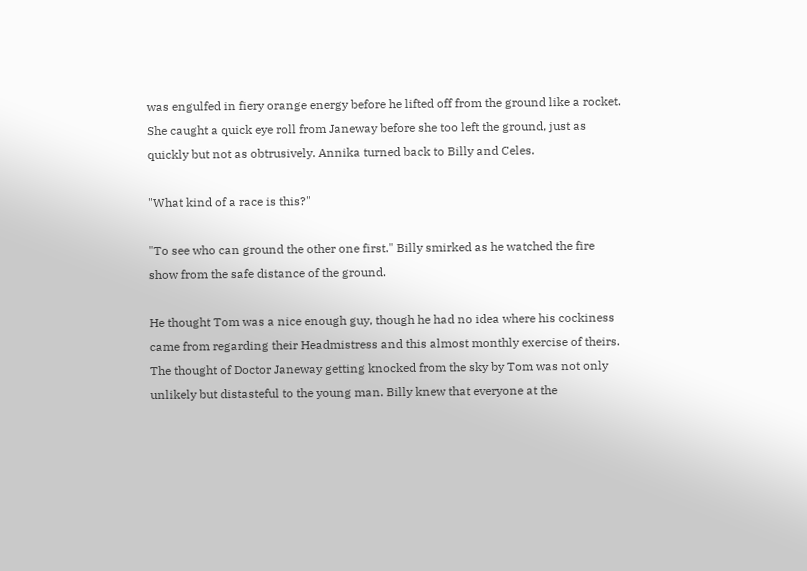was engulfed in fiery orange energy before he lifted off from the ground like a rocket. She caught a quick eye roll from Janeway before she too left the ground, just as quickly but not as obtrusively. Annika turned back to Billy and Celes.

"What kind of a race is this?"

"To see who can ground the other one first." Billy smirked as he watched the fire show from the safe distance of the ground.

He thought Tom was a nice enough guy, though he had no idea where his cockiness came from regarding their Headmistress and this almost monthly exercise of theirs. The thought of Doctor Janeway getting knocked from the sky by Tom was not only unlikely but distasteful to the young man. Billy knew that everyone at the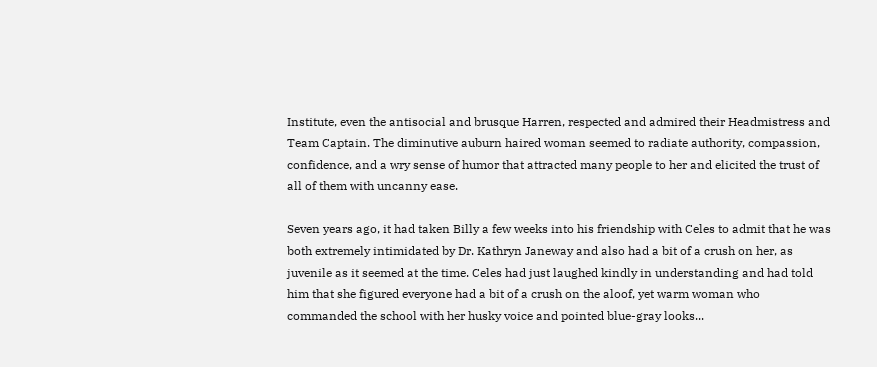Institute, even the antisocial and brusque Harren, respected and admired their Headmistress and Team Captain. The diminutive auburn haired woman seemed to radiate authority, compassion, confidence, and a wry sense of humor that attracted many people to her and elicited the trust of all of them with uncanny ease.

Seven years ago, it had taken Billy a few weeks into his friendship with Celes to admit that he was both extremely intimidated by Dr. Kathryn Janeway and also had a bit of a crush on her, as juvenile as it seemed at the time. Celes had just laughed kindly in understanding and had told him that she figured everyone had a bit of a crush on the aloof, yet warm woman who commanded the school with her husky voice and pointed blue-gray looks...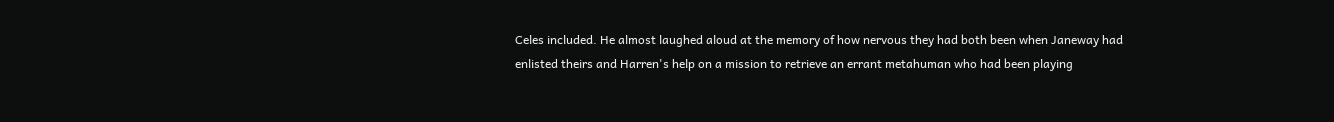Celes included. He almost laughed aloud at the memory of how nervous they had both been when Janeway had enlisted theirs and Harren's help on a mission to retrieve an errant metahuman who had been playing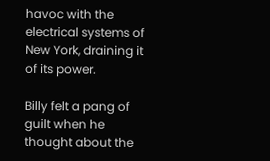havoc with the electrical systems of New York, draining it of its power.

Billy felt a pang of guilt when he thought about the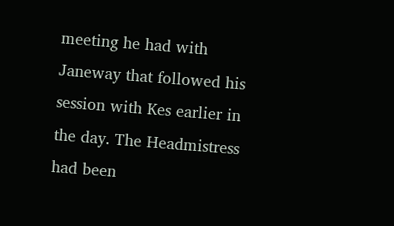meeting he had with Janeway that followed his session with Kes earlier in the day. The Headmistress had been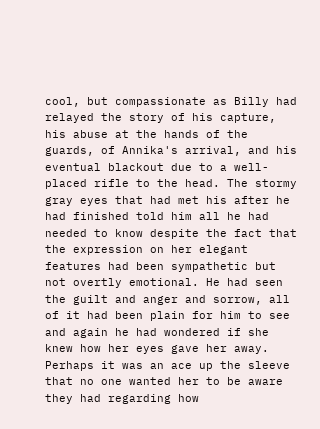cool, but compassionate as Billy had relayed the story of his capture, his abuse at the hands of the guards, of Annika's arrival, and his eventual blackout due to a well-placed rifle to the head. The stormy gray eyes that had met his after he had finished told him all he had needed to know despite the fact that the expression on her elegant features had been sympathetic but not overtly emotional. He had seen the guilt and anger and sorrow, all of it had been plain for him to see and again he had wondered if she knew how her eyes gave her away. Perhaps it was an ace up the sleeve that no one wanted her to be aware they had regarding how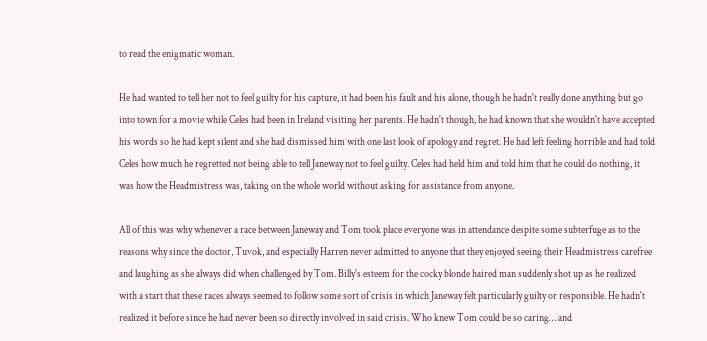to read the enigmatic woman.

He had wanted to tell her not to feel guilty for his capture, it had been his fault and his alone, though he hadn't really done anything but go into town for a movie while Celes had been in Ireland visiting her parents. He hadn't though, he had known that she wouldn't have accepted his words so he had kept silent and she had dismissed him with one last look of apology and regret. He had left feeling horrible and had told Celes how much he regretted not being able to tell Janeway not to feel guilty. Celes had held him and told him that he could do nothing, it was how the Headmistress was, taking on the whole world without asking for assistance from anyone.

All of this was why whenever a race between Janeway and Tom took place everyone was in attendance despite some subterfuge as to the reasons why since the doctor, Tuvok, and especially Harren never admitted to anyone that they enjoyed seeing their Headmistress carefree and laughing as she always did when challenged by Tom. Billy's esteem for the cocky blonde haired man suddenly shot up as he realized with a start that these races always seemed to follow some sort of crisis in which Janeway felt particularly guilty or responsible. He hadn't realized it before since he had never been so directly involved in said crisis. Who knew Tom could be so caring… and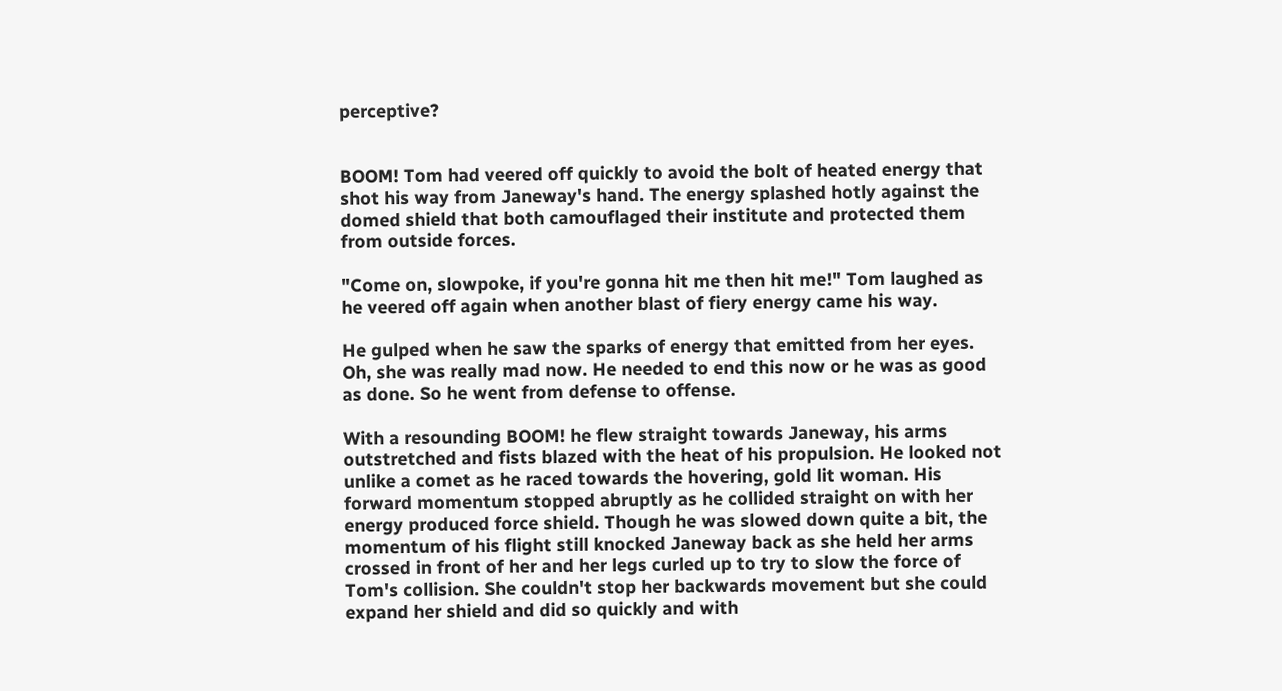perceptive?


BOOM! Tom had veered off quickly to avoid the bolt of heated energy that shot his way from Janeway's hand. The energy splashed hotly against the domed shield that both camouflaged their institute and protected them from outside forces.

"Come on, slowpoke, if you're gonna hit me then hit me!" Tom laughed as he veered off again when another blast of fiery energy came his way.

He gulped when he saw the sparks of energy that emitted from her eyes. Oh, she was really mad now. He needed to end this now or he was as good as done. So he went from defense to offense.

With a resounding BOOM! he flew straight towards Janeway, his arms outstretched and fists blazed with the heat of his propulsion. He looked not unlike a comet as he raced towards the hovering, gold lit woman. His forward momentum stopped abruptly as he collided straight on with her energy produced force shield. Though he was slowed down quite a bit, the momentum of his flight still knocked Janeway back as she held her arms crossed in front of her and her legs curled up to try to slow the force of Tom's collision. She couldn't stop her backwards movement but she could expand her shield and did so quickly and with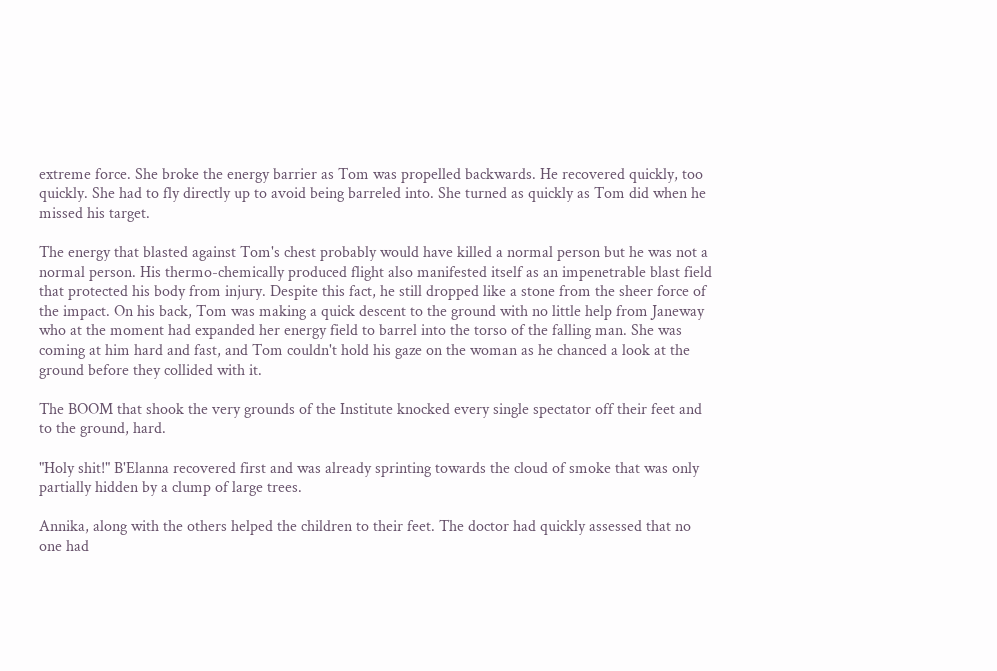extreme force. She broke the energy barrier as Tom was propelled backwards. He recovered quickly, too quickly. She had to fly directly up to avoid being barreled into. She turned as quickly as Tom did when he missed his target.

The energy that blasted against Tom's chest probably would have killed a normal person but he was not a normal person. His thermo-chemically produced flight also manifested itself as an impenetrable blast field that protected his body from injury. Despite this fact, he still dropped like a stone from the sheer force of the impact. On his back, Tom was making a quick descent to the ground with no little help from Janeway who at the moment had expanded her energy field to barrel into the torso of the falling man. She was coming at him hard and fast, and Tom couldn't hold his gaze on the woman as he chanced a look at the ground before they collided with it.

The BOOM that shook the very grounds of the Institute knocked every single spectator off their feet and to the ground, hard.

"Holy shit!" B'Elanna recovered first and was already sprinting towards the cloud of smoke that was only partially hidden by a clump of large trees.

Annika, along with the others helped the children to their feet. The doctor had quickly assessed that no one had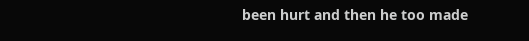been hurt and then he too made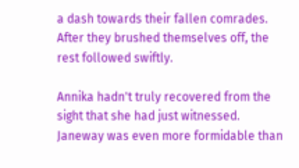a dash towards their fallen comrades. After they brushed themselves off, the rest followed swiftly.

Annika hadn't truly recovered from the sight that she had just witnessed. Janeway was even more formidable than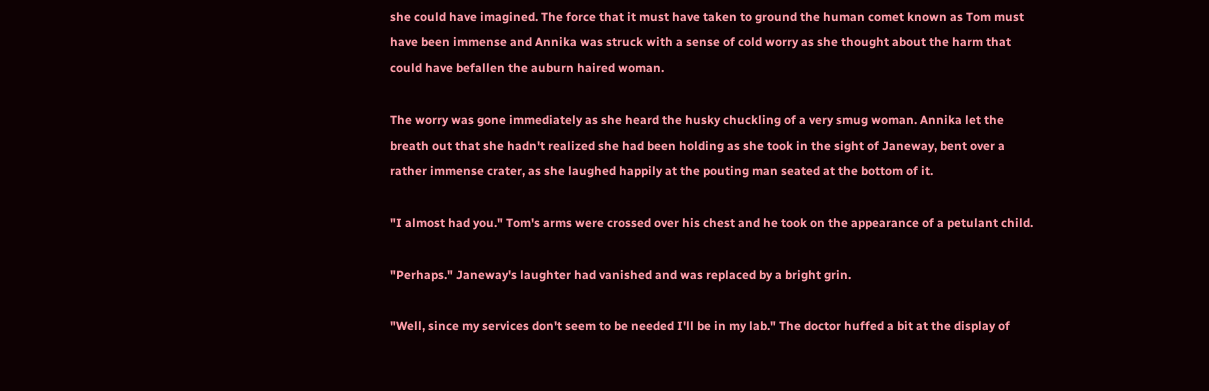she could have imagined. The force that it must have taken to ground the human comet known as Tom must have been immense and Annika was struck with a sense of cold worry as she thought about the harm that could have befallen the auburn haired woman.

The worry was gone immediately as she heard the husky chuckling of a very smug woman. Annika let the breath out that she hadn't realized she had been holding as she took in the sight of Janeway, bent over a rather immense crater, as she laughed happily at the pouting man seated at the bottom of it.

"I almost had you." Tom's arms were crossed over his chest and he took on the appearance of a petulant child.

"Perhaps." Janeway's laughter had vanished and was replaced by a bright grin.

"Well, since my services don't seem to be needed I'll be in my lab." The doctor huffed a bit at the display of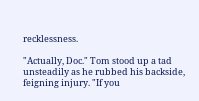recklessness.

"Actually, Doc." Tom stood up a tad unsteadily as he rubbed his backside, feigning injury. "If you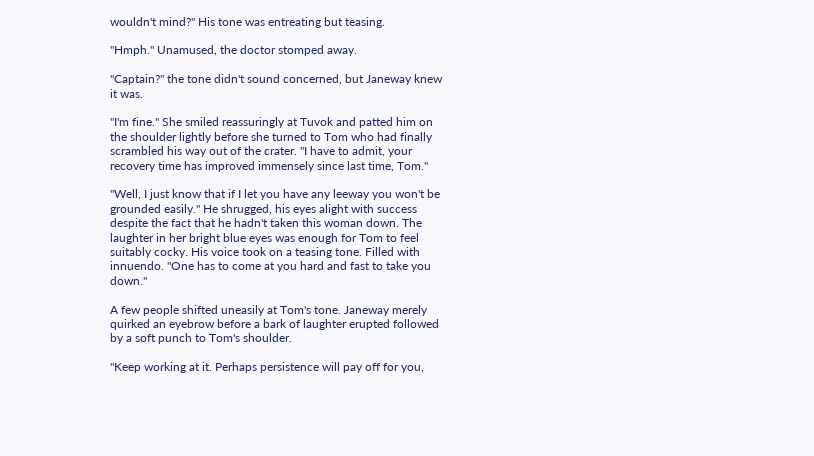wouldn't mind?" His tone was entreating but teasing.

"Hmph." Unamused, the doctor stomped away.

"Captain?" the tone didn't sound concerned, but Janeway knew it was.

"I'm fine." She smiled reassuringly at Tuvok and patted him on the shoulder lightly before she turned to Tom who had finally scrambled his way out of the crater. "I have to admit, your recovery time has improved immensely since last time, Tom."

"Well, I just know that if I let you have any leeway you won't be grounded easily." He shrugged, his eyes alight with success despite the fact that he hadn't taken this woman down. The laughter in her bright blue eyes was enough for Tom to feel suitably cocky. His voice took on a teasing tone. Filled with innuendo. "One has to come at you hard and fast to take you down."

A few people shifted uneasily at Tom's tone. Janeway merely quirked an eyebrow before a bark of laughter erupted followed by a soft punch to Tom's shoulder.

"Keep working at it. Perhaps persistence will pay off for you,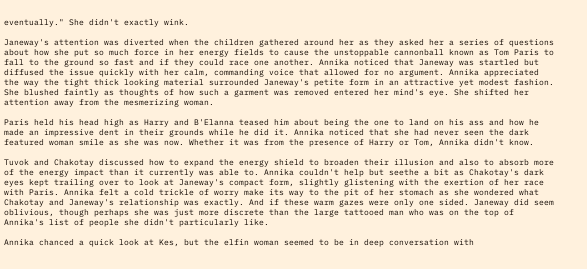eventually." She didn't exactly wink.

Janeway's attention was diverted when the children gathered around her as they asked her a series of questions about how she put so much force in her energy fields to cause the unstoppable cannonball known as Tom Paris to fall to the ground so fast and if they could race one another. Annika noticed that Janeway was startled but diffused the issue quickly with her calm, commanding voice that allowed for no argument. Annika appreciated the way the tight thick looking material surrounded Janeway's petite form in an attractive yet modest fashion. She blushed faintly as thoughts of how such a garment was removed entered her mind's eye. She shifted her attention away from the mesmerizing woman.

Paris held his head high as Harry and B'Elanna teased him about being the one to land on his ass and how he made an impressive dent in their grounds while he did it. Annika noticed that she had never seen the dark featured woman smile as she was now. Whether it was from the presence of Harry or Tom, Annika didn't know.

Tuvok and Chakotay discussed how to expand the energy shield to broaden their illusion and also to absorb more of the energy impact than it currently was able to. Annika couldn't help but seethe a bit as Chakotay's dark eyes kept trailing over to look at Janeway's compact form, slightly glistening with the exertion of her race with Paris. Annika felt a cold trickle of worry make its way to the pit of her stomach as she wondered what Chakotay and Janeway's relationship was exactly. And if these warm gazes were only one sided. Janeway did seem oblivious, though perhaps she was just more discrete than the large tattooed man who was on the top of Annika's list of people she didn't particularly like.

Annika chanced a quick look at Kes, but the elfin woman seemed to be in deep conversation with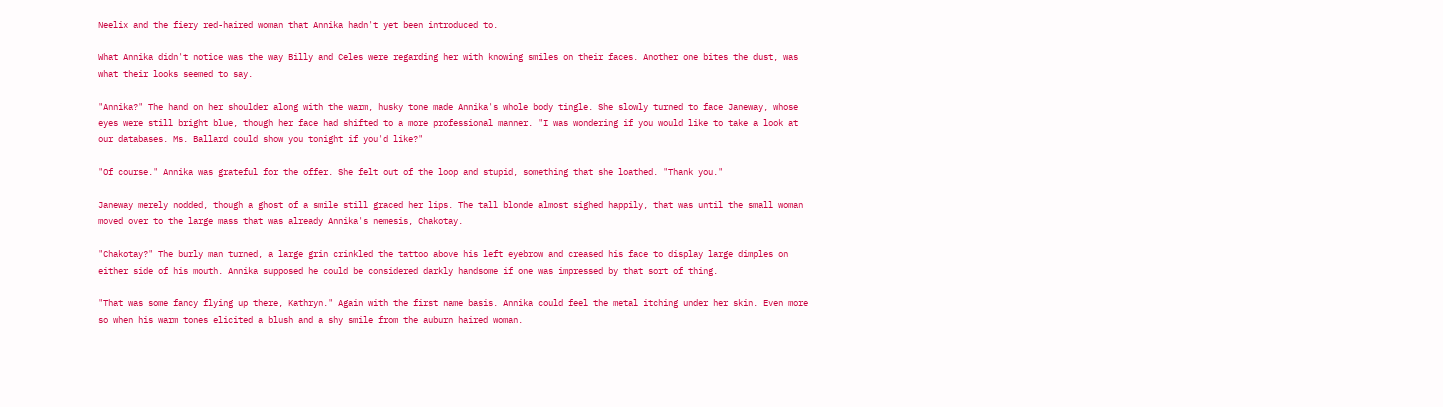Neelix and the fiery red-haired woman that Annika hadn't yet been introduced to.

What Annika didn't notice was the way Billy and Celes were regarding her with knowing smiles on their faces. Another one bites the dust, was what their looks seemed to say.

"Annika?" The hand on her shoulder along with the warm, husky tone made Annika's whole body tingle. She slowly turned to face Janeway, whose eyes were still bright blue, though her face had shifted to a more professional manner. "I was wondering if you would like to take a look at our databases. Ms. Ballard could show you tonight if you'd like?"

"Of course." Annika was grateful for the offer. She felt out of the loop and stupid, something that she loathed. "Thank you."

Janeway merely nodded, though a ghost of a smile still graced her lips. The tall blonde almost sighed happily, that was until the small woman moved over to the large mass that was already Annika's nemesis, Chakotay.

"Chakotay?" The burly man turned, a large grin crinkled the tattoo above his left eyebrow and creased his face to display large dimples on either side of his mouth. Annika supposed he could be considered darkly handsome if one was impressed by that sort of thing.

"That was some fancy flying up there, Kathryn." Again with the first name basis. Annika could feel the metal itching under her skin. Even more so when his warm tones elicited a blush and a shy smile from the auburn haired woman.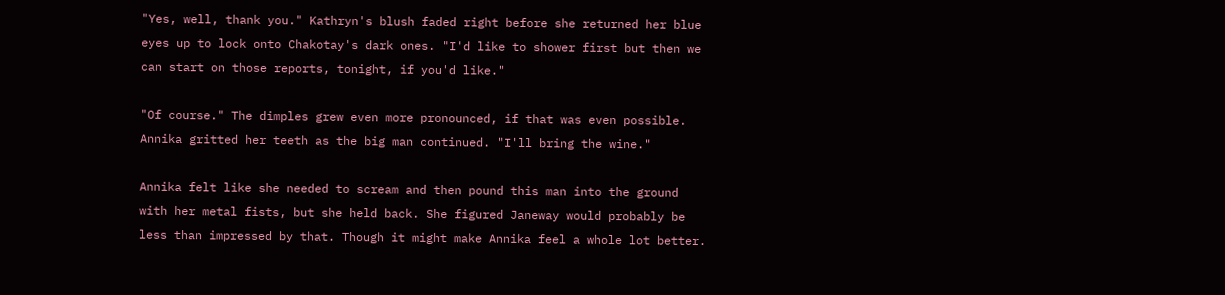"Yes, well, thank you." Kathryn's blush faded right before she returned her blue eyes up to lock onto Chakotay's dark ones. "I'd like to shower first but then we can start on those reports, tonight, if you'd like."

"Of course." The dimples grew even more pronounced, if that was even possible. Annika gritted her teeth as the big man continued. "I'll bring the wine."

Annika felt like she needed to scream and then pound this man into the ground with her metal fists, but she held back. She figured Janeway would probably be less than impressed by that. Though it might make Annika feel a whole lot better.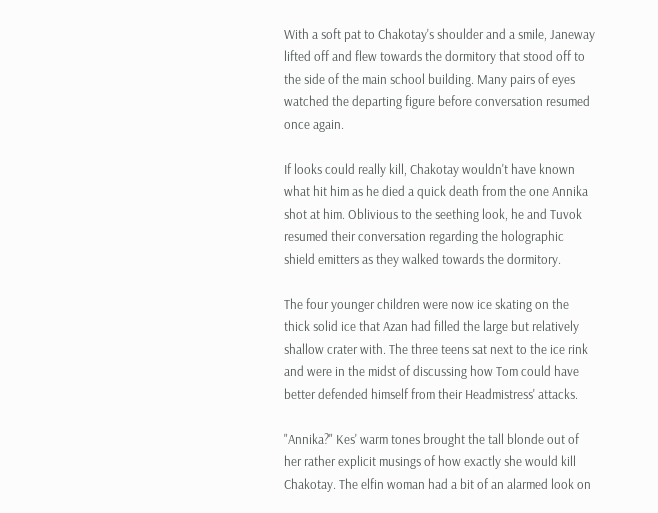With a soft pat to Chakotay's shoulder and a smile, Janeway lifted off and flew towards the dormitory that stood off to the side of the main school building. Many pairs of eyes watched the departing figure before conversation resumed once again.

If looks could really kill, Chakotay wouldn't have known what hit him as he died a quick death from the one Annika shot at him. Oblivious to the seething look, he and Tuvok resumed their conversation regarding the holographic shield emitters as they walked towards the dormitory.

The four younger children were now ice skating on the thick solid ice that Azan had filled the large but relatively shallow crater with. The three teens sat next to the ice rink and were in the midst of discussing how Tom could have better defended himself from their Headmistress' attacks.

"Annika?" Kes' warm tones brought the tall blonde out of her rather explicit musings of how exactly she would kill Chakotay. The elfin woman had a bit of an alarmed look on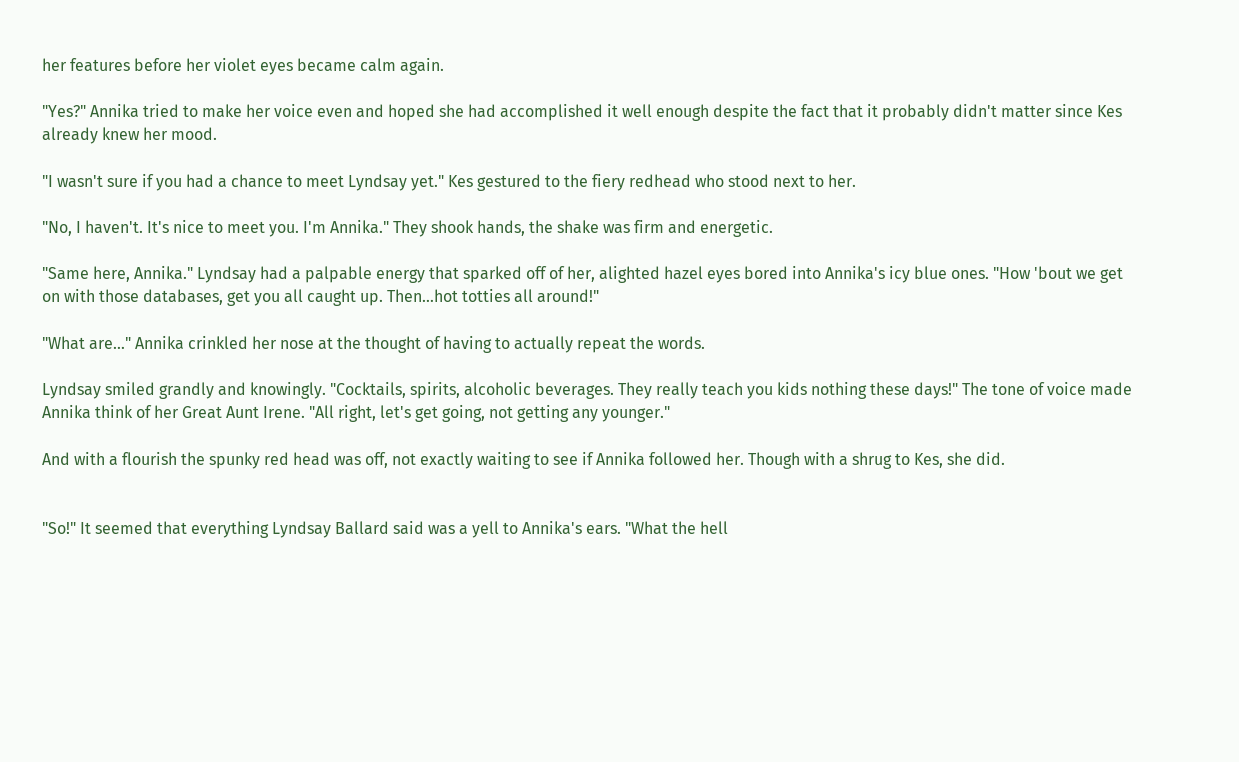her features before her violet eyes became calm again.

"Yes?" Annika tried to make her voice even and hoped she had accomplished it well enough despite the fact that it probably didn't matter since Kes already knew her mood.

"I wasn't sure if you had a chance to meet Lyndsay yet." Kes gestured to the fiery redhead who stood next to her.

"No, I haven't. It's nice to meet you. I'm Annika." They shook hands, the shake was firm and energetic.

"Same here, Annika." Lyndsay had a palpable energy that sparked off of her, alighted hazel eyes bored into Annika's icy blue ones. "How 'bout we get on with those databases, get you all caught up. Then…hot totties all around!"

"What are…" Annika crinkled her nose at the thought of having to actually repeat the words.

Lyndsay smiled grandly and knowingly. "Cocktails, spirits, alcoholic beverages. They really teach you kids nothing these days!" The tone of voice made Annika think of her Great Aunt Irene. "All right, let's get going, not getting any younger."

And with a flourish the spunky red head was off, not exactly waiting to see if Annika followed her. Though with a shrug to Kes, she did.


"So!" It seemed that everything Lyndsay Ballard said was a yell to Annika's ears. "What the hell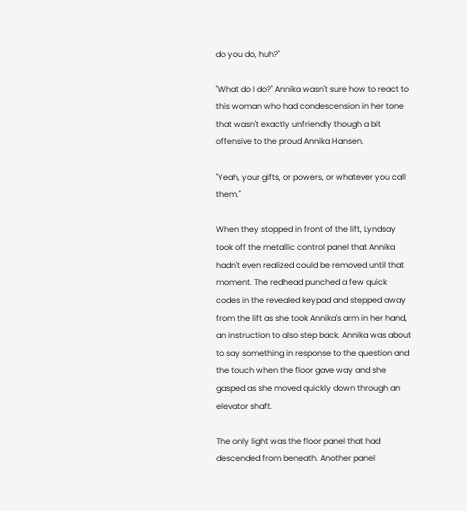do you do, huh?"

"What do I do?" Annika wasn't sure how to react to this woman who had condescension in her tone that wasn't exactly unfriendly though a bit offensive to the proud Annika Hansen.

"Yeah, your gifts, or powers, or whatever you call them."

When they stopped in front of the lift, Lyndsay took off the metallic control panel that Annika hadn't even realized could be removed until that moment. The redhead punched a few quick codes in the revealed keypad and stepped away from the lift as she took Annika's arm in her hand, an instruction to also step back. Annika was about to say something in response to the question and the touch when the floor gave way and she gasped as she moved quickly down through an elevator shaft.

The only light was the floor panel that had descended from beneath. Another panel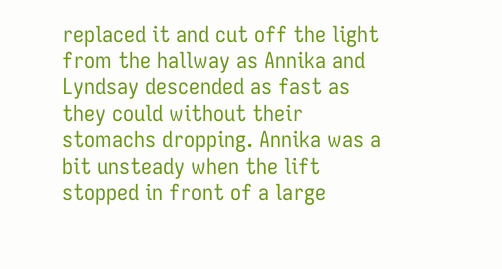replaced it and cut off the light from the hallway as Annika and Lyndsay descended as fast as they could without their stomachs dropping. Annika was a bit unsteady when the lift stopped in front of a large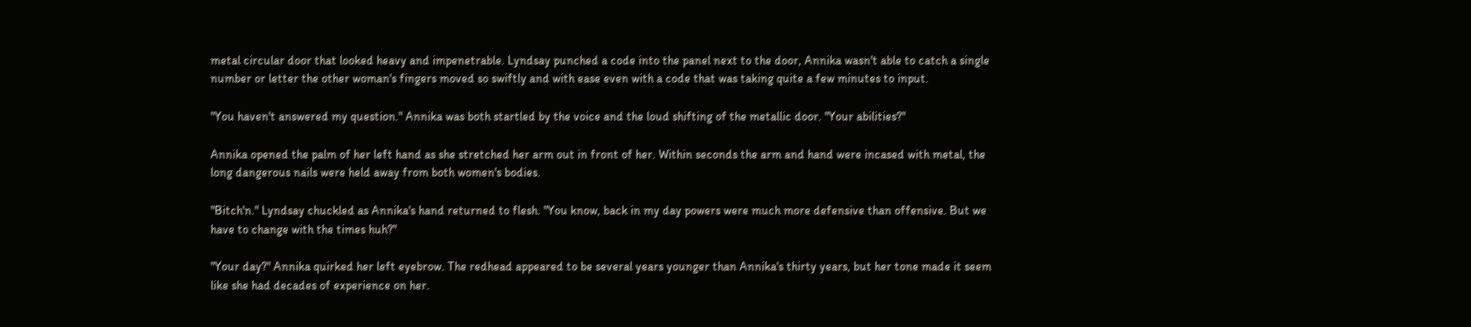metal circular door that looked heavy and impenetrable. Lyndsay punched a code into the panel next to the door, Annika wasn't able to catch a single number or letter the other woman's fingers moved so swiftly and with ease even with a code that was taking quite a few minutes to input.

"You haven't answered my question." Annika was both startled by the voice and the loud shifting of the metallic door. "Your abilities?"

Annika opened the palm of her left hand as she stretched her arm out in front of her. Within seconds the arm and hand were incased with metal, the long dangerous nails were held away from both women's bodies.

"Bitch'n." Lyndsay chuckled as Annika's hand returned to flesh. "You know, back in my day powers were much more defensive than offensive. But we have to change with the times huh?"

"Your day?" Annika quirked her left eyebrow. The redhead appeared to be several years younger than Annika's thirty years, but her tone made it seem like she had decades of experience on her.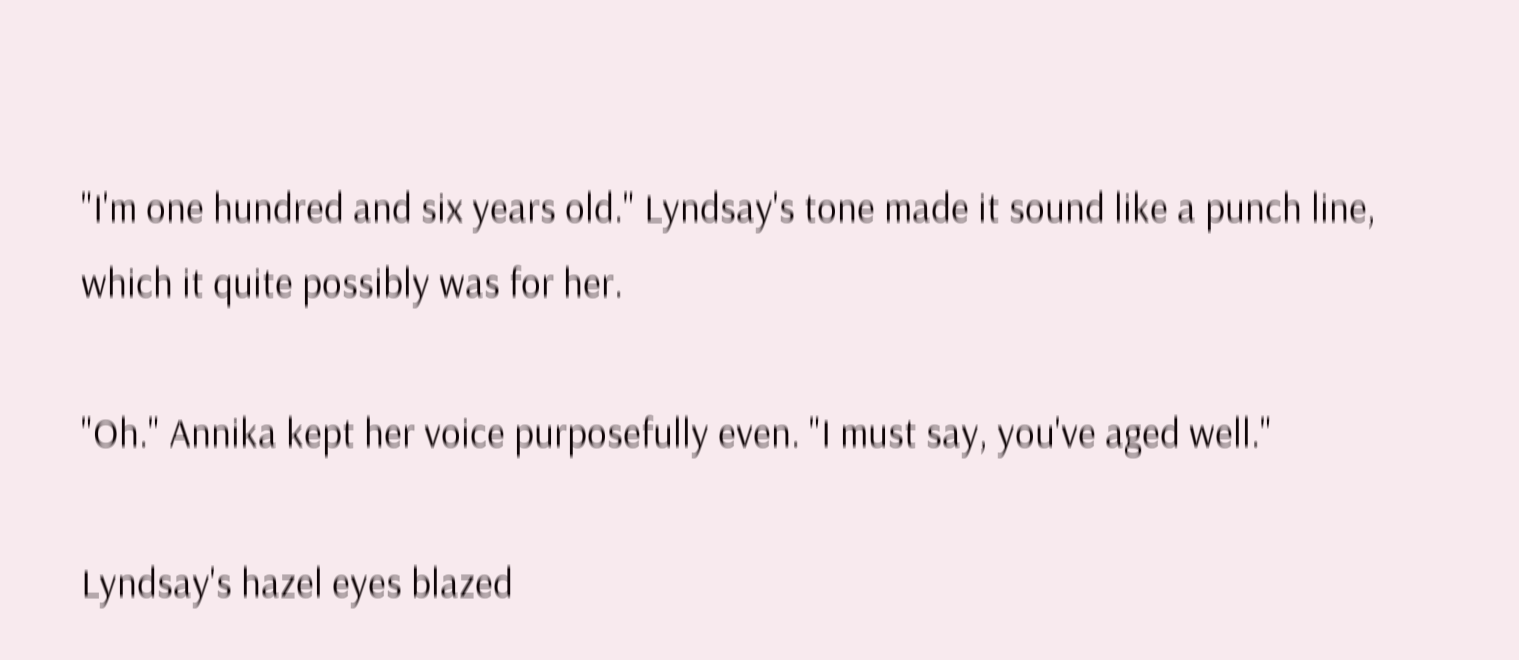"I'm one hundred and six years old." Lyndsay's tone made it sound like a punch line, which it quite possibly was for her.

"Oh." Annika kept her voice purposefully even. "I must say, you've aged well."

Lyndsay's hazel eyes blazed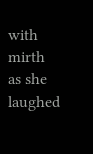with mirth as she laughed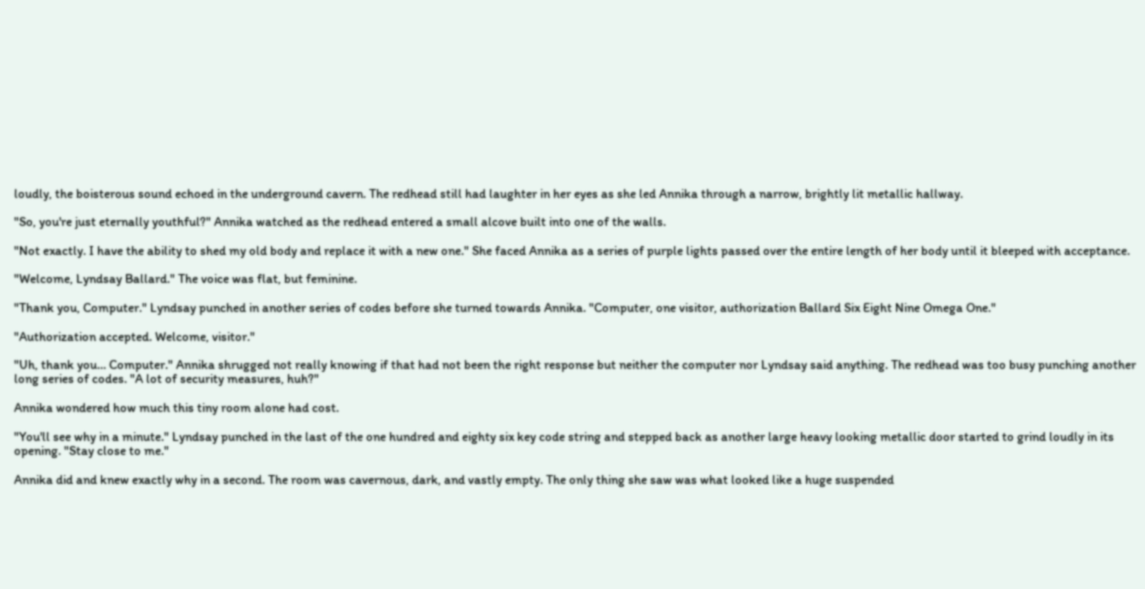loudly, the boisterous sound echoed in the underground cavern. The redhead still had laughter in her eyes as she led Annika through a narrow, brightly lit metallic hallway.

"So, you're just eternally youthful?" Annika watched as the redhead entered a small alcove built into one of the walls.

"Not exactly. I have the ability to shed my old body and replace it with a new one." She faced Annika as a series of purple lights passed over the entire length of her body until it bleeped with acceptance.

"Welcome, Lyndsay Ballard." The voice was flat, but feminine.

"Thank you, Computer." Lyndsay punched in another series of codes before she turned towards Annika. "Computer, one visitor, authorization Ballard Six Eight Nine Omega One."

"Authorization accepted. Welcome, visitor."

"Uh, thank you… Computer." Annika shrugged not really knowing if that had not been the right response but neither the computer nor Lyndsay said anything. The redhead was too busy punching another long series of codes. "A lot of security measures, huh?"

Annika wondered how much this tiny room alone had cost.

"You'll see why in a minute." Lyndsay punched in the last of the one hundred and eighty six key code string and stepped back as another large heavy looking metallic door started to grind loudly in its opening. "Stay close to me."

Annika did and knew exactly why in a second. The room was cavernous, dark, and vastly empty. The only thing she saw was what looked like a huge suspended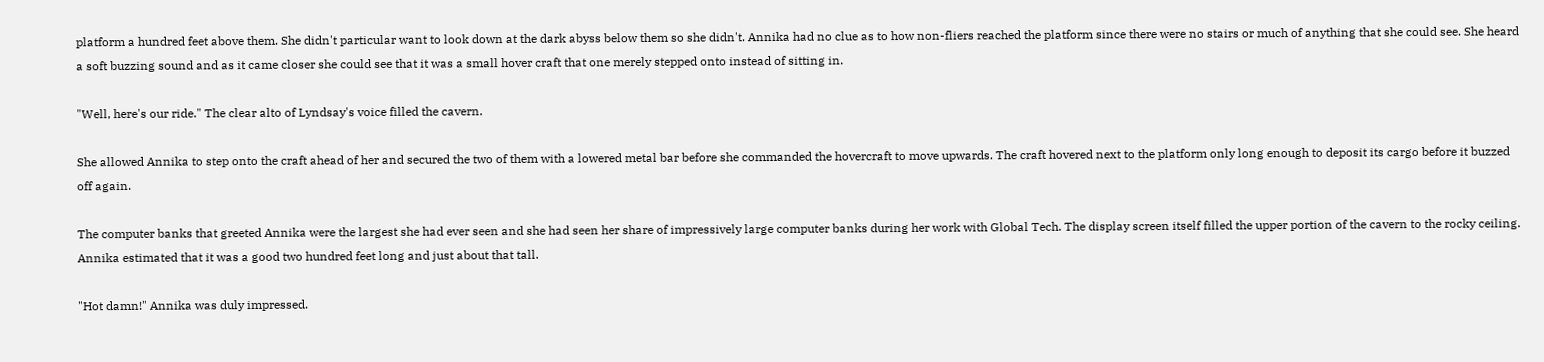platform a hundred feet above them. She didn't particular want to look down at the dark abyss below them so she didn't. Annika had no clue as to how non-fliers reached the platform since there were no stairs or much of anything that she could see. She heard a soft buzzing sound and as it came closer she could see that it was a small hover craft that one merely stepped onto instead of sitting in.

"Well, here's our ride." The clear alto of Lyndsay's voice filled the cavern.

She allowed Annika to step onto the craft ahead of her and secured the two of them with a lowered metal bar before she commanded the hovercraft to move upwards. The craft hovered next to the platform only long enough to deposit its cargo before it buzzed off again.

The computer banks that greeted Annika were the largest she had ever seen and she had seen her share of impressively large computer banks during her work with Global Tech. The display screen itself filled the upper portion of the cavern to the rocky ceiling. Annika estimated that it was a good two hundred feet long and just about that tall.

"Hot damn!" Annika was duly impressed.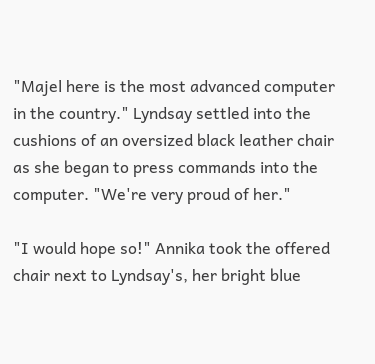"Majel here is the most advanced computer in the country." Lyndsay settled into the cushions of an oversized black leather chair as she began to press commands into the computer. "We're very proud of her."

"I would hope so!" Annika took the offered chair next to Lyndsay's, her bright blue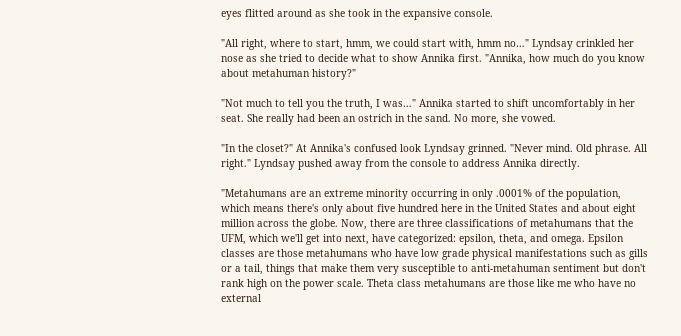eyes flitted around as she took in the expansive console.

"All right, where to start, hmm, we could start with, hmm no…" Lyndsay crinkled her nose as she tried to decide what to show Annika first. "Annika, how much do you know about metahuman history?"

"Not much to tell you the truth, I was…" Annika started to shift uncomfortably in her seat. She really had been an ostrich in the sand. No more, she vowed.

"In the closet?" At Annika's confused look Lyndsay grinned. "Never mind. Old phrase. All right." Lyndsay pushed away from the console to address Annika directly.

"Metahumans are an extreme minority occurring in only .0001% of the population, which means there's only about five hundred here in the United States and about eight million across the globe. Now, there are three classifications of metahumans that the UFM, which we'll get into next, have categorized: epsilon, theta, and omega. Epsilon classes are those metahumans who have low grade physical manifestations such as gills or a tail, things that make them very susceptible to anti-metahuman sentiment but don't rank high on the power scale. Theta class metahumans are those like me who have no external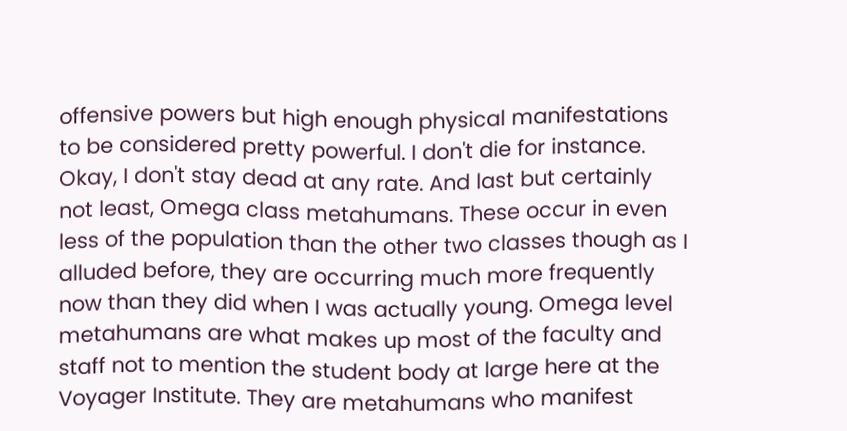offensive powers but high enough physical manifestations to be considered pretty powerful. I don't die for instance. Okay, I don't stay dead at any rate. And last but certainly not least, Omega class metahumans. These occur in even less of the population than the other two classes though as I alluded before, they are occurring much more frequently now than they did when I was actually young. Omega level metahumans are what makes up most of the faculty and staff not to mention the student body at large here at the Voyager Institute. They are metahumans who manifest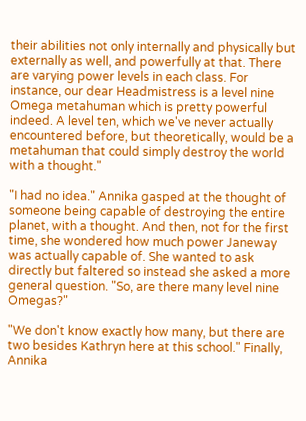their abilities not only internally and physically but externally as well, and powerfully at that. There are varying power levels in each class. For instance, our dear Headmistress is a level nine Omega metahuman which is pretty powerful indeed. A level ten, which we've never actually encountered before, but theoretically, would be a metahuman that could simply destroy the world with a thought."

"I had no idea." Annika gasped at the thought of someone being capable of destroying the entire planet, with a thought. And then, not for the first time, she wondered how much power Janeway was actually capable of. She wanted to ask directly but faltered so instead she asked a more general question. "So, are there many level nine Omegas?"

"We don't know exactly how many, but there are two besides Kathryn here at this school." Finally, Annika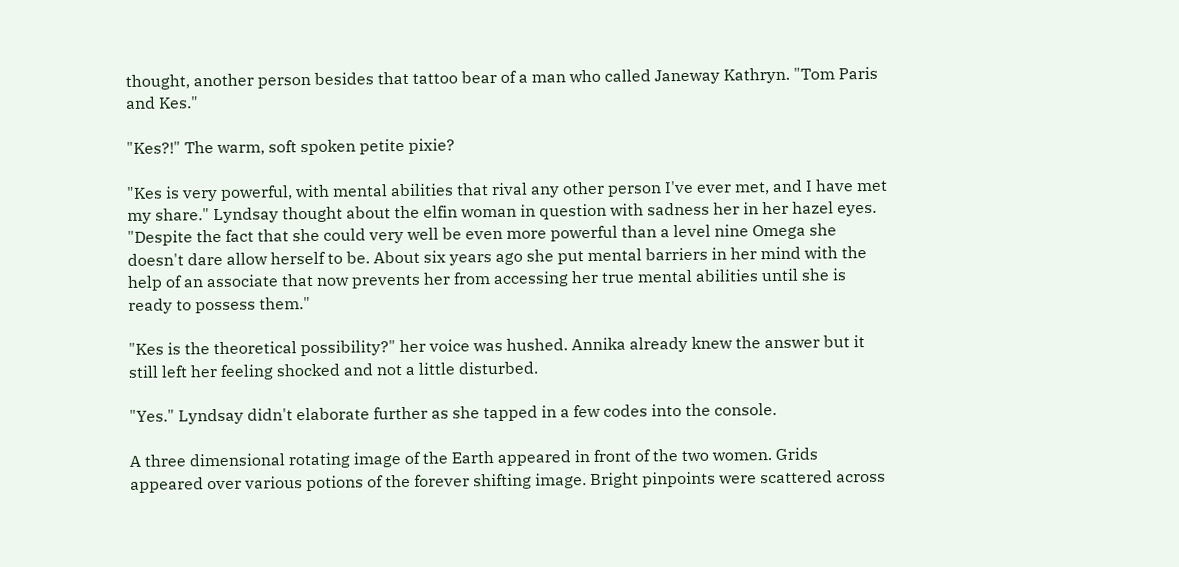thought, another person besides that tattoo bear of a man who called Janeway Kathryn. "Tom Paris and Kes."

"Kes?!" The warm, soft spoken petite pixie?

"Kes is very powerful, with mental abilities that rival any other person I've ever met, and I have met my share." Lyndsay thought about the elfin woman in question with sadness her in her hazel eyes. "Despite the fact that she could very well be even more powerful than a level nine Omega she doesn't dare allow herself to be. About six years ago she put mental barriers in her mind with the help of an associate that now prevents her from accessing her true mental abilities until she is ready to possess them."

"Kes is the theoretical possibility?" her voice was hushed. Annika already knew the answer but it still left her feeling shocked and not a little disturbed.

"Yes." Lyndsay didn't elaborate further as she tapped in a few codes into the console.

A three dimensional rotating image of the Earth appeared in front of the two women. Grids appeared over various potions of the forever shifting image. Bright pinpoints were scattered across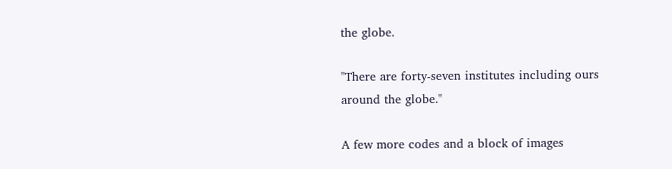the globe.

"There are forty-seven institutes including ours around the globe."

A few more codes and a block of images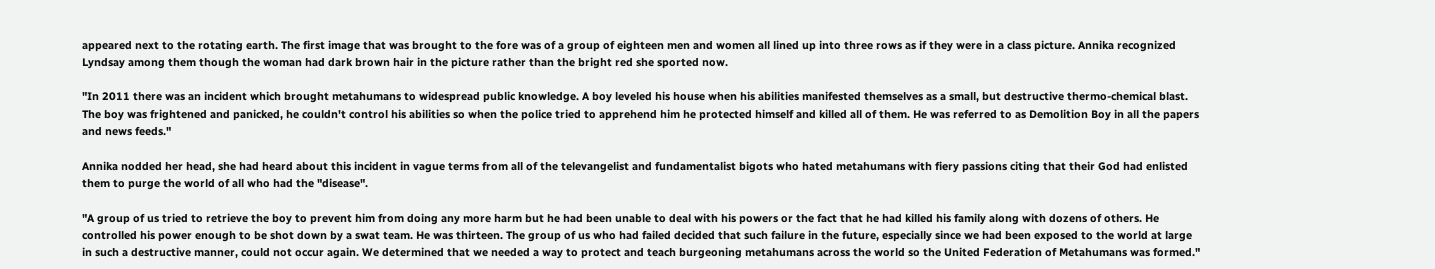appeared next to the rotating earth. The first image that was brought to the fore was of a group of eighteen men and women all lined up into three rows as if they were in a class picture. Annika recognized Lyndsay among them though the woman had dark brown hair in the picture rather than the bright red she sported now.

"In 2011 there was an incident which brought metahumans to widespread public knowledge. A boy leveled his house when his abilities manifested themselves as a small, but destructive thermo-chemical blast. The boy was frightened and panicked, he couldn't control his abilities so when the police tried to apprehend him he protected himself and killed all of them. He was referred to as Demolition Boy in all the papers and news feeds."

Annika nodded her head, she had heard about this incident in vague terms from all of the televangelist and fundamentalist bigots who hated metahumans with fiery passions citing that their God had enlisted them to purge the world of all who had the "disease".

"A group of us tried to retrieve the boy to prevent him from doing any more harm but he had been unable to deal with his powers or the fact that he had killed his family along with dozens of others. He controlled his power enough to be shot down by a swat team. He was thirteen. The group of us who had failed decided that such failure in the future, especially since we had been exposed to the world at large in such a destructive manner, could not occur again. We determined that we needed a way to protect and teach burgeoning metahumans across the world so the United Federation of Metahumans was formed."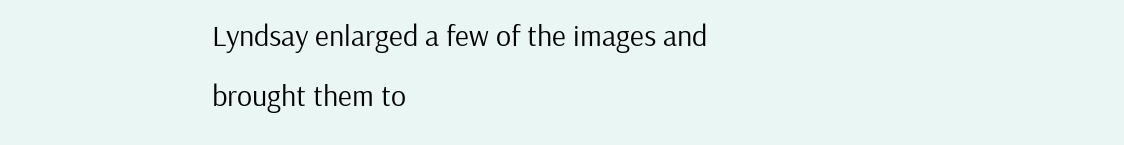Lyndsay enlarged a few of the images and brought them to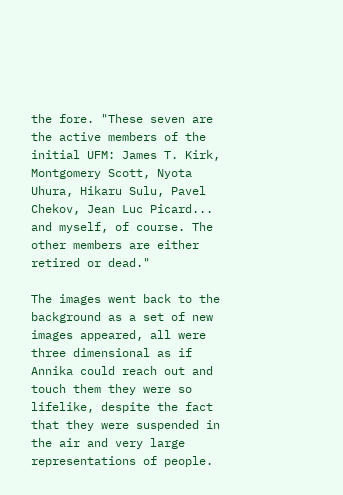the fore. "These seven are the active members of the initial UFM: James T. Kirk, Montgomery Scott, Nyota Uhura, Hikaru Sulu, Pavel Chekov, Jean Luc Picard... and myself, of course. The other members are either retired or dead."

The images went back to the background as a set of new images appeared, all were three dimensional as if Annika could reach out and touch them they were so lifelike, despite the fact that they were suspended in the air and very large representations of people.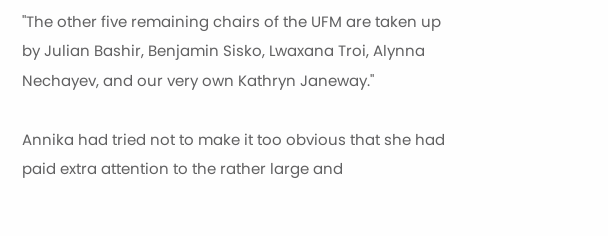"The other five remaining chairs of the UFM are taken up by Julian Bashir, Benjamin Sisko, Lwaxana Troi, Alynna Nechayev, and our very own Kathryn Janeway."

Annika had tried not to make it too obvious that she had paid extra attention to the rather large and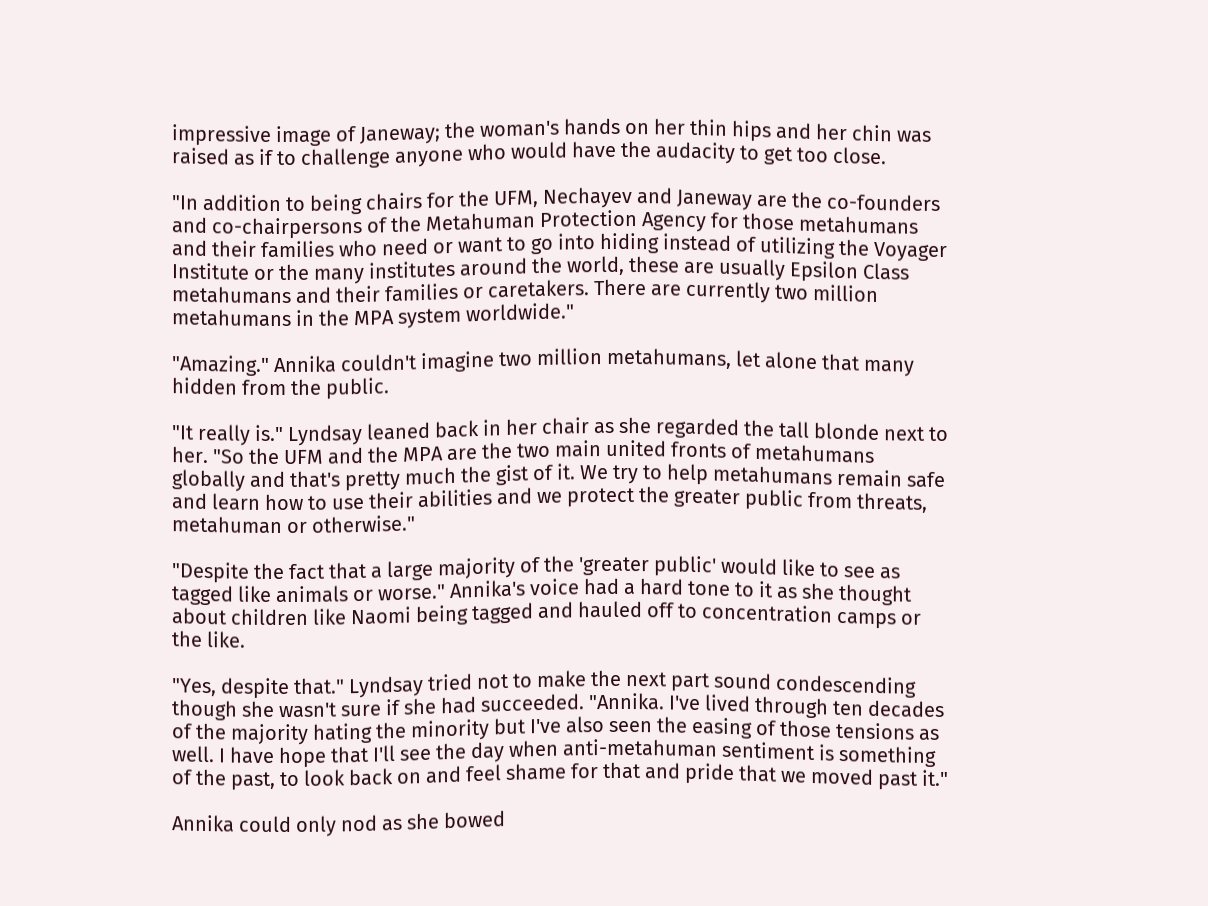impressive image of Janeway; the woman's hands on her thin hips and her chin was raised as if to challenge anyone who would have the audacity to get too close.

"In addition to being chairs for the UFM, Nechayev and Janeway are the co-founders and co-chairpersons of the Metahuman Protection Agency for those metahumans and their families who need or want to go into hiding instead of utilizing the Voyager Institute or the many institutes around the world, these are usually Epsilon Class metahumans and their families or caretakers. There are currently two million metahumans in the MPA system worldwide."

"Amazing." Annika couldn't imagine two million metahumans, let alone that many hidden from the public.

"It really is." Lyndsay leaned back in her chair as she regarded the tall blonde next to her. "So the UFM and the MPA are the two main united fronts of metahumans globally and that's pretty much the gist of it. We try to help metahumans remain safe and learn how to use their abilities and we protect the greater public from threats, metahuman or otherwise."

"Despite the fact that a large majority of the 'greater public' would like to see as tagged like animals or worse." Annika's voice had a hard tone to it as she thought about children like Naomi being tagged and hauled off to concentration camps or the like.

"Yes, despite that." Lyndsay tried not to make the next part sound condescending though she wasn't sure if she had succeeded. "Annika. I've lived through ten decades of the majority hating the minority but I've also seen the easing of those tensions as well. I have hope that I'll see the day when anti-metahuman sentiment is something of the past, to look back on and feel shame for that and pride that we moved past it."

Annika could only nod as she bowed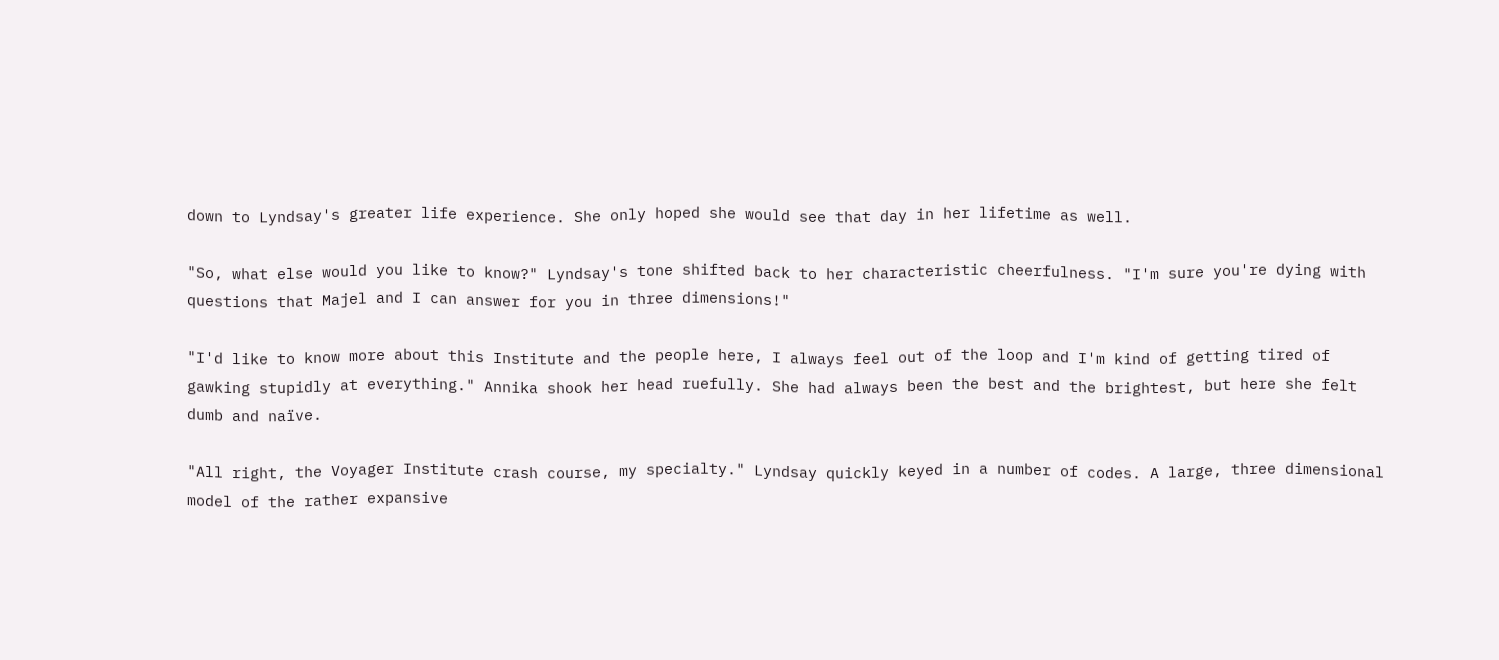down to Lyndsay's greater life experience. She only hoped she would see that day in her lifetime as well.

"So, what else would you like to know?" Lyndsay's tone shifted back to her characteristic cheerfulness. "I'm sure you're dying with questions that Majel and I can answer for you in three dimensions!"

"I'd like to know more about this Institute and the people here, I always feel out of the loop and I'm kind of getting tired of gawking stupidly at everything." Annika shook her head ruefully. She had always been the best and the brightest, but here she felt dumb and naïve.

"All right, the Voyager Institute crash course, my specialty." Lyndsay quickly keyed in a number of codes. A large, three dimensional model of the rather expansive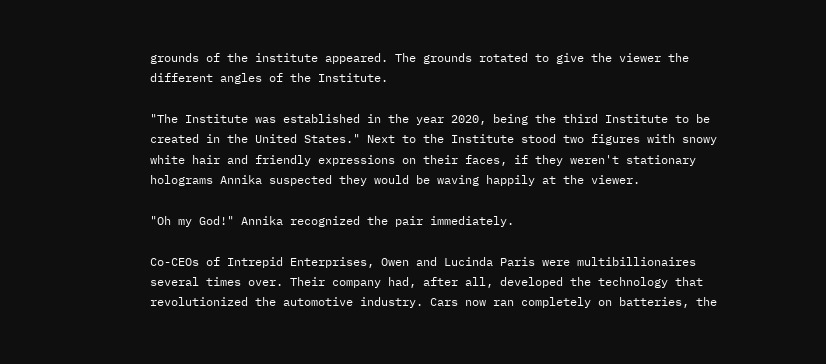grounds of the institute appeared. The grounds rotated to give the viewer the different angles of the Institute.

"The Institute was established in the year 2020, being the third Institute to be created in the United States." Next to the Institute stood two figures with snowy white hair and friendly expressions on their faces, if they weren't stationary holograms Annika suspected they would be waving happily at the viewer.

"Oh my God!" Annika recognized the pair immediately.

Co-CEOs of Intrepid Enterprises, Owen and Lucinda Paris were multibillionaires several times over. Their company had, after all, developed the technology that revolutionized the automotive industry. Cars now ran completely on batteries, the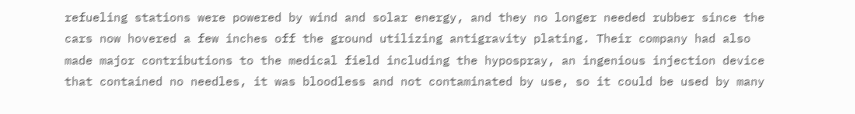refueling stations were powered by wind and solar energy, and they no longer needed rubber since the cars now hovered a few inches off the ground utilizing antigravity plating. Their company had also made major contributions to the medical field including the hypospray, an ingenious injection device that contained no needles, it was bloodless and not contaminated by use, so it could be used by many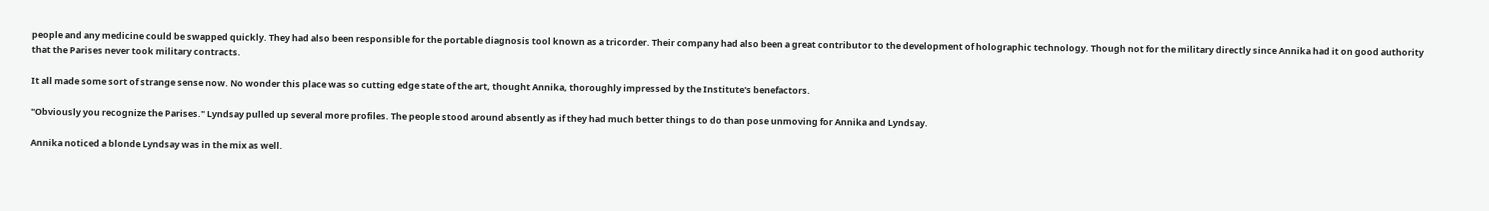people and any medicine could be swapped quickly. They had also been responsible for the portable diagnosis tool known as a tricorder. Their company had also been a great contributor to the development of holographic technology. Though not for the military directly since Annika had it on good authority that the Parises never took military contracts.

It all made some sort of strange sense now. No wonder this place was so cutting edge state of the art, thought Annika, thoroughly impressed by the Institute's benefactors.

"Obviously you recognize the Parises." Lyndsay pulled up several more profiles. The people stood around absently as if they had much better things to do than pose unmoving for Annika and Lyndsay.

Annika noticed a blonde Lyndsay was in the mix as well.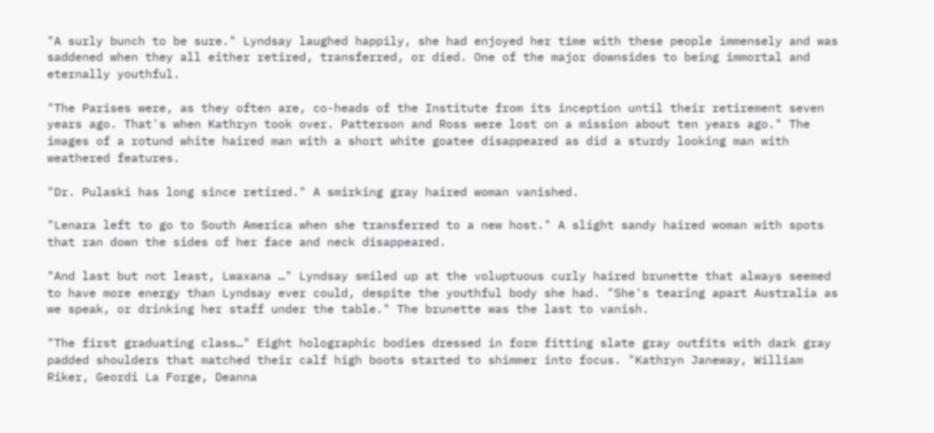"A surly bunch to be sure." Lyndsay laughed happily, she had enjoyed her time with these people immensely and was saddened when they all either retired, transferred, or died. One of the major downsides to being immortal and eternally youthful.

"The Parises were, as they often are, co-heads of the Institute from its inception until their retirement seven years ago. That's when Kathryn took over. Patterson and Ross were lost on a mission about ten years ago." The images of a rotund white haired man with a short white goatee disappeared as did a sturdy looking man with weathered features.

"Dr. Pulaski has long since retired." A smirking gray haired woman vanished.

"Lenara left to go to South America when she transferred to a new host." A slight sandy haired woman with spots that ran down the sides of her face and neck disappeared.

"And last but not least, Lwaxana …" Lyndsay smiled up at the voluptuous curly haired brunette that always seemed to have more energy than Lyndsay ever could, despite the youthful body she had. "She's tearing apart Australia as we speak, or drinking her staff under the table." The brunette was the last to vanish.

"The first graduating class…" Eight holographic bodies dressed in form fitting slate gray outfits with dark gray padded shoulders that matched their calf high boots started to shimmer into focus. "Kathryn Janeway, William Riker, Geordi La Forge, Deanna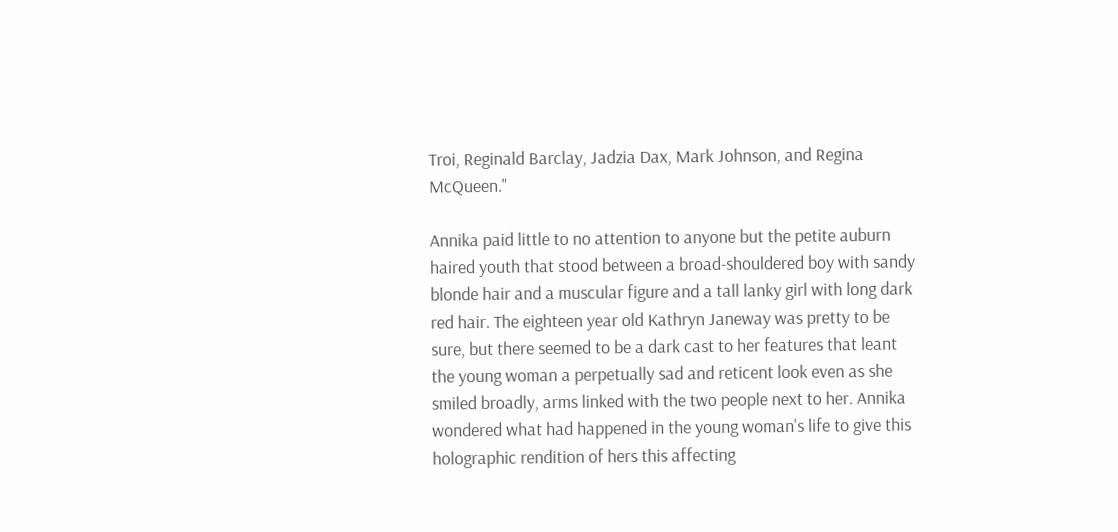Troi, Reginald Barclay, Jadzia Dax, Mark Johnson, and Regina McQueen."

Annika paid little to no attention to anyone but the petite auburn haired youth that stood between a broad-shouldered boy with sandy blonde hair and a muscular figure and a tall lanky girl with long dark red hair. The eighteen year old Kathryn Janeway was pretty to be sure, but there seemed to be a dark cast to her features that leant the young woman a perpetually sad and reticent look even as she smiled broadly, arms linked with the two people next to her. Annika wondered what had happened in the young woman's life to give this holographic rendition of hers this affecting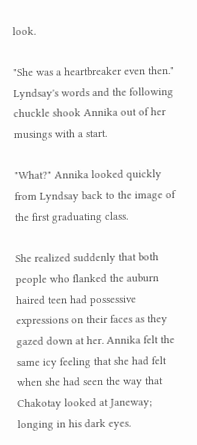look.

"She was a heartbreaker even then." Lyndsay's words and the following chuckle shook Annika out of her musings with a start.

"What?" Annika looked quickly from Lyndsay back to the image of the first graduating class.

She realized suddenly that both people who flanked the auburn haired teen had possessive expressions on their faces as they gazed down at her. Annika felt the same icy feeling that she had felt when she had seen the way that Chakotay looked at Janeway; longing in his dark eyes.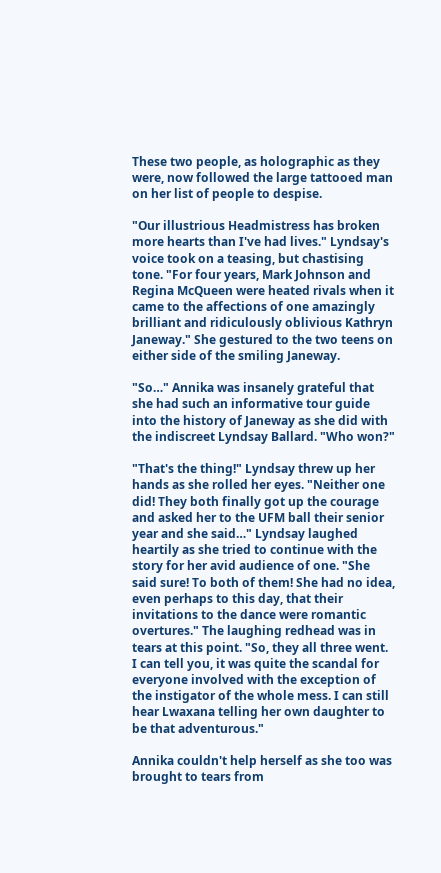These two people, as holographic as they were, now followed the large tattooed man on her list of people to despise.

"Our illustrious Headmistress has broken more hearts than I've had lives." Lyndsay's voice took on a teasing, but chastising tone. "For four years, Mark Johnson and Regina McQueen were heated rivals when it came to the affections of one amazingly brilliant and ridiculously oblivious Kathryn Janeway." She gestured to the two teens on either side of the smiling Janeway.

"So…" Annika was insanely grateful that she had such an informative tour guide into the history of Janeway as she did with the indiscreet Lyndsay Ballard. "Who won?"

"That's the thing!" Lyndsay threw up her hands as she rolled her eyes. "Neither one did! They both finally got up the courage and asked her to the UFM ball their senior year and she said…" Lyndsay laughed heartily as she tried to continue with the story for her avid audience of one. "She said sure! To both of them! She had no idea, even perhaps to this day, that their invitations to the dance were romantic overtures." The laughing redhead was in tears at this point. "So, they all three went. I can tell you, it was quite the scandal for everyone involved with the exception of the instigator of the whole mess. I can still hear Lwaxana telling her own daughter to be that adventurous."

Annika couldn't help herself as she too was brought to tears from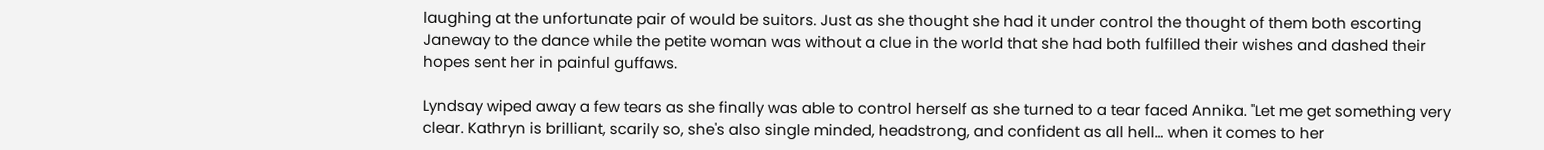laughing at the unfortunate pair of would be suitors. Just as she thought she had it under control the thought of them both escorting Janeway to the dance while the petite woman was without a clue in the world that she had both fulfilled their wishes and dashed their hopes sent her in painful guffaws.

Lyndsay wiped away a few tears as she finally was able to control herself as she turned to a tear faced Annika. "Let me get something very clear. Kathryn is brilliant, scarily so, she's also single minded, headstrong, and confident as all hell… when it comes to her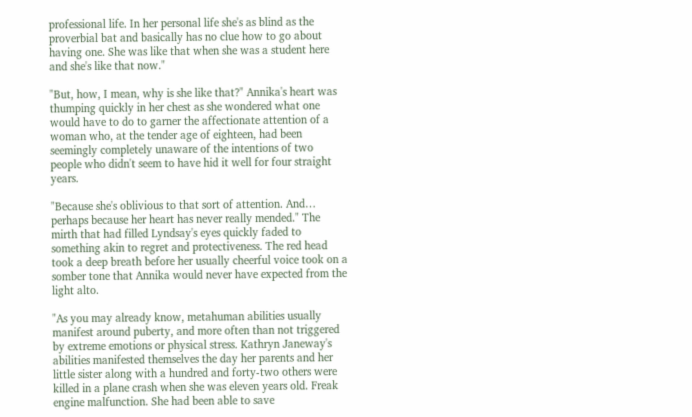professional life. In her personal life she's as blind as the proverbial bat and basically has no clue how to go about having one. She was like that when she was a student here and she's like that now."

"But, how, I mean, why is she like that?" Annika's heart was thumping quickly in her chest as she wondered what one would have to do to garner the affectionate attention of a woman who, at the tender age of eighteen, had been seemingly completely unaware of the intentions of two people who didn't seem to have hid it well for four straight years.

"Because she's oblivious to that sort of attention. And… perhaps because her heart has never really mended." The mirth that had filled Lyndsay's eyes quickly faded to something akin to regret and protectiveness. The red head took a deep breath before her usually cheerful voice took on a somber tone that Annika would never have expected from the light alto.

"As you may already know, metahuman abilities usually manifest around puberty, and more often than not triggered by extreme emotions or physical stress. Kathryn Janeway's abilities manifested themselves the day her parents and her little sister along with a hundred and forty-two others were killed in a plane crash when she was eleven years old. Freak engine malfunction. She had been able to save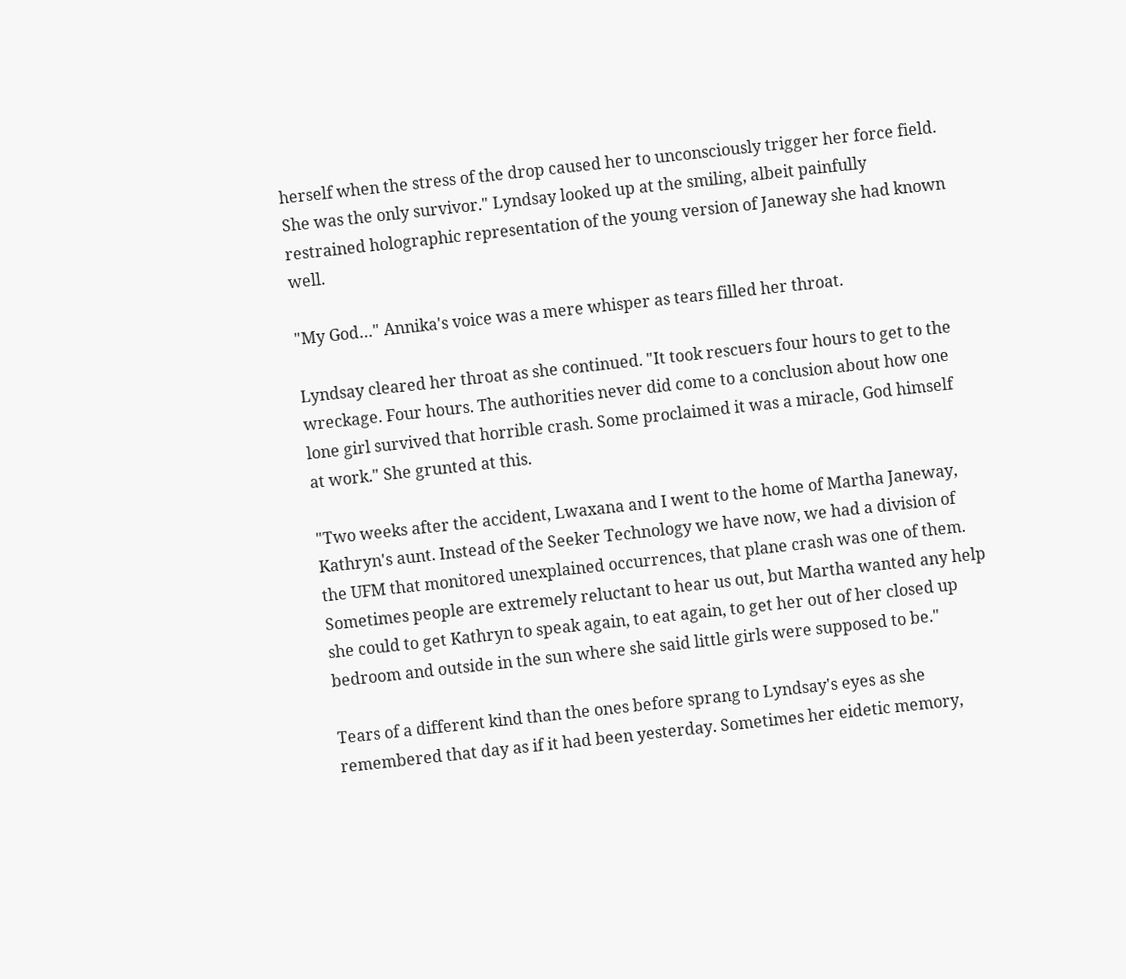herself when the stress of the drop caused her to unconsciously trigger her force field. She was the only survivor." Lyndsay looked up at the smiling, albeit painfully restrained holographic representation of the young version of Janeway she had known well.

"My God…" Annika's voice was a mere whisper as tears filled her throat.

Lyndsay cleared her throat as she continued. "It took rescuers four hours to get to the wreckage. Four hours. The authorities never did come to a conclusion about how one lone girl survived that horrible crash. Some proclaimed it was a miracle, God himself at work." She grunted at this.

"Two weeks after the accident, Lwaxana and I went to the home of Martha Janeway, Kathryn's aunt. Instead of the Seeker Technology we have now, we had a division of the UFM that monitored unexplained occurrences, that plane crash was one of them. Sometimes people are extremely reluctant to hear us out, but Martha wanted any help she could to get Kathryn to speak again, to eat again, to get her out of her closed up bedroom and outside in the sun where she said little girls were supposed to be."

Tears of a different kind than the ones before sprang to Lyndsay's eyes as she remembered that day as if it had been yesterday. Sometimes her eidetic memory,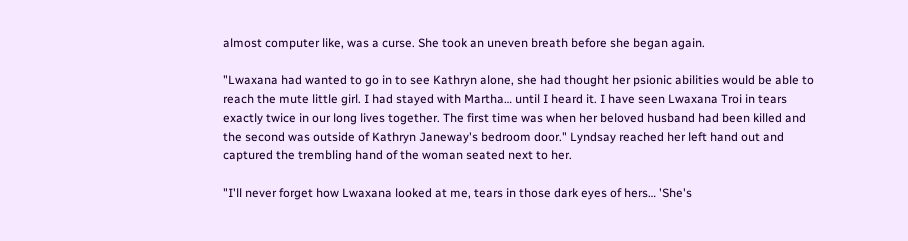almost computer like, was a curse. She took an uneven breath before she began again.

"Lwaxana had wanted to go in to see Kathryn alone, she had thought her psionic abilities would be able to reach the mute little girl. I had stayed with Martha… until I heard it. I have seen Lwaxana Troi in tears exactly twice in our long lives together. The first time was when her beloved husband had been killed and the second was outside of Kathryn Janeway's bedroom door." Lyndsay reached her left hand out and captured the trembling hand of the woman seated next to her.

"I'll never forget how Lwaxana looked at me, tears in those dark eyes of hers… 'She's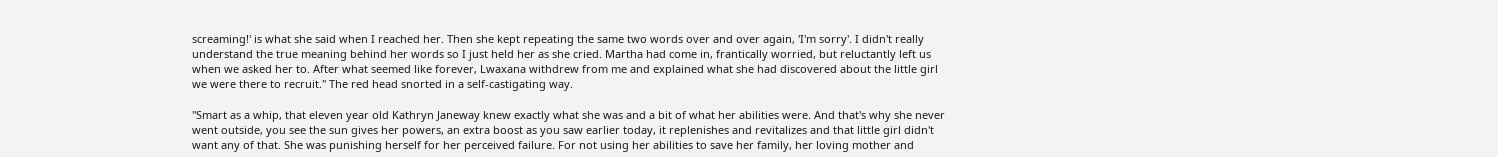screaming!' is what she said when I reached her. Then she kept repeating the same two words over and over again, 'I'm sorry'. I didn't really understand the true meaning behind her words so I just held her as she cried. Martha had come in, frantically worried, but reluctantly left us when we asked her to. After what seemed like forever, Lwaxana withdrew from me and explained what she had discovered about the little girl we were there to recruit." The red head snorted in a self-castigating way.

"Smart as a whip, that eleven year old Kathryn Janeway knew exactly what she was and a bit of what her abilities were. And that's why she never went outside, you see the sun gives her powers, an extra boost as you saw earlier today, it replenishes and revitalizes and that little girl didn't want any of that. She was punishing herself for her perceived failure. For not using her abilities to save her family, her loving mother and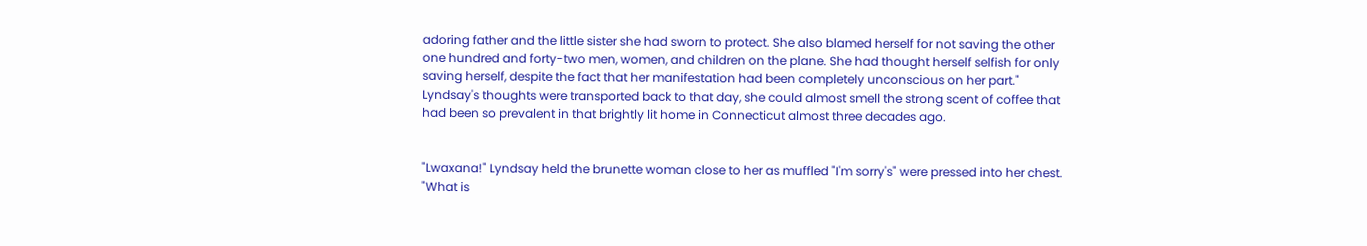adoring father and the little sister she had sworn to protect. She also blamed herself for not saving the other one hundred and forty-two men, women, and children on the plane. She had thought herself selfish for only saving herself, despite the fact that her manifestation had been completely unconscious on her part." Lyndsay's thoughts were transported back to that day, she could almost smell the strong scent of coffee that had been so prevalent in that brightly lit home in Connecticut almost three decades ago.


"Lwaxana!" Lyndsay held the brunette woman close to her as muffled "I'm sorry's" were pressed into her chest. "What is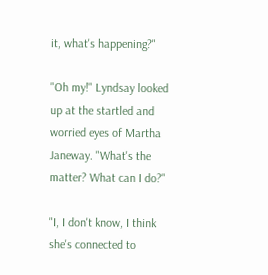it, what's happening?"

"Oh my!" Lyndsay looked up at the startled and worried eyes of Martha Janeway. "What's the matter? What can I do?"

"I, I don't know, I think she's connected to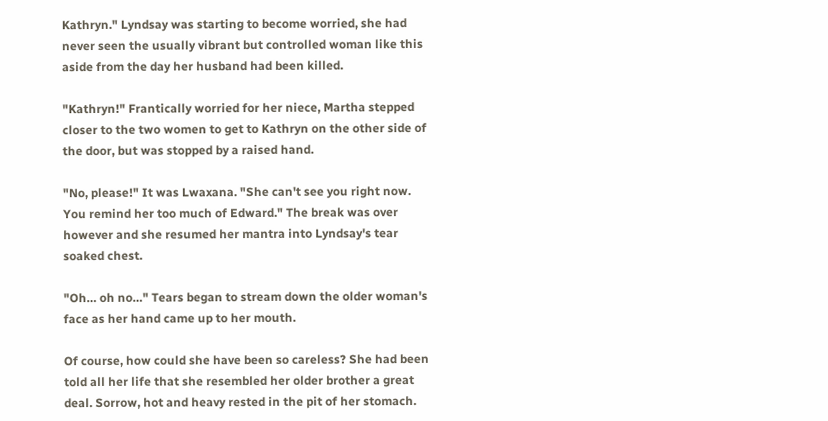Kathryn." Lyndsay was starting to become worried, she had never seen the usually vibrant but controlled woman like this aside from the day her husband had been killed.

"Kathryn!" Frantically worried for her niece, Martha stepped closer to the two women to get to Kathryn on the other side of the door, but was stopped by a raised hand.

"No, please!" It was Lwaxana. "She can't see you right now. You remind her too much of Edward." The break was over however and she resumed her mantra into Lyndsay's tear soaked chest.

"Oh… oh no…" Tears began to stream down the older woman's face as her hand came up to her mouth.

Of course, how could she have been so careless? She had been told all her life that she resembled her older brother a great deal. Sorrow, hot and heavy rested in the pit of her stomach.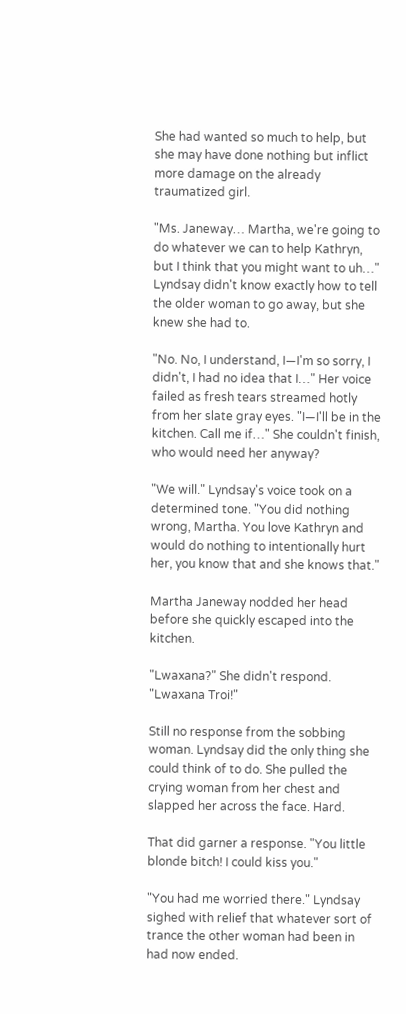She had wanted so much to help, but she may have done nothing but inflict more damage on the already traumatized girl.

"Ms. Janeway… Martha, we're going to do whatever we can to help Kathryn, but I think that you might want to uh…" Lyndsay didn't know exactly how to tell the older woman to go away, but she knew she had to.

"No. No, I understand, I—I'm so sorry, I didn't, I had no idea that I…" Her voice failed as fresh tears streamed hotly from her slate gray eyes. "I—I'll be in the kitchen. Call me if…" She couldn't finish, who would need her anyway?

"We will." Lyndsay's voice took on a determined tone. "You did nothing wrong, Martha. You love Kathryn and would do nothing to intentionally hurt her, you know that and she knows that."

Martha Janeway nodded her head before she quickly escaped into the kitchen.

"Lwaxana?" She didn't respond. "Lwaxana Troi!"

Still no response from the sobbing woman. Lyndsay did the only thing she could think of to do. She pulled the crying woman from her chest and slapped her across the face. Hard.

That did garner a response. "You little blonde bitch! I could kiss you."

"You had me worried there." Lyndsay sighed with relief that whatever sort of trance the other woman had been in had now ended.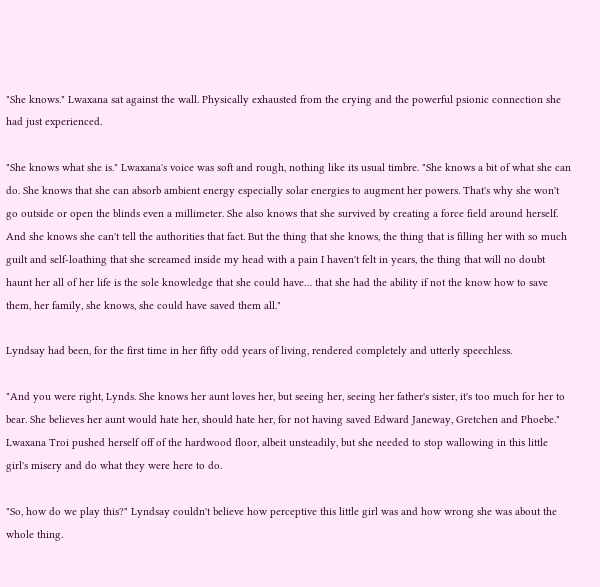"She knows." Lwaxana sat against the wall. Physically exhausted from the crying and the powerful psionic connection she had just experienced.

"She knows what she is." Lwaxana's voice was soft and rough, nothing like its usual timbre. "She knows a bit of what she can do. She knows that she can absorb ambient energy especially solar energies to augment her powers. That's why she won't go outside or open the blinds even a millimeter. She also knows that she survived by creating a force field around herself. And she knows she can't tell the authorities that fact. But the thing that she knows, the thing that is filling her with so much guilt and self-loathing that she screamed inside my head with a pain I haven't felt in years, the thing that will no doubt haunt her all of her life is the sole knowledge that she could have… that she had the ability if not the know how to save them, her family, she knows, she could have saved them all."

Lyndsay had been, for the first time in her fifty odd years of living, rendered completely and utterly speechless.

"And you were right, Lynds. She knows her aunt loves her, but seeing her, seeing her father's sister, it's too much for her to bear. She believes her aunt would hate her, should hate her, for not having saved Edward Janeway, Gretchen and Phoebe." Lwaxana Troi pushed herself off of the hardwood floor, albeit unsteadily, but she needed to stop wallowing in this little girl's misery and do what they were here to do.

"So, how do we play this?" Lyndsay couldn't believe how perceptive this little girl was and how wrong she was about the whole thing.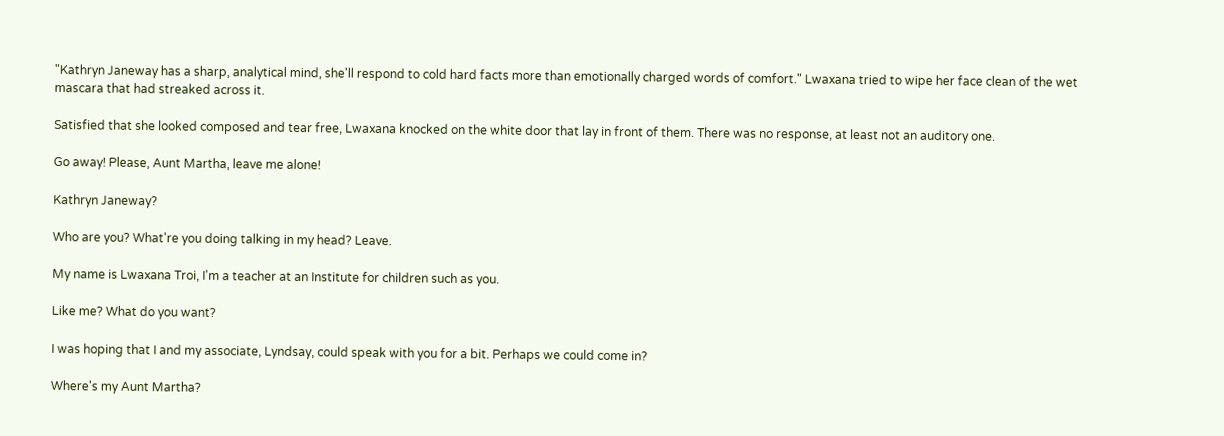"Kathryn Janeway has a sharp, analytical mind, she'll respond to cold hard facts more than emotionally charged words of comfort." Lwaxana tried to wipe her face clean of the wet mascara that had streaked across it.

Satisfied that she looked composed and tear free, Lwaxana knocked on the white door that lay in front of them. There was no response, at least not an auditory one.

Go away! Please, Aunt Martha, leave me alone!

Kathryn Janeway?

Who are you? What're you doing talking in my head? Leave.

My name is Lwaxana Troi, I'm a teacher at an Institute for children such as you.

Like me? What do you want?

I was hoping that I and my associate, Lyndsay, could speak with you for a bit. Perhaps we could come in?

Where's my Aunt Martha?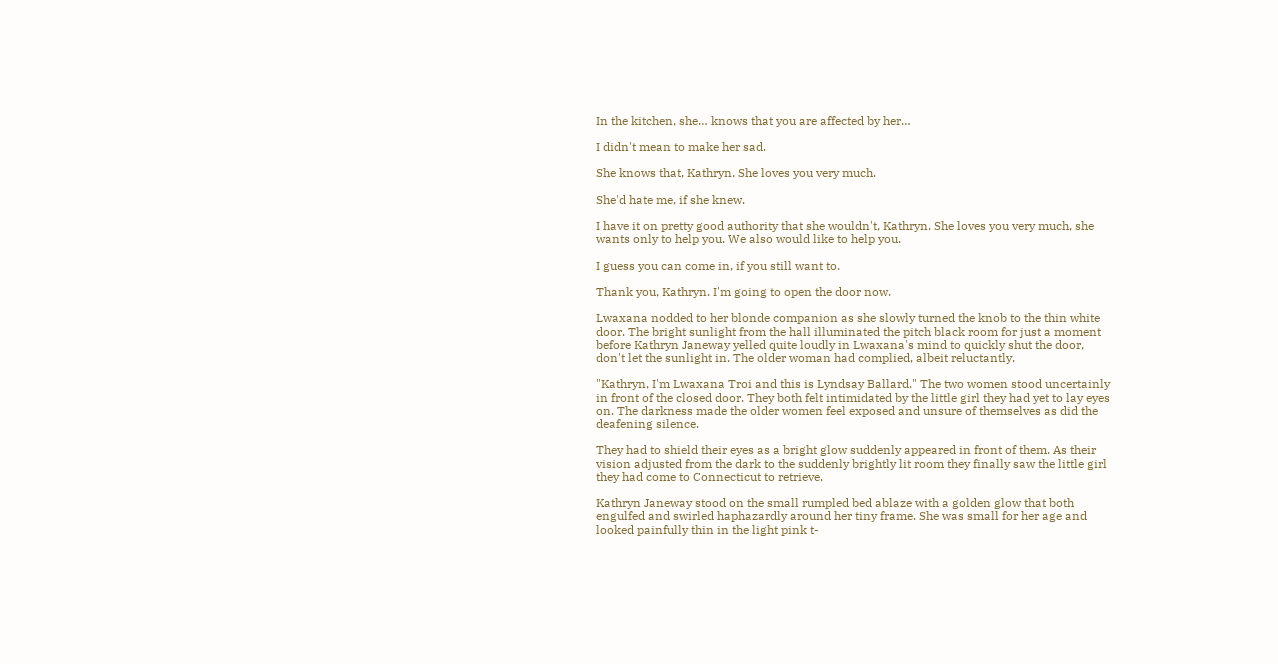In the kitchen, she… knows that you are affected by her…

I didn't mean to make her sad.

She knows that, Kathryn. She loves you very much.

She'd hate me, if she knew.

I have it on pretty good authority that she wouldn't, Kathryn. She loves you very much, she wants only to help you. We also would like to help you.

I guess you can come in, if you still want to.

Thank you, Kathryn. I'm going to open the door now.

Lwaxana nodded to her blonde companion as she slowly turned the knob to the thin white door. The bright sunlight from the hall illuminated the pitch black room for just a moment before Kathryn Janeway yelled quite loudly in Lwaxana's mind to quickly shut the door, don't let the sunlight in. The older woman had complied, albeit reluctantly.

"Kathryn, I'm Lwaxana Troi and this is Lyndsay Ballard." The two women stood uncertainly in front of the closed door. They both felt intimidated by the little girl they had yet to lay eyes on. The darkness made the older women feel exposed and unsure of themselves as did the deafening silence.

They had to shield their eyes as a bright glow suddenly appeared in front of them. As their vision adjusted from the dark to the suddenly brightly lit room they finally saw the little girl they had come to Connecticut to retrieve.

Kathryn Janeway stood on the small rumpled bed ablaze with a golden glow that both engulfed and swirled haphazardly around her tiny frame. She was small for her age and looked painfully thin in the light pink t-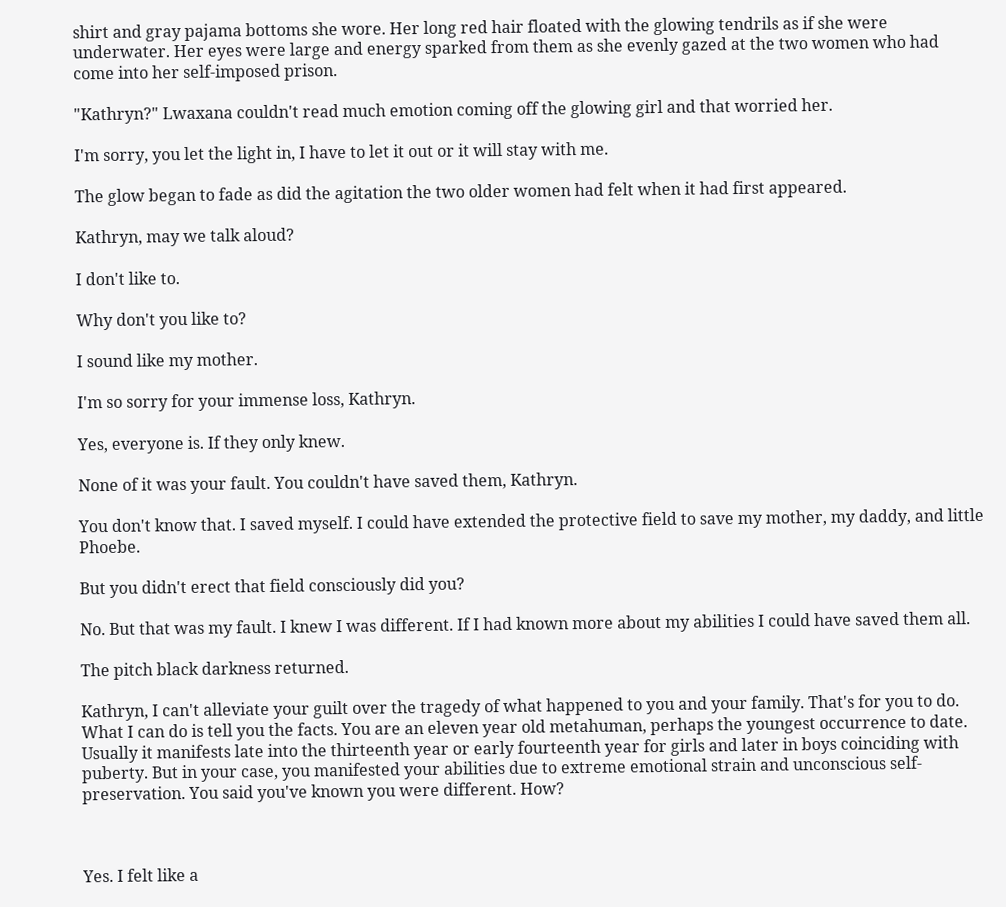shirt and gray pajama bottoms she wore. Her long red hair floated with the glowing tendrils as if she were underwater. Her eyes were large and energy sparked from them as she evenly gazed at the two women who had come into her self-imposed prison.

"Kathryn?" Lwaxana couldn't read much emotion coming off the glowing girl and that worried her.

I'm sorry, you let the light in, I have to let it out or it will stay with me.

The glow began to fade as did the agitation the two older women had felt when it had first appeared.

Kathryn, may we talk aloud?

I don't like to.

Why don't you like to?

I sound like my mother.

I'm so sorry for your immense loss, Kathryn.

Yes, everyone is. If they only knew.

None of it was your fault. You couldn't have saved them, Kathryn.

You don't know that. I saved myself. I could have extended the protective field to save my mother, my daddy, and little Phoebe.

But you didn't erect that field consciously did you?

No. But that was my fault. I knew I was different. If I had known more about my abilities I could have saved them all.

The pitch black darkness returned.

Kathryn, I can't alleviate your guilt over the tragedy of what happened to you and your family. That's for you to do. What I can do is tell you the facts. You are an eleven year old metahuman, perhaps the youngest occurrence to date. Usually it manifests late into the thirteenth year or early fourteenth year for girls and later in boys coinciding with puberty. But in your case, you manifested your abilities due to extreme emotional strain and unconscious self-preservation. You said you've known you were different. How?



Yes. I felt like a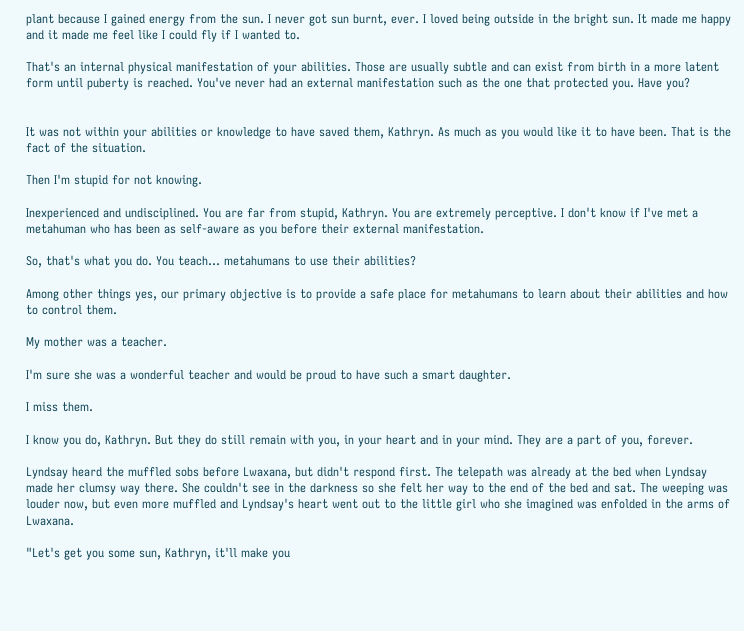plant because I gained energy from the sun. I never got sun burnt, ever. I loved being outside in the bright sun. It made me happy and it made me feel like I could fly if I wanted to.

That's an internal physical manifestation of your abilities. Those are usually subtle and can exist from birth in a more latent form until puberty is reached. You've never had an external manifestation such as the one that protected you. Have you?


It was not within your abilities or knowledge to have saved them, Kathryn. As much as you would like it to have been. That is the fact of the situation.

Then I'm stupid for not knowing.

Inexperienced and undisciplined. You are far from stupid, Kathryn. You are extremely perceptive. I don't know if I've met a metahuman who has been as self-aware as you before their external manifestation.

So, that's what you do. You teach… metahumans to use their abilities?

Among other things yes, our primary objective is to provide a safe place for metahumans to learn about their abilities and how to control them.

My mother was a teacher.

I'm sure she was a wonderful teacher and would be proud to have such a smart daughter.

I miss them.

I know you do, Kathryn. But they do still remain with you, in your heart and in your mind. They are a part of you, forever.

Lyndsay heard the muffled sobs before Lwaxana, but didn't respond first. The telepath was already at the bed when Lyndsay made her clumsy way there. She couldn't see in the darkness so she felt her way to the end of the bed and sat. The weeping was louder now, but even more muffled and Lyndsay's heart went out to the little girl who she imagined was enfolded in the arms of Lwaxana.

"Let's get you some sun, Kathryn, it'll make you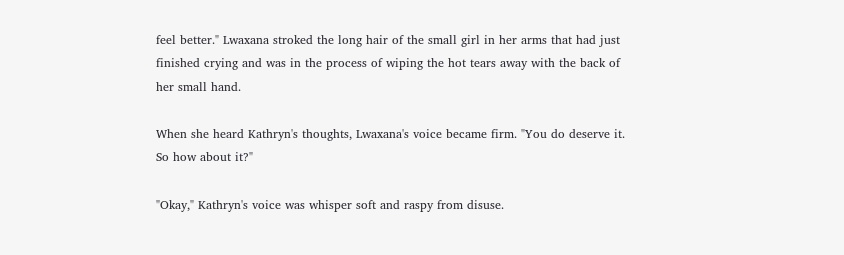feel better." Lwaxana stroked the long hair of the small girl in her arms that had just finished crying and was in the process of wiping the hot tears away with the back of her small hand.

When she heard Kathryn's thoughts, Lwaxana's voice became firm. "You do deserve it. So how about it?"

"Okay," Kathryn's voice was whisper soft and raspy from disuse.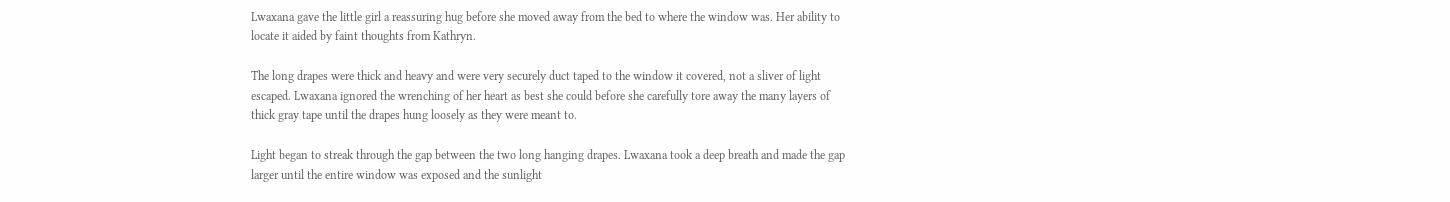Lwaxana gave the little girl a reassuring hug before she moved away from the bed to where the window was. Her ability to locate it aided by faint thoughts from Kathryn.

The long drapes were thick and heavy and were very securely duct taped to the window it covered, not a sliver of light escaped. Lwaxana ignored the wrenching of her heart as best she could before she carefully tore away the many layers of thick gray tape until the drapes hung loosely as they were meant to.

Light began to streak through the gap between the two long hanging drapes. Lwaxana took a deep breath and made the gap larger until the entire window was exposed and the sunlight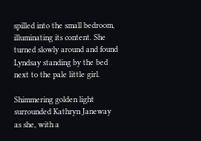spilled into the small bedroom, illuminating its content. She turned slowly around and found Lyndsay standing by the bed next to the pale little girl.

Shimmering golden light surrounded Kathryn Janeway as she, with a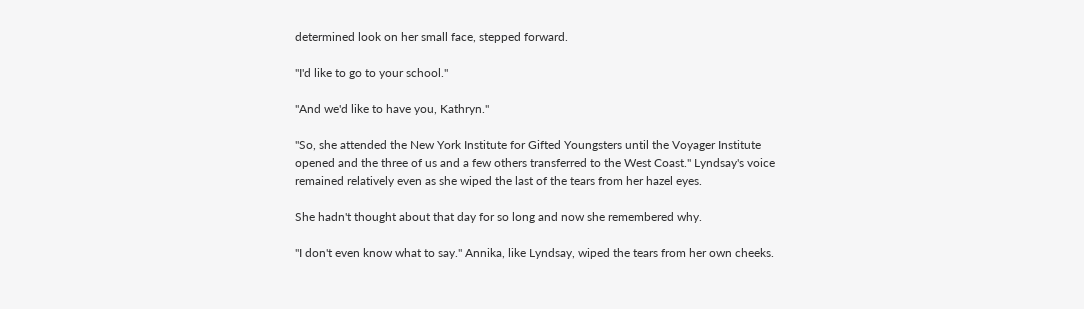determined look on her small face, stepped forward.

"I'd like to go to your school."

"And we'd like to have you, Kathryn."

"So, she attended the New York Institute for Gifted Youngsters until the Voyager Institute opened and the three of us and a few others transferred to the West Coast." Lyndsay's voice remained relatively even as she wiped the last of the tears from her hazel eyes.

She hadn't thought about that day for so long and now she remembered why.

"I don't even know what to say." Annika, like Lyndsay, wiped the tears from her own cheeks.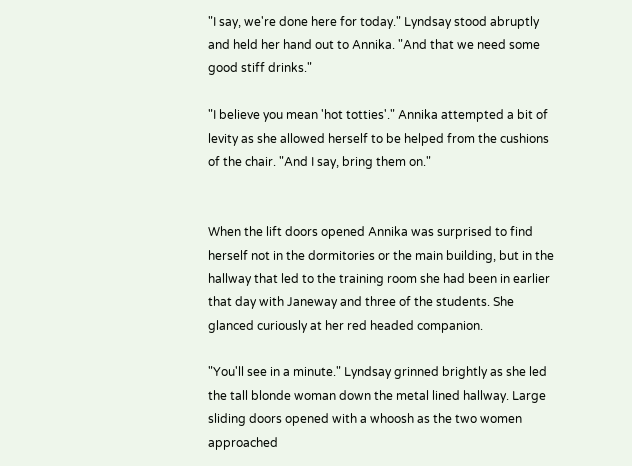"I say, we're done here for today." Lyndsay stood abruptly and held her hand out to Annika. "And that we need some good stiff drinks."

"I believe you mean 'hot totties'." Annika attempted a bit of levity as she allowed herself to be helped from the cushions of the chair. "And I say, bring them on."


When the lift doors opened Annika was surprised to find herself not in the dormitories or the main building, but in the hallway that led to the training room she had been in earlier that day with Janeway and three of the students. She glanced curiously at her red headed companion.

"You'll see in a minute." Lyndsay grinned brightly as she led the tall blonde woman down the metal lined hallway. Large sliding doors opened with a whoosh as the two women approached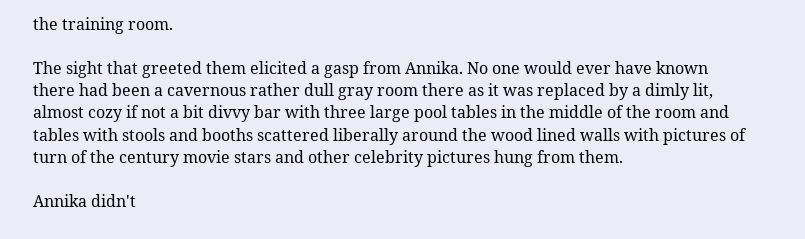the training room.

The sight that greeted them elicited a gasp from Annika. No one would ever have known there had been a cavernous rather dull gray room there as it was replaced by a dimly lit, almost cozy if not a bit divvy bar with three large pool tables in the middle of the room and tables with stools and booths scattered liberally around the wood lined walls with pictures of turn of the century movie stars and other celebrity pictures hung from them.

Annika didn't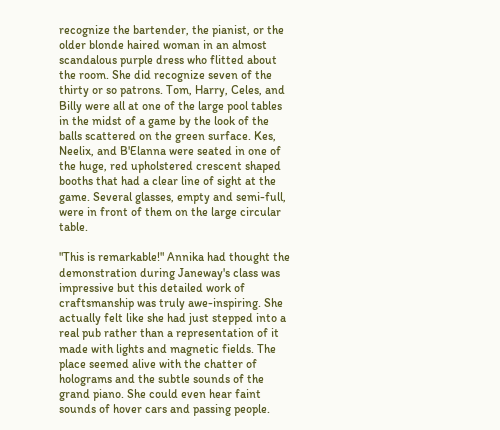recognize the bartender, the pianist, or the older blonde haired woman in an almost scandalous purple dress who flitted about the room. She did recognize seven of the thirty or so patrons. Tom, Harry, Celes, and Billy were all at one of the large pool tables in the midst of a game by the look of the balls scattered on the green surface. Kes, Neelix, and B'Elanna were seated in one of the huge, red upholstered crescent shaped booths that had a clear line of sight at the game. Several glasses, empty and semi-full, were in front of them on the large circular table.

"This is remarkable!" Annika had thought the demonstration during Janeway's class was impressive but this detailed work of craftsmanship was truly awe-inspiring. She actually felt like she had just stepped into a real pub rather than a representation of it made with lights and magnetic fields. The place seemed alive with the chatter of holograms and the subtle sounds of the grand piano. She could even hear faint sounds of hover cars and passing people.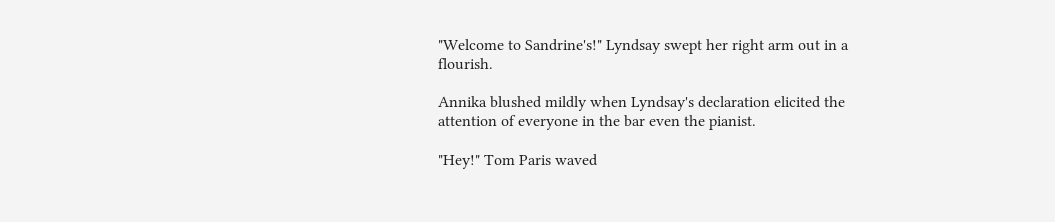"Welcome to Sandrine's!" Lyndsay swept her right arm out in a flourish.

Annika blushed mildly when Lyndsay's declaration elicited the attention of everyone in the bar even the pianist.

"Hey!" Tom Paris waved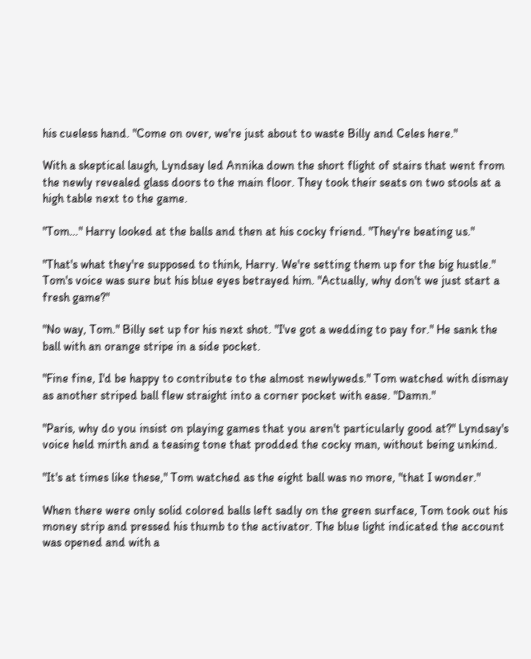his cueless hand. "Come on over, we're just about to waste Billy and Celes here."

With a skeptical laugh, Lyndsay led Annika down the short flight of stairs that went from the newly revealed glass doors to the main floor. They took their seats on two stools at a high table next to the game.

"Tom…" Harry looked at the balls and then at his cocky friend. "They're beating us."

"That's what they're supposed to think, Harry. We're setting them up for the big hustle." Tom's voice was sure but his blue eyes betrayed him. "Actually, why don't we just start a fresh game?"

"No way, Tom." Billy set up for his next shot. "I've got a wedding to pay for." He sank the ball with an orange stripe in a side pocket.

"Fine fine, I'd be happy to contribute to the almost newlyweds." Tom watched with dismay as another striped ball flew straight into a corner pocket with ease. "Damn."

"Paris, why do you insist on playing games that you aren't particularly good at?" Lyndsay's voice held mirth and a teasing tone that prodded the cocky man, without being unkind.

"It's at times like these," Tom watched as the eight ball was no more, "that I wonder."

When there were only solid colored balls left sadly on the green surface, Tom took out his money strip and pressed his thumb to the activator. The blue light indicated the account was opened and with a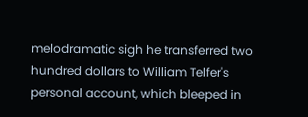melodramatic sigh he transferred two hundred dollars to William Telfer's personal account, which bleeped in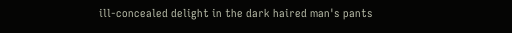ill-concealed delight in the dark haired man's pants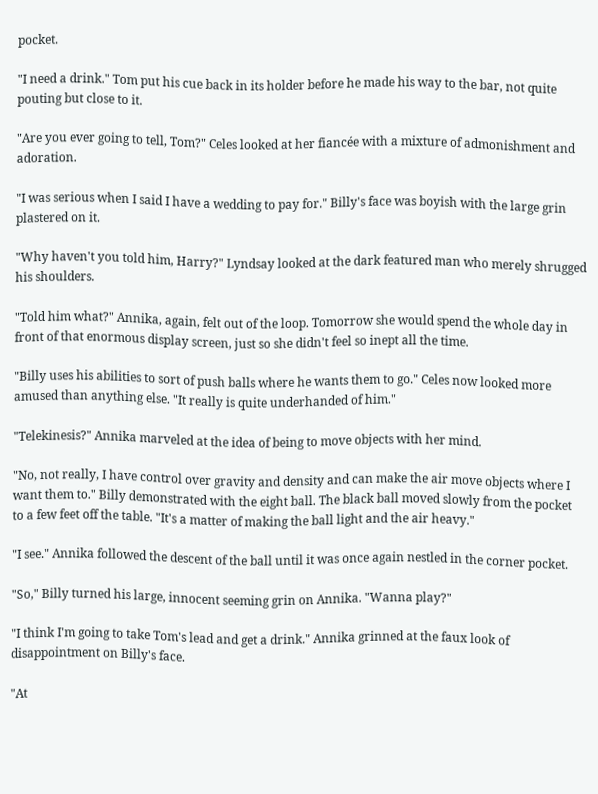pocket.

"I need a drink." Tom put his cue back in its holder before he made his way to the bar, not quite pouting but close to it.

"Are you ever going to tell, Tom?" Celes looked at her fiancée with a mixture of admonishment and adoration.

"I was serious when I said I have a wedding to pay for." Billy's face was boyish with the large grin plastered on it.

"Why haven't you told him, Harry?" Lyndsay looked at the dark featured man who merely shrugged his shoulders.

"Told him what?" Annika, again, felt out of the loop. Tomorrow she would spend the whole day in front of that enormous display screen, just so she didn't feel so inept all the time.

"Billy uses his abilities to sort of push balls where he wants them to go." Celes now looked more amused than anything else. "It really is quite underhanded of him."

"Telekinesis?" Annika marveled at the idea of being to move objects with her mind.

"No, not really, I have control over gravity and density and can make the air move objects where I want them to." Billy demonstrated with the eight ball. The black ball moved slowly from the pocket to a few feet off the table. "It's a matter of making the ball light and the air heavy."

"I see." Annika followed the descent of the ball until it was once again nestled in the corner pocket.

"So," Billy turned his large, innocent seeming grin on Annika. "Wanna play?"

"I think I'm going to take Tom's lead and get a drink." Annika grinned at the faux look of disappointment on Billy's face.

"At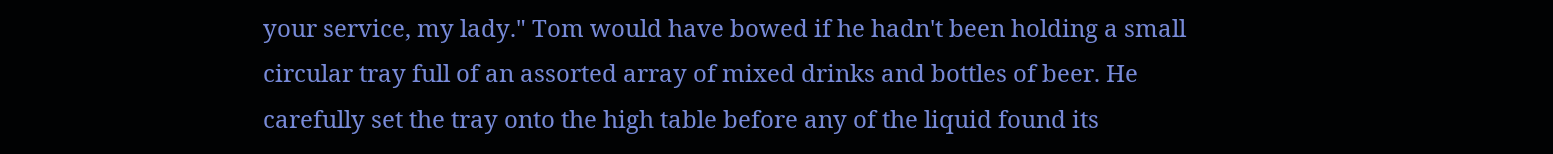your service, my lady." Tom would have bowed if he hadn't been holding a small circular tray full of an assorted array of mixed drinks and bottles of beer. He carefully set the tray onto the high table before any of the liquid found its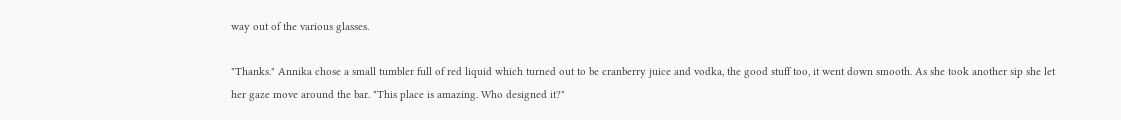way out of the various glasses.

"Thanks." Annika chose a small tumbler full of red liquid which turned out to be cranberry juice and vodka, the good stuff too, it went down smooth. As she took another sip she let her gaze move around the bar. "This place is amazing. Who designed it?"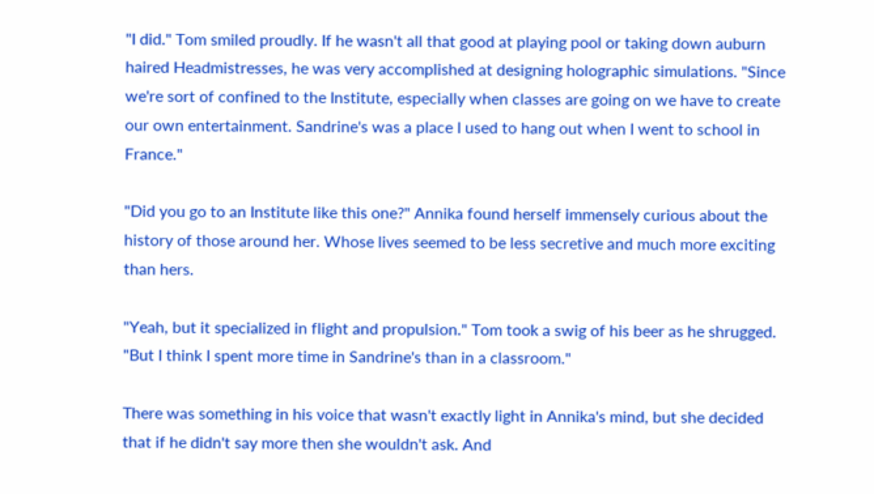"I did." Tom smiled proudly. If he wasn't all that good at playing pool or taking down auburn haired Headmistresses, he was very accomplished at designing holographic simulations. "Since we're sort of confined to the Institute, especially when classes are going on we have to create our own entertainment. Sandrine's was a place I used to hang out when I went to school in France."

"Did you go to an Institute like this one?" Annika found herself immensely curious about the history of those around her. Whose lives seemed to be less secretive and much more exciting than hers.

"Yeah, but it specialized in flight and propulsion." Tom took a swig of his beer as he shrugged. "But I think I spent more time in Sandrine's than in a classroom."

There was something in his voice that wasn't exactly light in Annika's mind, but she decided that if he didn't say more then she wouldn't ask. And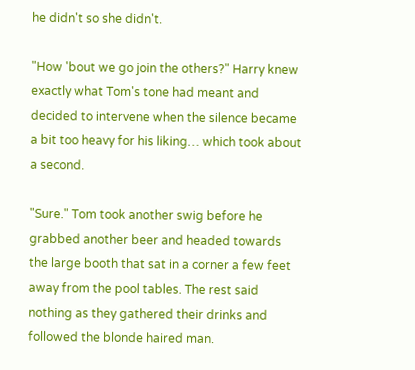he didn't so she didn't.

"How 'bout we go join the others?" Harry knew exactly what Tom's tone had meant and decided to intervene when the silence became a bit too heavy for his liking… which took about a second.

"Sure." Tom took another swig before he grabbed another beer and headed towards the large booth that sat in a corner a few feet away from the pool tables. The rest said nothing as they gathered their drinks and followed the blonde haired man.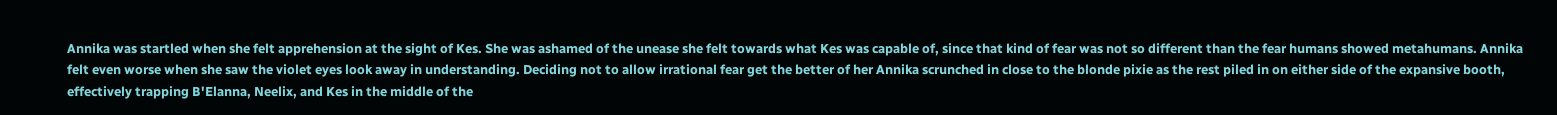Annika was startled when she felt apprehension at the sight of Kes. She was ashamed of the unease she felt towards what Kes was capable of, since that kind of fear was not so different than the fear humans showed metahumans. Annika felt even worse when she saw the violet eyes look away in understanding. Deciding not to allow irrational fear get the better of her Annika scrunched in close to the blonde pixie as the rest piled in on either side of the expansive booth, effectively trapping B'Elanna, Neelix, and Kes in the middle of the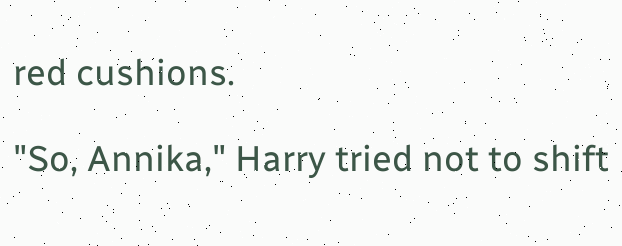red cushions.

"So, Annika," Harry tried not to shift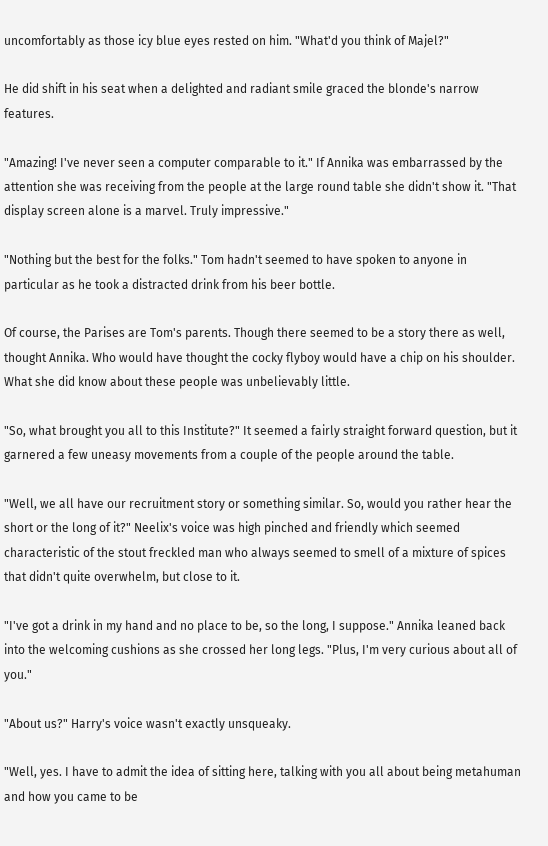uncomfortably as those icy blue eyes rested on him. "What'd you think of Majel?"

He did shift in his seat when a delighted and radiant smile graced the blonde's narrow features.

"Amazing! I've never seen a computer comparable to it." If Annika was embarrassed by the attention she was receiving from the people at the large round table she didn't show it. "That display screen alone is a marvel. Truly impressive."

"Nothing but the best for the folks." Tom hadn't seemed to have spoken to anyone in particular as he took a distracted drink from his beer bottle.

Of course, the Parises are Tom's parents. Though there seemed to be a story there as well, thought Annika. Who would have thought the cocky flyboy would have a chip on his shoulder. What she did know about these people was unbelievably little.

"So, what brought you all to this Institute?" It seemed a fairly straight forward question, but it garnered a few uneasy movements from a couple of the people around the table.

"Well, we all have our recruitment story or something similar. So, would you rather hear the short or the long of it?" Neelix's voice was high pinched and friendly which seemed characteristic of the stout freckled man who always seemed to smell of a mixture of spices that didn't quite overwhelm, but close to it.

"I've got a drink in my hand and no place to be, so the long, I suppose." Annika leaned back into the welcoming cushions as she crossed her long legs. "Plus, I'm very curious about all of you."

"About us?" Harry's voice wasn't exactly unsqueaky.

"Well, yes. I have to admit the idea of sitting here, talking with you all about being metahuman and how you came to be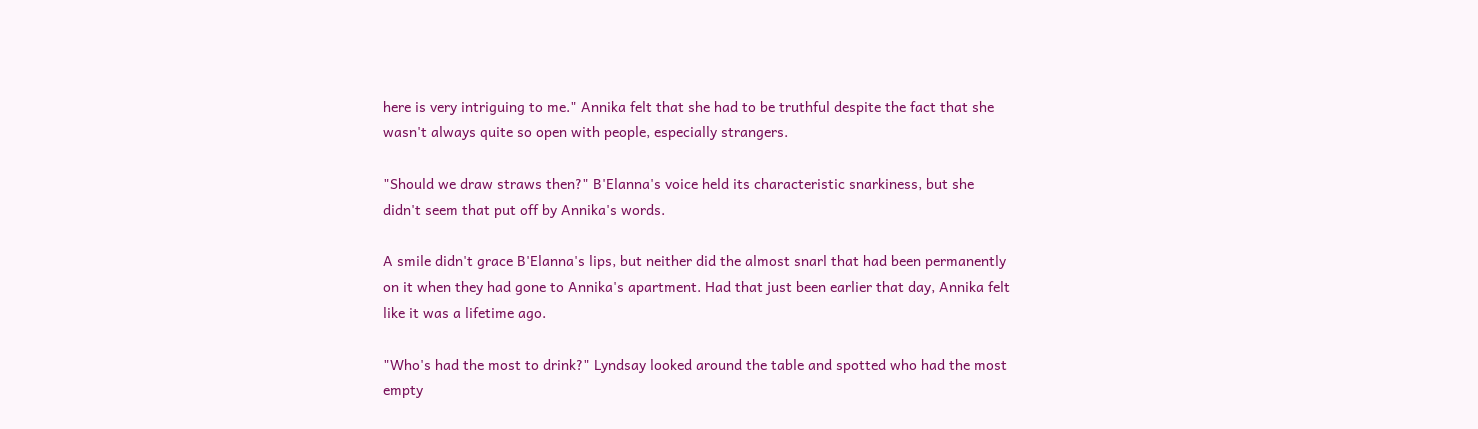here is very intriguing to me." Annika felt that she had to be truthful despite the fact that she wasn't always quite so open with people, especially strangers.

"Should we draw straws then?" B'Elanna's voice held its characteristic snarkiness, but she didn't seem that put off by Annika's words.

A smile didn't grace B'Elanna's lips, but neither did the almost snarl that had been permanently on it when they had gone to Annika's apartment. Had that just been earlier that day, Annika felt like it was a lifetime ago.

"Who's had the most to drink?" Lyndsay looked around the table and spotted who had the most empty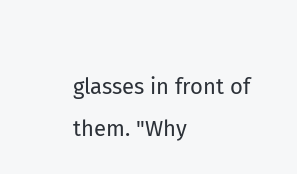glasses in front of them. "Why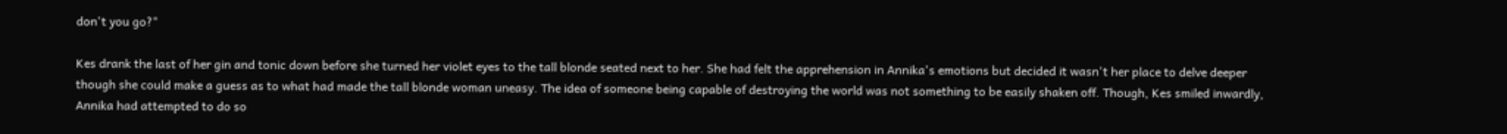don't you go?"

Kes drank the last of her gin and tonic down before she turned her violet eyes to the tall blonde seated next to her. She had felt the apprehension in Annika's emotions but decided it wasn't her place to delve deeper though she could make a guess as to what had made the tall blonde woman uneasy. The idea of someone being capable of destroying the world was not something to be easily shaken off. Though, Kes smiled inwardly, Annika had attempted to do so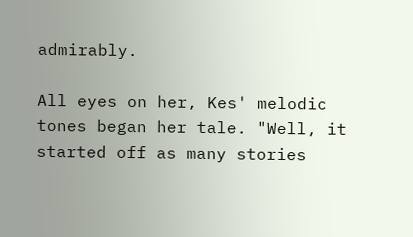admirably.

All eyes on her, Kes' melodic tones began her tale. "Well, it started off as many stories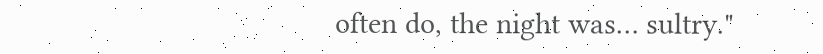often do, the night was… sultry."